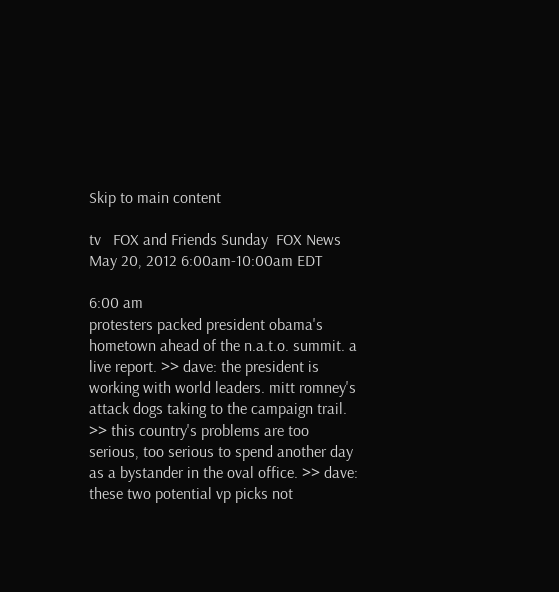Skip to main content

tv   FOX and Friends Sunday  FOX News  May 20, 2012 6:00am-10:00am EDT

6:00 am
protesters packed president obama's hometown ahead of the n.a.t.o. summit. a live report. >> dave: the president is working with world leaders. mitt romney's attack dogs taking to the campaign trail. >> this country's problems are too serious, too serious to spend another day as a bystander in the oval office. >> dave: these two potential vp picks not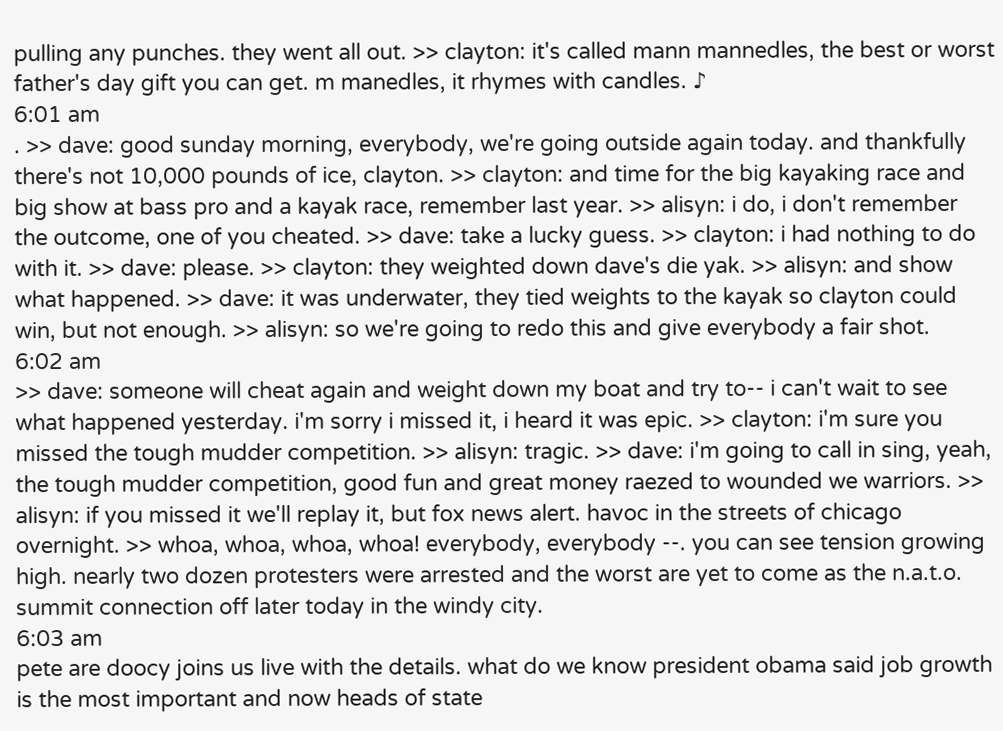pulling any punches. they went all out. >> clayton: it's called mann mannedles, the best or worst father's day gift you can get. m manedles, it rhymes with candles. ♪
6:01 am
. >> dave: good sunday morning, everybody, we're going outside again today. and thankfully there's not 10,000 pounds of ice, clayton. >> clayton: and time for the big kayaking race and big show at bass pro and a kayak race, remember last year. >> alisyn: i do, i don't remember the outcome, one of you cheated. >> dave: take a lucky guess. >> clayton: i had nothing to do with it. >> dave: please. >> clayton: they weighted down dave's die yak. >> alisyn: and show what happened. >> dave: it was underwater, they tied weights to the kayak so clayton could win, but not enough. >> alisyn: so we're going to redo this and give everybody a fair shot.
6:02 am
>> dave: someone will cheat again and weight down my boat and try to-- i can't wait to see what happened yesterday. i'm sorry i missed it, i heard it was epic. >> clayton: i'm sure you missed the tough mudder competition. >> alisyn: tragic. >> dave: i'm going to call in sing, yeah, the tough mudder competition, good fun and great money raezed to wounded we warriors. >> alisyn: if you missed it we'll replay it, but fox news alert. havoc in the streets of chicago overnight. >> whoa, whoa, whoa, whoa! everybody, everybody --. you can see tension growing high. nearly two dozen protesters were arrested and the worst are yet to come as the n.a.t.o. summit connection off later today in the windy city.
6:03 am
pete are doocy joins us live with the details. what do we know president obama said job growth is the most important and now heads of state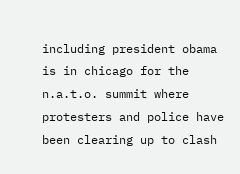including president obama is in chicago for the n.a.t.o. summit where protesters and police have been clearing up to clash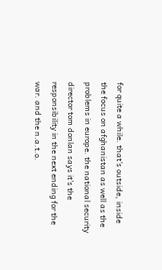for quite a while. that's outside, inside the focus on afghanistan as well as the problems in europe. the national security director tom donlan says it's the responsibility in the next ending for the war. and the n.a.t.o.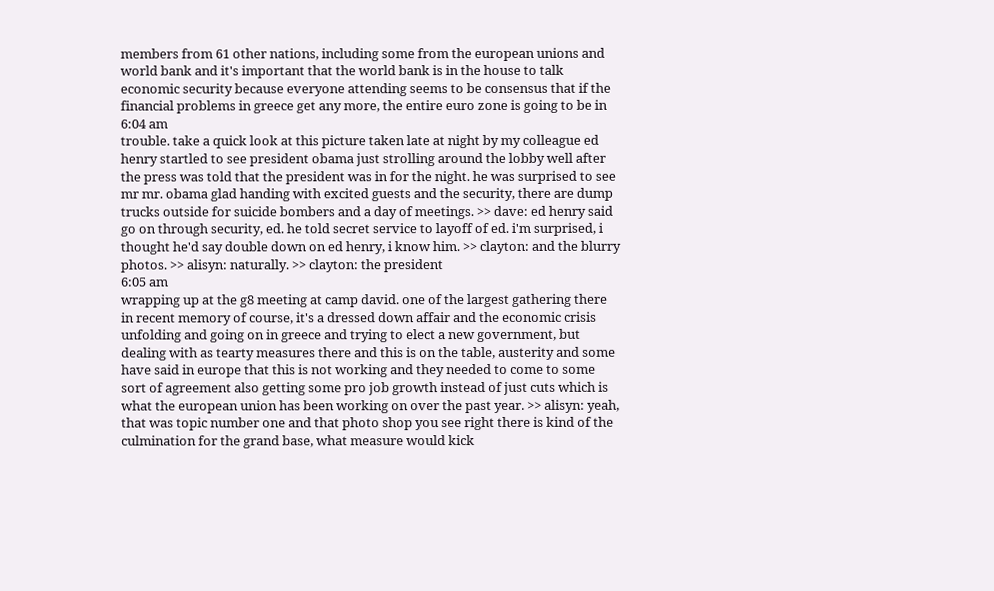members from 61 other nations, including some from the european unions and world bank and it's important that the world bank is in the house to talk economic security because everyone attending seems to be consensus that if the financial problems in greece get any more, the entire euro zone is going to be in
6:04 am
trouble. take a quick look at this picture taken late at night by my colleague ed henry startled to see president obama just strolling around the lobby well after the press was told that the president was in for the night. he was surprised to see mr mr. obama glad handing with excited guests and the security, there are dump trucks outside for suicide bombers and a day of meetings. >> dave: ed henry said go on through security, ed. he told secret service to layoff of ed. i'm surprised, i thought he'd say double down on ed henry, i know him. >> clayton: and the blurry photos. >> alisyn: naturally. >> clayton: the president
6:05 am
wrapping up at the g8 meeting at camp david. one of the largest gathering there in recent memory of course, it's a dressed down affair and the economic crisis unfolding and going on in greece and trying to elect a new government, but dealing with as tearty measures there and this is on the table, austerity and some have said in europe that this is not working and they needed to come to some sort of agreement also getting some pro job growth instead of just cuts which is what the european union has been working on over the past year. >> alisyn: yeah, that was topic number one and that photo shop you see right there is kind of the culmination for the grand base, what measure would kick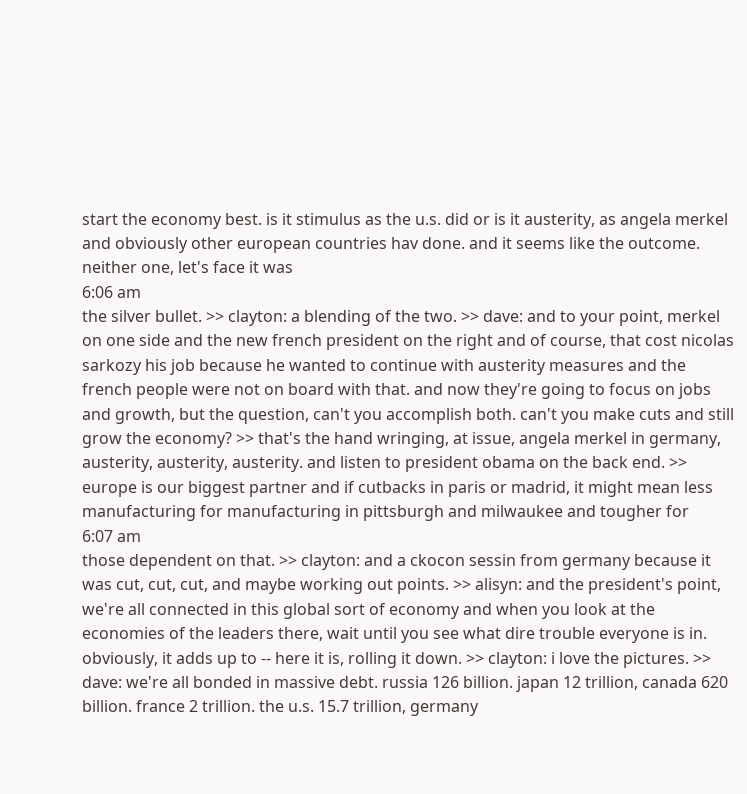start the economy best. is it stimulus as the u.s. did or is it austerity, as angela merkel and obviously other european countries hav done. and it seems like the outcome. neither one, let's face it was
6:06 am
the silver bullet. >> clayton: a blending of the two. >> dave: and to your point, merkel on one side and the new french president on the right and of course, that cost nicolas sarkozy his job because he wanted to continue with austerity measures and the french people were not on board with that. and now they're going to focus on jobs and growth, but the question, can't you accomplish both. can't you make cuts and still grow the economy? >> that's the hand wringing, at issue, angela merkel in germany, austerity, austerity, austerity. and listen to president obama on the back end. >> europe is our biggest partner and if cutbacks in paris or madrid, it might mean less manufacturing for manufacturing in pittsburgh and milwaukee and tougher for
6:07 am
those dependent on that. >> clayton: and a ckocon sessin from germany because it was cut, cut, cut, and maybe working out points. >> alisyn: and the president's point, we're all connected in this global sort of economy and when you look at the economies of the leaders there, wait until you see what dire trouble everyone is in. obviously, it adds up to -- here it is, rolling it down. >> clayton: i love the pictures. >> dave: we're all bonded in massive debt. russia 126 billion. japan 12 trillion, canada 620 billion. france 2 trillion. the u.s. 15.7 trillion, germany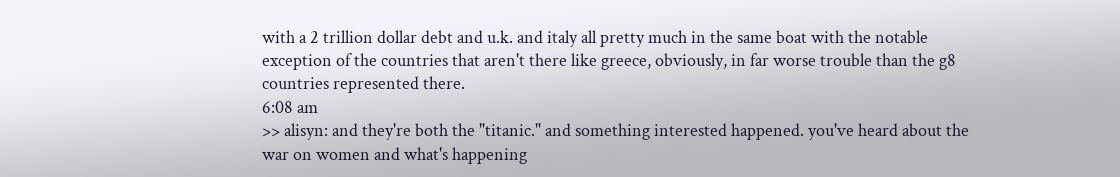with a 2 trillion dollar debt and u.k. and italy all pretty much in the same boat with the notable exception of the countries that aren't there like greece, obviously, in far worse trouble than the g8 countries represented there.
6:08 am
>> alisyn: and they're both the "titanic." and something interested happened. you've heard about the war on women and what's happening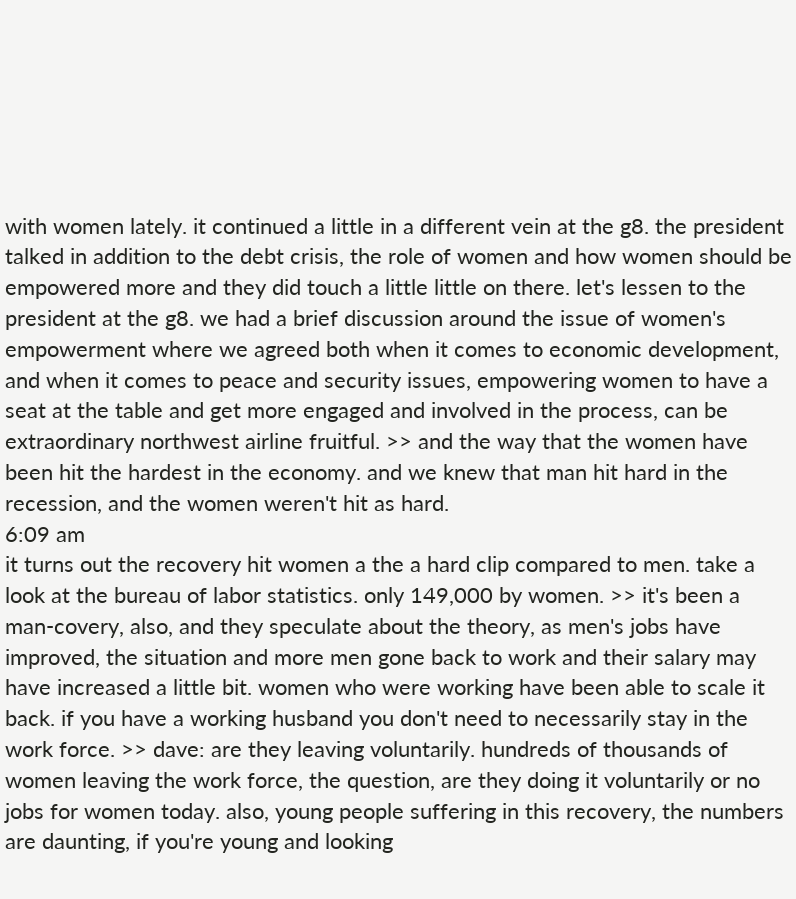with women lately. it continued a little in a different vein at the g8. the president talked in addition to the debt crisis, the role of women and how women should be empowered more and they did touch a little little on there. let's lessen to the president at the g8. we had a brief discussion around the issue of women's empowerment where we agreed both when it comes to economic development, and when it comes to peace and security issues, empowering women to have a seat at the table and get more engaged and involved in the process, can be extraordinary northwest airline fruitful. >> and the way that the women have been hit the hardest in the economy. and we knew that man hit hard in the recession, and the women weren't hit as hard.
6:09 am
it turns out the recovery hit women a the a hard clip compared to men. take a look at the bureau of labor statistics. only 149,000 by women. >> it's been a man-covery, also, and they speculate about the theory, as men's jobs have improved, the situation and more men gone back to work and their salary may have increased a little bit. women who were working have been able to scale it back. if you have a working husband you don't need to necessarily stay in the work force. >> dave: are they leaving voluntarily. hundreds of thousands of women leaving the work force, the question, are they doing it voluntarily or no jobs for women today. also, young people suffering in this recovery, the numbers are daunting, if you're young and looking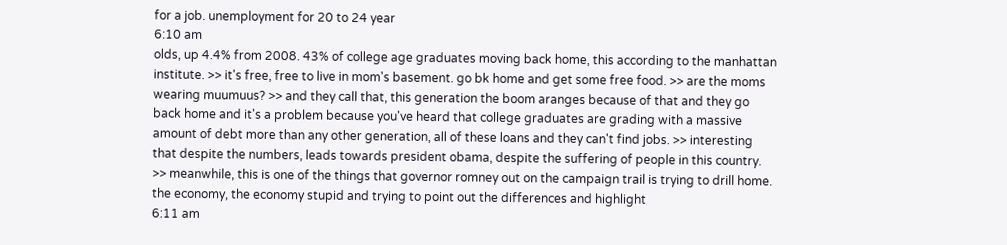for a job. unemployment for 20 to 24 year
6:10 am
olds, up 4.4% from 2008. 43% of college age graduates moving back home, this according to the manhattan institute. >> it's free, free to live in mom's basement. go bk home and get some free food. >> are the moms wearing muumuus? >> and they call that, this generation the boom aranges because of that and they go back home and it's a problem because you've heard that college graduates are grading with a massive amount of debt more than any other generation, all of these loans and they can't find jobs. >> interesting that despite the numbers, leads towards president obama, despite the suffering of people in this country. >> meanwhile, this is one of the things that governor romney out on the campaign trail is trying to drill home. the economy, the economy stupid and trying to point out the differences and highlight
6:11 am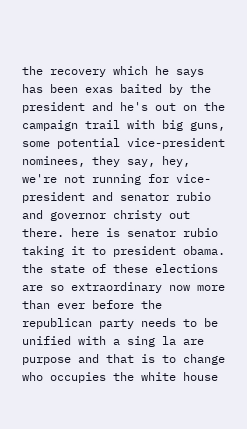the recovery which he says has been exas baited by the president and he's out on the campaign trail with big guns, some potential vice-president nominees, they say, hey, we're not running for vice-president and senator rubio and governor christy out there. here is senator rubio taking it to president obama. the state of these elections are so extraordinary now more than ever before the republican party needs to be unified with a sing la are purpose and that is to change who occupies the white house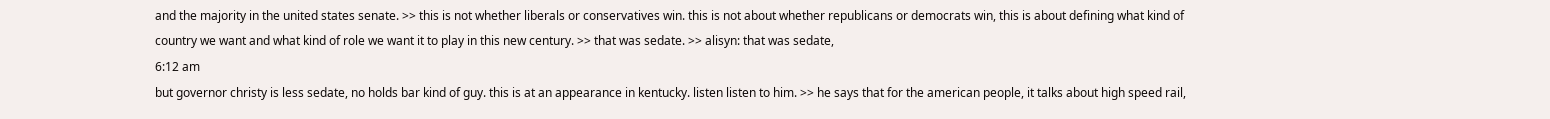and the majority in the united states senate. >> this is not whether liberals or conservatives win. this is not about whether republicans or democrats win, this is about defining what kind of country we want and what kind of role we want it to play in this new century. >> that was sedate. >> alisyn: that was sedate,
6:12 am
but governor christy is less sedate, no holds bar kind of guy. this is at an appearance in kentucky. listen listen to him. >> he says that for the american people, it talks about high speed rail,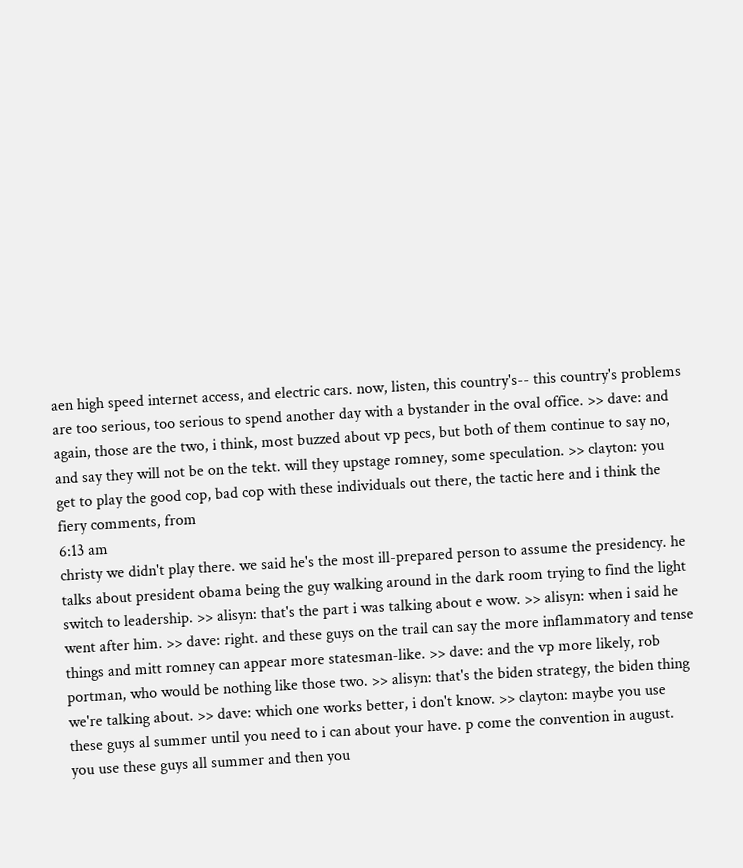aen high speed internet access, and electric cars. now, listen, this country's-- this country's problems are too serious, too serious to spend another day with a bystander in the oval office. >> dave: and again, those are the two, i think, most buzzed about vp pecs, but both of them continue to say no, and say they will not be on the tekt. will they upstage romney, some speculation. >> clayton: you get to play the good cop, bad cop with these individuals out there, the tactic here and i think the fiery comments, from
6:13 am
christy we didn't play there. we said he's the most ill-prepared person to assume the presidency. he talks about president obama being the guy walking around in the dark room trying to find the light switch to leadership. >> alisyn: that's the part i was talking about e wow. >> alisyn: when i said he went after him. >> dave: right. and these guys on the trail can say the more inflammatory and tense things and mitt romney can appear more statesman-like. >> dave: and the vp more likely, rob portman, who would be nothing like those two. >> alisyn: that's the biden strategy, the biden thing we're talking about. >> dave: which one works better, i don't know. >> clayton: maybe you use these guys al summer until you need to i can about your have. p come the convention in august. you use these guys all summer and then you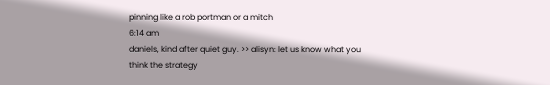pinning like a rob portman or a mitch
6:14 am
daniels, kind after quiet guy. >> alisyn: let us know what you think the strategy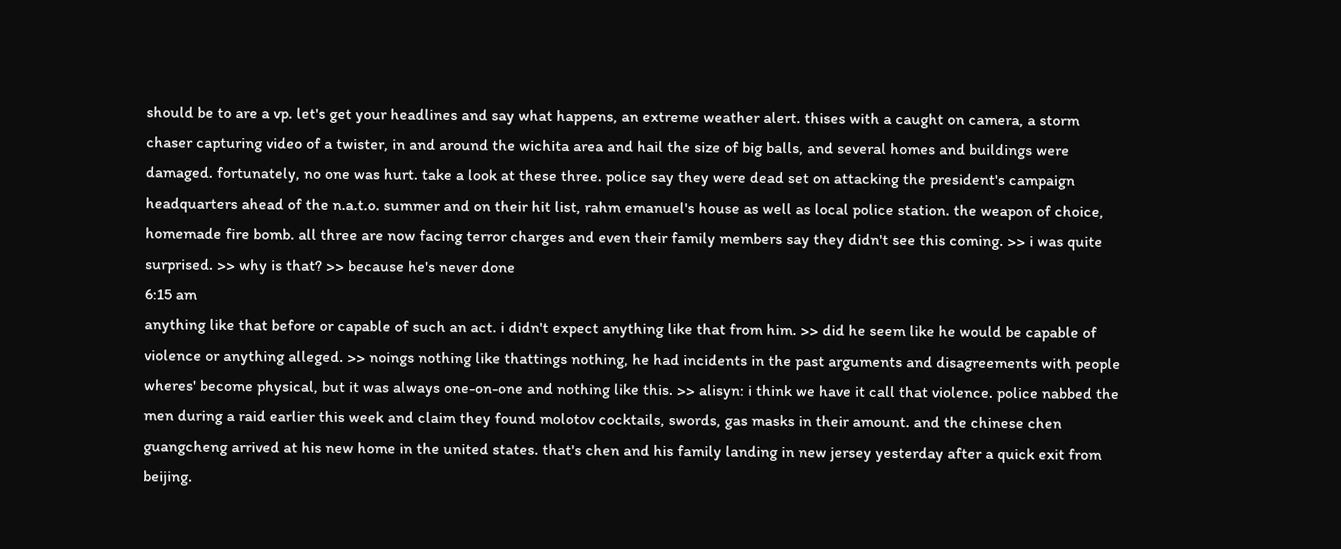should be to are a vp. let's get your headlines and say what happens, an extreme weather alert. thises with a caught on camera, a storm chaser capturing video of a twister, in and around the wichita area and hail the size of big balls, and several homes and buildings were damaged. fortunately, no one was hurt. take a look at these three. police say they were dead set on attacking the president's campaign headquarters ahead of the n.a.t.o. summer and on their hit list, rahm emanuel's house as well as local police station. the weapon of choice, homemade fire bomb. all three are now facing terror charges and even their family members say they didn't see this coming. >> i was quite surprised. >> why is that? >> because he's never done
6:15 am
anything like that before or capable of such an act. i didn't expect anything like that from him. >> did he seem like he would be capable of violence or anything alleged. >> noings nothing like thattings nothing, he had incidents in the past arguments and disagreements with people wheres' become physical, but it was always one-on-one and nothing like this. >> alisyn: i think we have it call that violence. police nabbed the men during a raid earlier this week and claim they found molotov cocktails, swords, gas masks in their amount. and the chinese chen guangcheng arrived at his new home in the united states. that's chen and his family landing in new jersey yesterday after a quick exit from beijing.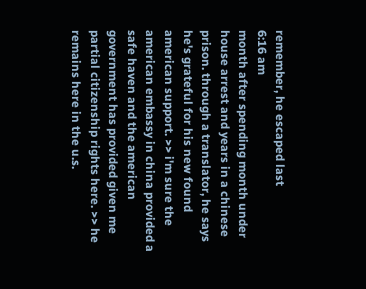remember, he escaped last
6:16 am
month after spending month under house arrest and years in a chinese prison. through a translator, he says he's grateful for his new found american support. >> i'm sure the american embassy in china provided a safe haven and the american government has provided given me partial citizenship rights here. >> he remains here in the u.s.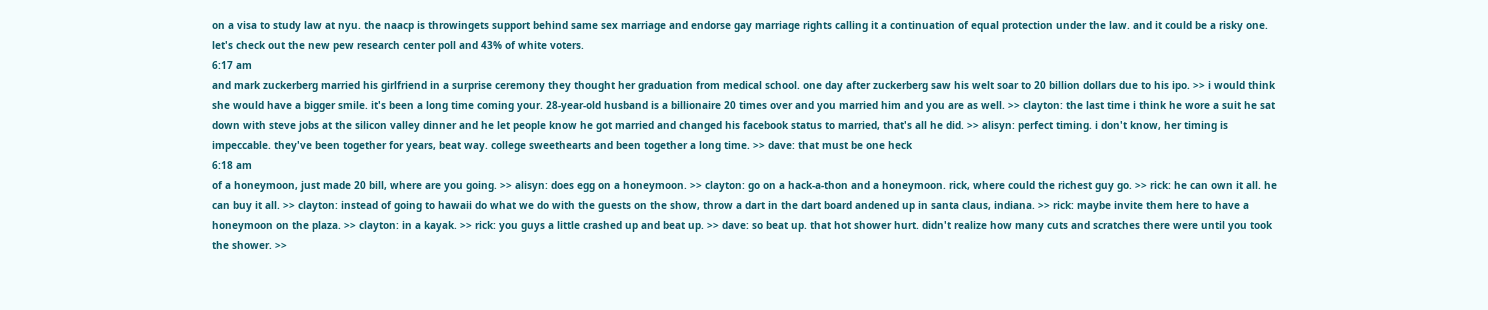on a visa to study law at nyu. the naacp is throwingets support behind same sex marriage and endorse gay marriage rights calling it a continuation of equal protection under the law. and it could be a risky one. let's check out the new pew research center poll and 43% of white voters.
6:17 am
and mark zuckerberg married his girlfriend in a surprise ceremony they thought her graduation from medical school. one day after zuckerberg saw his welt soar to 20 billion dollars due to his ipo. >> i would think she would have a bigger smile. it's been a long time coming your. 28-year-old husband is a billionaire 20 times over and you married him and you are as well. >> clayton: the last time i think he wore a suit he sat down with steve jobs at the silicon valley dinner and he let people know he got married and changed his facebook status to married, that's all he did. >> alisyn: perfect timing. i don't know, her timing is impeccable. they've been together for years, beat way. college sweethearts and been together a long time. >> dave: that must be one heck
6:18 am
of a honeymoon, just made 20 bill, where are you going. >> alisyn: does egg on a honeymoon. >> clayton: go on a hack-a-thon and a honeymoon. rick, where could the richest guy go. >> rick: he can own it all. he can buy it all. >> clayton: instead of going to hawaii do what we do with the guests on the show, throw a dart in the dart board andened up in santa claus, indiana. >> rick: maybe invite them here to have a honeymoon on the plaza. >> clayton: in a kayak. >> rick: you guys a little crashed up and beat up. >> dave: so beat up. that hot shower hurt. didn't realize how many cuts and scratches there were until you took the shower. >>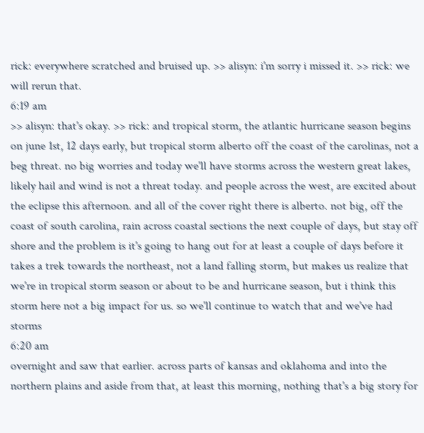rick: everywhere scratched and bruised up. >> alisyn: i'm sorry i missed it. >> rick: we will rerun that.
6:19 am
>> alisyn: that's okay. >> rick: and tropical storm, the atlantic hurricane season begins on june 1st, 12 days early, but tropical storm alberto off the coast of the carolinas, not a beg threat. no big worries and today we'll have storms across the western great lakes, likely hail and wind is not a threat today. and people across the west, are excited about the eclipse this afternoon. and all of the cover right there is alberto. not big, off the coast of south carolina, rain across coastal sections the next couple of days, but stay off shore and the problem is it's going to hang out for at least a couple of days before it takes a trek towards the northeast, not a land falling storm, but makes us realize that we're in tropical storm season or about to be and hurricane season, but i think this storm here not a big impact for us. so we'll continue to watch that and we've had storms
6:20 am
overnight and saw that earlier. across parts of kansas and oklahoma and into the northern plains and aside from that, at least this morning, nothing that's a big story for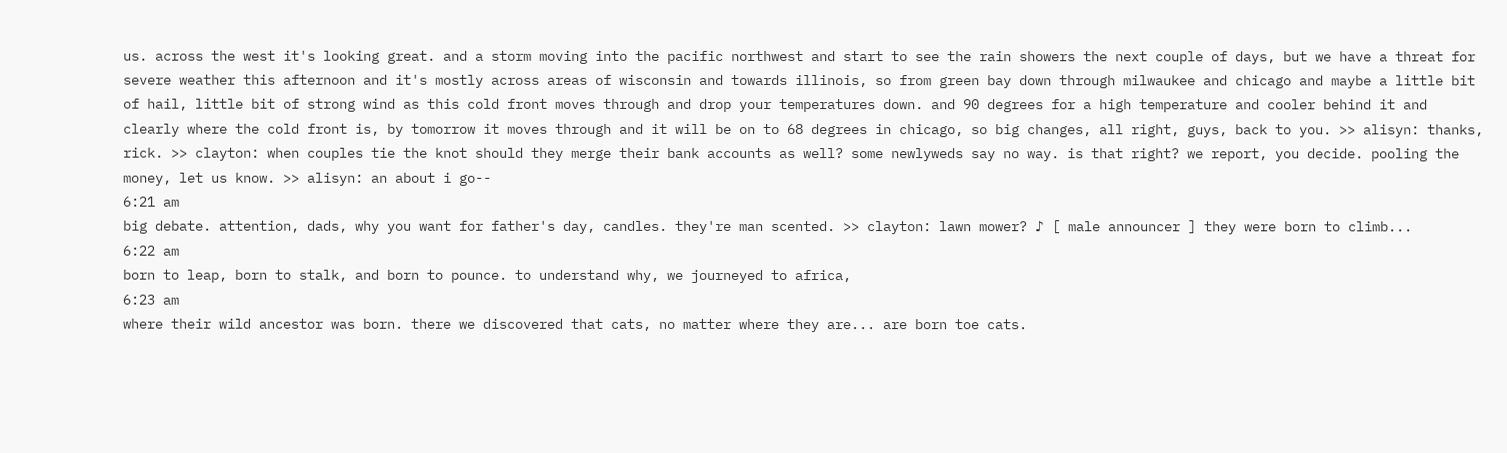us. across the west it's looking great. and a storm moving into the pacific northwest and start to see the rain showers the next couple of days, but we have a threat for severe weather this afternoon and it's mostly across areas of wisconsin and towards illinois, so from green bay down through milwaukee and chicago and maybe a little bit of hail, little bit of strong wind as this cold front moves through and drop your temperatures down. and 90 degrees for a high temperature and cooler behind it and clearly where the cold front is, by tomorrow it moves through and it will be on to 68 degrees in chicago, so big changes, all right, guys, back to you. >> alisyn: thanks, rick. >> clayton: when couples tie the knot should they merge their bank accounts as well? some newlyweds say no way. is that right? we report, you decide. pooling the money, let us know. >> alisyn: an about i go--
6:21 am
big debate. attention, dads, why you want for father's day, candles. they're man scented. >> clayton: lawn mower? ♪ [ male announcer ] they were born to climb...
6:22 am
born to leap, born to stalk, and born to pounce. to understand why, we journeyed to africa,
6:23 am
where their wild ancestor was born. there we discovered that cats, no matter where they are... are born toe cats.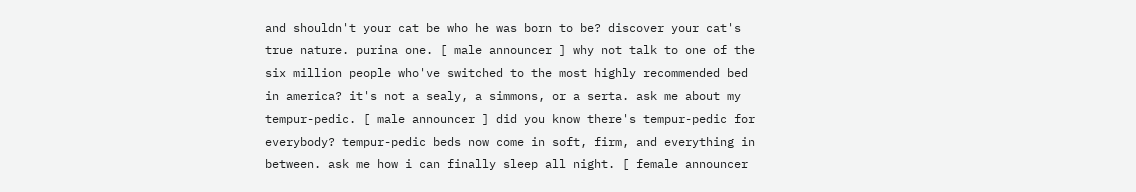and shouldn't your cat be who he was born to be? discover your cat's true nature. purina one. [ male announcer ] why not talk to one of the six million people who've switched to the most highly recommended bed in america? it's not a sealy, a simmons, or a serta. ask me about my tempur-pedic. [ male announcer ] did you know there's tempur-pedic for everybody? tempur-pedic beds now come in soft, firm, and everything in between. ask me how i can finally sleep all night. [ female announcer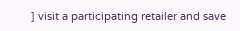] visit a participating retailer and save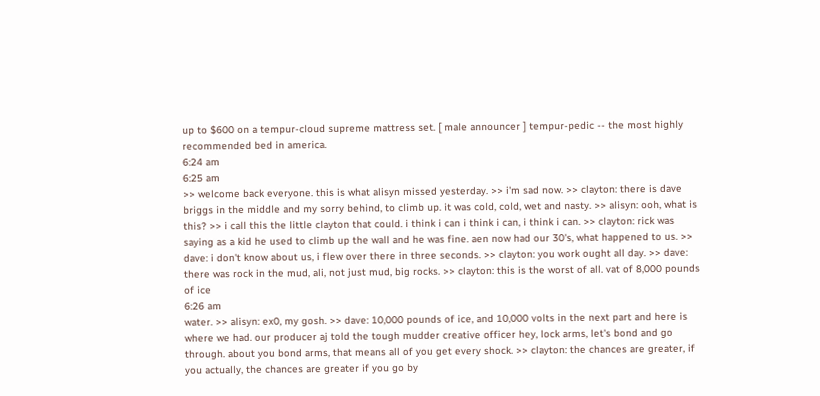up to $600 on a tempur-cloud supreme mattress set. [ male announcer ] tempur-pedic -- the most highly recommended bed in america.
6:24 am
6:25 am
>> welcome back everyone. this is what alisyn missed yesterday. >> i'm sad now. >> clayton: there is dave briggs in the middle and my sorry behind, to climb up. it was cold, cold, wet and nasty. >> alisyn: ooh, what is this? >> i call this the little clayton that could. i think i can i think i can, i think i can. >> clayton: rick was saying as a kid he used to climb up the wall and he was fine. aen now had our 30's, what happened to us. >> dave: i don't know about us, i flew over there in three seconds. >> clayton: you work ought all day. >> dave: there was rock in the mud, ali, not just mud, big rocks. >> clayton: this is the worst of all. vat of 8,000 pounds of ice
6:26 am
water. >> alisyn: ex0, my gosh. >> dave: 10,000 pounds of ice, and 10,000 volts in the next part and here is where we had. our producer aj told the tough mudder creative officer hey, lock arms, let's bond and go through. about you bond arms, that means all of you get every shock. >> clayton: the chances are greater, if you actually, the chances are greater if you go by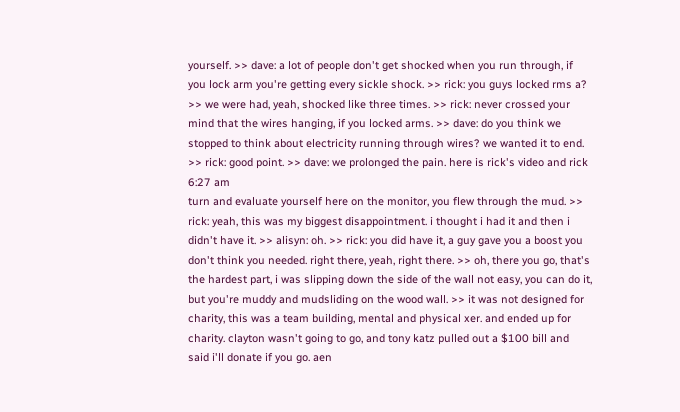yourself. >> dave: a lot of people don't get shocked when you run through, if you lock arm you're getting every sickle shock. >> rick: you guys locked rms a? >> we were had, yeah, shocked like three times. >> rick: never crossed your mind that the wires hanging, if you locked arms. >> dave: do you think we stopped to think about electricity running through wires? we wanted it to end. >> rick: good point. >> dave: we prolonged the pain. here is rick's video and rick
6:27 am
turn and evaluate yourself here on the monitor, you flew through the mud. >> rick: yeah, this was my biggest disappointment. i thought i had it and then i didn't have it. >> alisyn: oh. >> rick: you did have it, a guy gave you a boost you don't think you needed. right there, yeah, right there. >> oh, there you go, that's the hardest part, i was slipping down the side of the wall not easy, you can do it, but you're muddy and mudsliding on the wood wall. >> it was not designed for charity, this was a team building, mental and physical xer. and ended up for charity. clayton wasn't going to go, and tony katz pulled out a $100 bill and said i'll donate if you go. aen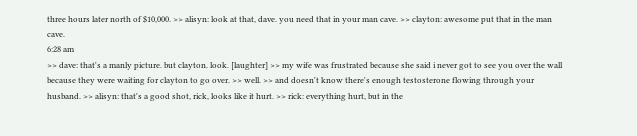three hours later north of $10,000. >> alisyn: look at that, dave. you need that in your man cave. >> clayton: awesome put that in the man cave.
6:28 am
>> dave: that's a manly picture. but clayton. look. [laughter] >> my wife was frustrated because she said i never got to see you over the wall because they were waiting for clayton to go over. >> well. >> and doesn't know there's enough testosterone flowing through your husband. >> alisyn: that's a good shot, rick, looks like it hurt. >> rick: everything hurt, but in the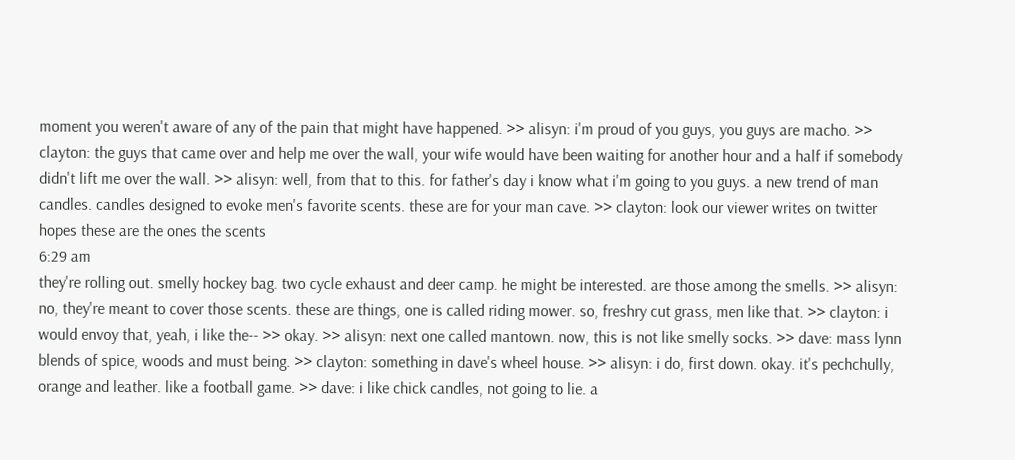moment you weren't aware of any of the pain that might have happened. >> alisyn: i'm proud of you guys, you guys are macho. >> clayton: the guys that came over and help me over the wall, your wife would have been waiting for another hour and a half if somebody didn't lift me over the wall. >> alisyn: well, from that to this. for father's day i know what i'm going to you guys. a new trend of man candles. candles designed to evoke men's favorite scents. these are for your man cave. >> clayton: look our viewer writes on twitter hopes these are the ones the scents
6:29 am
they're rolling out. smelly hockey bag. two cycle exhaust and deer camp. he might be interested. are those among the smells. >> alisyn: no, they're meant to cover those scents. these are things, one is called riding mower. so, freshry cut grass, men like that. >> clayton: i would envoy that, yeah, i like the-- >> okay. >> alisyn: next one called mantown. now, this is not like smelly socks. >> dave: mass lynn blends of spice, woods and must being. >> clayton: something in dave's wheel house. >> alisyn: i do, first down. okay. it's pechchully, orange and leather. like a football game. >> dave: i like chick candles, not going to lie. a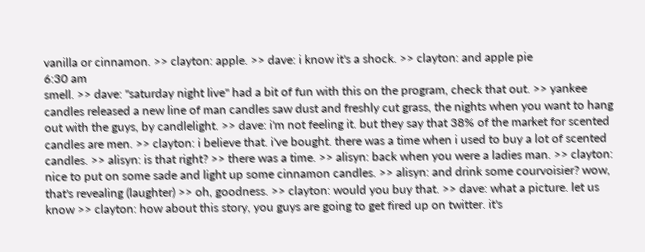vanilla or cinnamon. >> clayton: apple. >> dave: i know it's a shock. >> clayton: and apple pie
6:30 am
smell. >> dave: "saturday night live" had a bit of fun with this on the program, check that out. >> yankee candles released a new line of man candles saw dust and freshly cut grass, the nights when you want to hang out with the guys, by candlelight. >> dave: i'm not feeling it. but they say that 38% of the market for scented candles are men. >> clayton: i believe that. i've bought. there was a time when i used to buy a lot of scented candles. >> alisyn: is that right? >> there was a time. >> alisyn: back when you were a ladies man. >> clayton: nice to put on some sade and light up some cinnamon candles. >> alisyn: and drink some courvoisier? wow, that's revealing (laughter) >> oh, goodness. >> clayton: would you buy that. >> dave: what a picture. let us know >> clayton: how about this story, you guys are going to get fired up on twitter. it's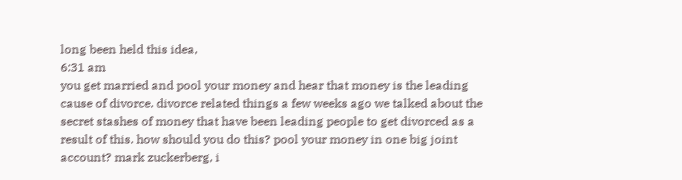long been held this idea,
6:31 am
you get married and pool your money and hear that money is the leading cause of divorce. divorce related things a few weeks ago we talked about the secret stashes of money that have been leading people to get divorced as a result of this. how should you do this? pool your money in one big joint account? mark zuckerberg, i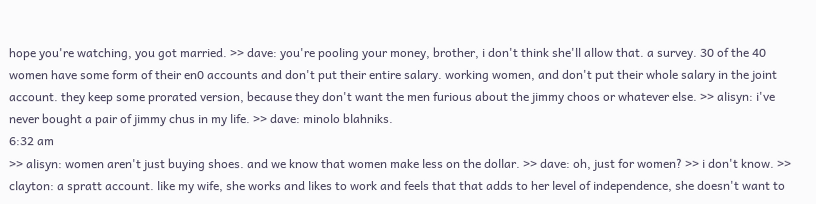hope you're watching, you got married. >> dave: you're pooling your money, brother, i don't think she'll allow that. a survey. 30 of the 40 women have some form of their en0 accounts and don't put their entire salary. working women, and don't put their whole salary in the joint account. they keep some prorated version, because they don't want the men furious about the jimmy choos or whatever else. >> alisyn: i've never bought a pair of jimmy chus in my life. >> dave: minolo blahniks.
6:32 am
>> alisyn: women aren't just buying shoes. and we know that women make less on the dollar. >> dave: oh, just for women? >> i don't know. >> clayton: a spratt account. like my wife, she works and likes to work and feels that that adds to her level of independence, she doesn't want to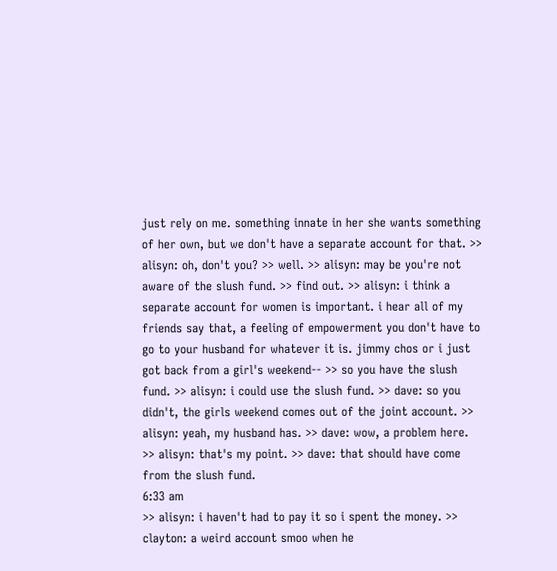just rely on me. something innate in her she wants something of her own, but we don't have a separate account for that. >> alisyn: oh, don't you? >> well. >> alisyn: may be you're not aware of the slush fund. >> find out. >> alisyn: i think a separate account for women is important. i hear all of my friends say that, a feeling of empowerment you don't have to go to your husband for whatever it is. jimmy chos or i just got back from a girl's weekend-- >> so you have the slush fund. >> alisyn: i could use the slush fund. >> dave: so you didn't, the girls weekend comes out of the joint account. >> alisyn: yeah, my husband has. >> dave: wow, a problem here. >> alisyn: that's my point. >> dave: that should have come from the slush fund.
6:33 am
>> alisyn: i haven't had to pay it so i spent the money. >> clayton: a weird account smoo when he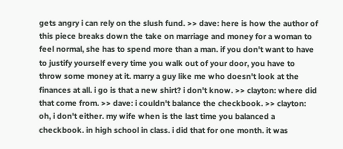gets angry i can rely on the slush fund. >> dave: here is how the author of this piece breaks down the take on marriage and money for a woman to feel normal, she has to spend more than a man. if you don't want to have to justify yourself every time you walk out of your door, you have to throw some money at it. marry a guy like me who doesn't look at the finances at all. i go is that a new shirt? i don't know. >> clayton: where did that come from. >> dave: i couldn't balance the checkbook. >> clayton: oh, i don't either. my wife when is the last time you balanced a checkbook. in high school in class. i did that for one month. it was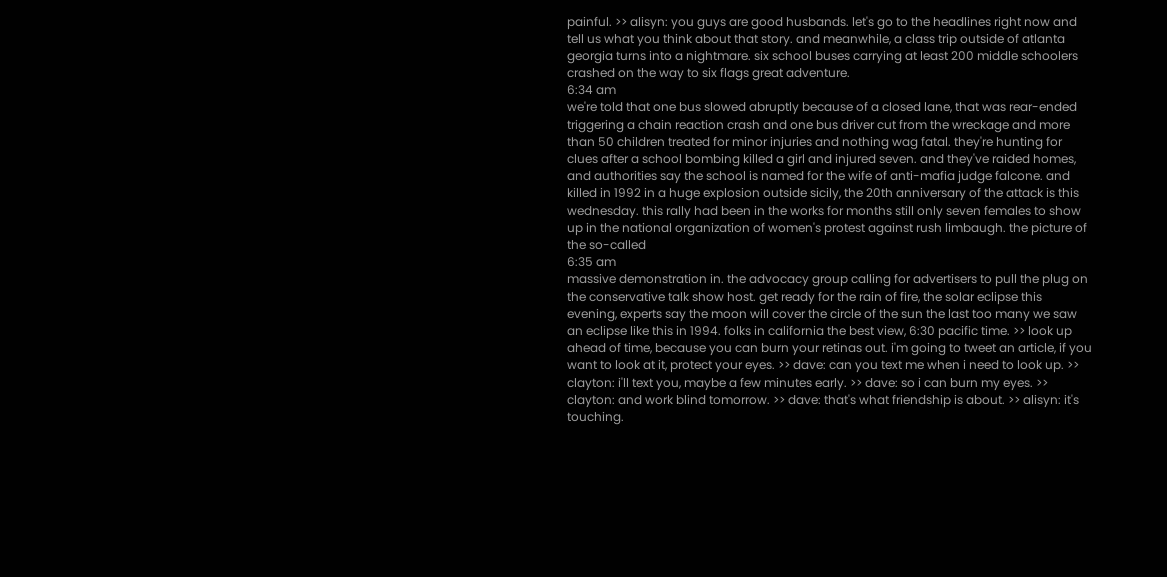painful. >> alisyn: you guys are good husbands. let's go to the headlines right now and tell us what you think about that story. and meanwhile, a class trip outside of atlanta georgia turns into a nightmare. six school buses carrying at least 200 middle schoolers crashed on the way to six flags great adventure.
6:34 am
we're told that one bus slowed abruptly because of a closed lane, that was rear-ended triggering a chain reaction crash and one bus driver cut from the wreckage and more than 50 children treated for minor injuries and nothing wag fatal. they're hunting for clues after a school bombing killed a girl and injured seven. and they've raided homes, and authorities say the school is named for the wife of anti-mafia judge falcone. and killed in 1992 in a huge explosion outside sicily, the 20th anniversary of the attack is this wednesday. this rally had been in the works for months still only seven females to show up in the national organization of women's protest against rush limbaugh. the picture of the so-called
6:35 am
massive demonstration in. the advocacy group calling for advertisers to pull the plug on the conservative talk show host. get ready for the rain of fire, the solar eclipse this evening, experts say the moon will cover the circle of the sun the last too many we saw an eclipse like this in 1994. folks in california the best view, 6:30 pacific time. >> look up ahead of time, because you can burn your retinas out. i'm going to tweet an article, if you want to look at it, protect your eyes. >> dave: can you text me when i need to look up. >> clayton: i'll text you, maybe a few minutes early. >> dave: so i can burn my eyes. >> clayton: and work blind tomorrow. >> dave: that's what friendship is about. >> alisyn: it's touching.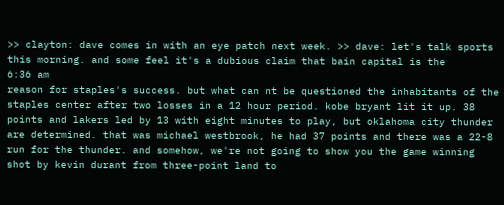>> clayton: dave comes in with an eye patch next week. >> dave: let's talk sports this morning. and some feel it's a dubious claim that bain capital is the
6:36 am
reason for staples's success. but what can nt be questioned the inhabitants of the staples center after two losses in a 12 hour period. kobe bryant lit it up. 38 points and lakers led by 13 with eight minutes to play, but oklahoma city thunder are determined. that was michael westbrook, he had 37 points and there was a 22-8 run for the thunder. and somehow, we're not going to show you the game winning shot by kevin durant from three-point land to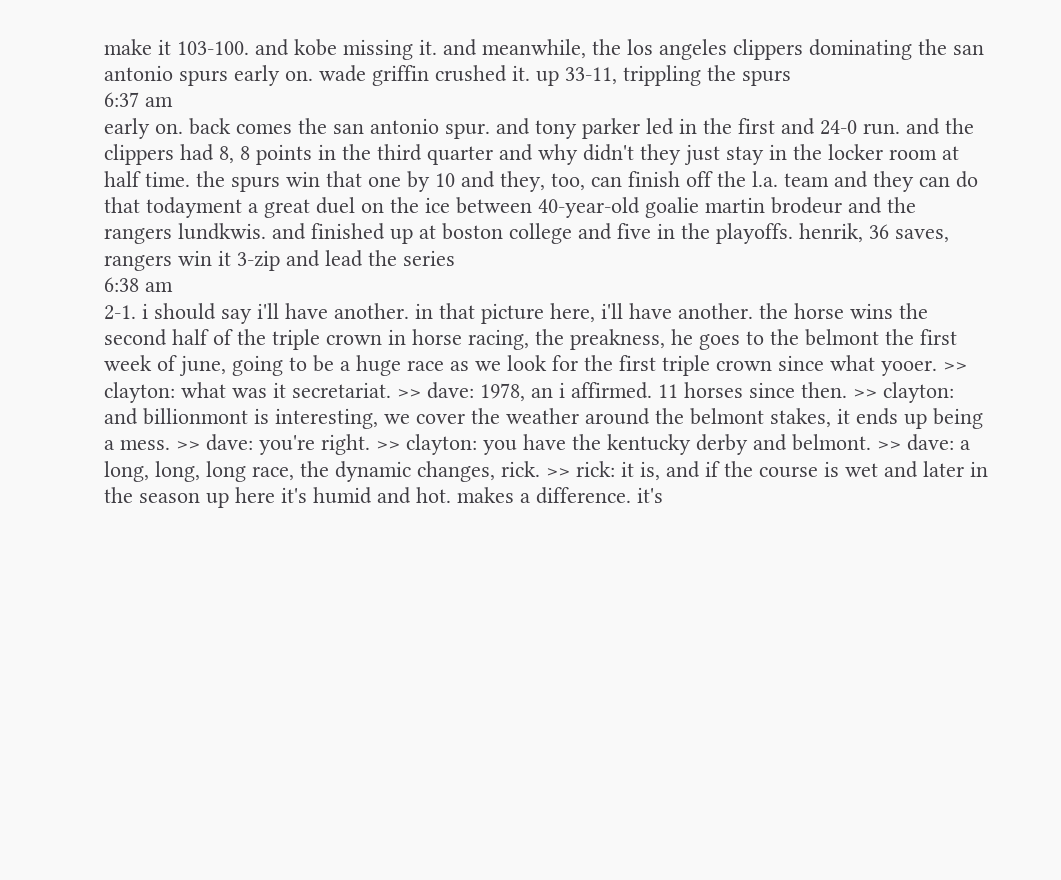make it 103-100. and kobe missing it. and meanwhile, the los angeles clippers dominating the san antonio spurs early on. wade griffin crushed it. up 33-11, trippling the spurs
6:37 am
early on. back comes the san antonio spur. and tony parker led in the first and 24-0 run. and the clippers had 8, 8 points in the third quarter and why didn't they just stay in the locker room at half time. the spurs win that one by 10 and they, too, can finish off the l.a. team and they can do that todayment a great duel on the ice between 40-year-old goalie martin brodeur and the rangers lundkwis. and finished up at boston college and five in the playoffs. henrik, 36 saves, rangers win it 3-zip and lead the series
6:38 am
2-1. i should say i'll have another. in that picture here, i'll have another. the horse wins the second half of the triple crown in horse racing, the preakness, he goes to the belmont the first week of june, going to be a huge race as we look for the first triple crown since what yooer. >> clayton: what was it secretariat. >> dave: 1978, an i affirmed. 11 horses since then. >> clayton: and billionmont is interesting, we cover the weather around the belmont stakes, it ends up being a mess. >> dave: you're right. >> clayton: you have the kentucky derby and belmont. >> dave: a long, long, long race, the dynamic changes, rick. >> rick: it is, and if the course is wet and later in the season up here it's humid and hot. makes a difference. it's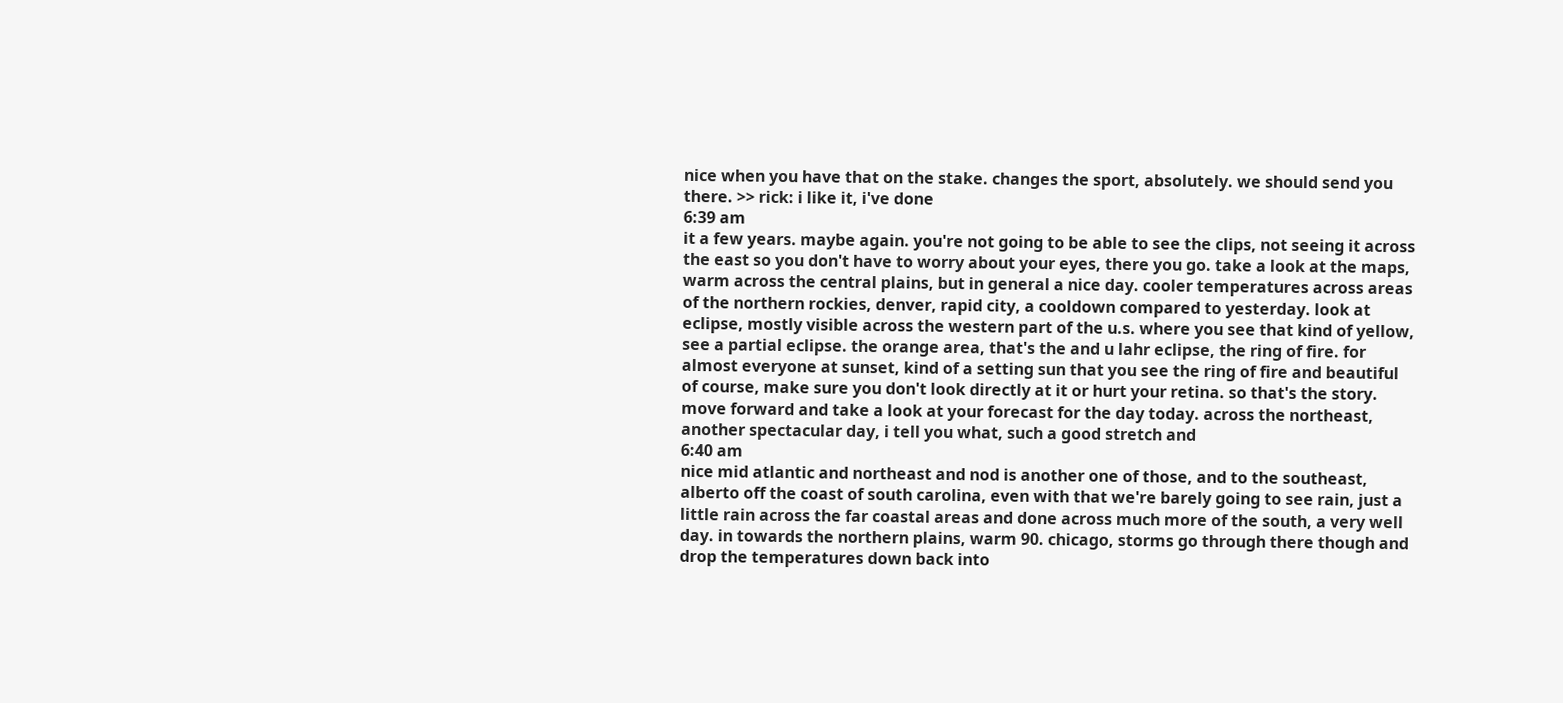nice when you have that on the stake. changes the sport, absolutely. we should send you there. >> rick: i like it, i've done
6:39 am
it a few years. maybe again. you're not going to be able to see the clips, not seeing it across the east so you don't have to worry about your eyes, there you go. take a look at the maps, warm across the central plains, but in general a nice day. cooler temperatures across areas of the northern rockies, denver, rapid city, a cooldown compared to yesterday. look at eclipse, mostly visible across the western part of the u.s. where you see that kind of yellow, see a partial eclipse. the orange area, that's the and u lahr eclipse, the ring of fire. for almost everyone at sunset, kind of a setting sun that you see the ring of fire and beautiful of course, make sure you don't look directly at it or hurt your retina. so that's the story. move forward and take a look at your forecast for the day today. across the northeast, another spectacular day, i tell you what, such a good stretch and
6:40 am
nice mid atlantic and northeast and nod is another one of those, and to the southeast, alberto off the coast of south carolina, even with that we're barely going to see rain, just a little rain across the far coastal areas and done across much more of the south, a very well day. in towards the northern plains, warm 90. chicago, storms go through there though and drop the temperatures down back into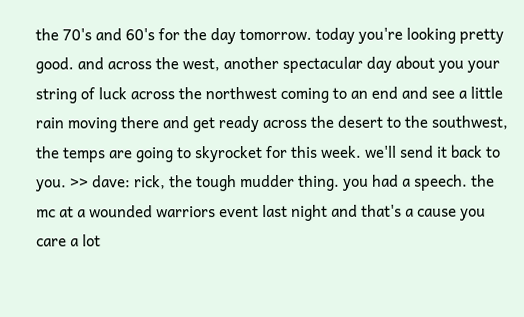the 70's and 60's for the day tomorrow. today you're looking pretty good. and across the west, another spectacular day about you your string of luck across the northwest coming to an end and see a little rain moving there and get ready across the desert to the southwest, the temps are going to skyrocket for this week. we'll send it back to you. >> dave: rick, the tough mudder thing. you had a speech. the mc at a wounded warriors event last night and that's a cause you care a lot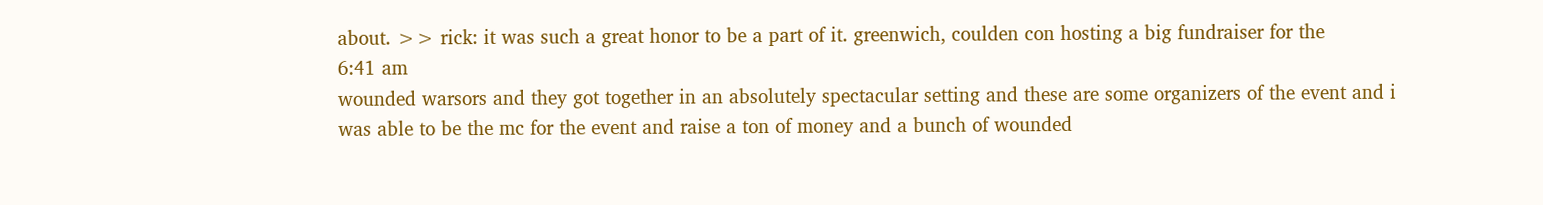about. >> rick: it was such a great honor to be a part of it. greenwich, coulden con hosting a big fundraiser for the
6:41 am
wounded warsors and they got together in an absolutely spectacular setting and these are some organizers of the event and i was able to be the mc for the event and raise a ton of money and a bunch of wounded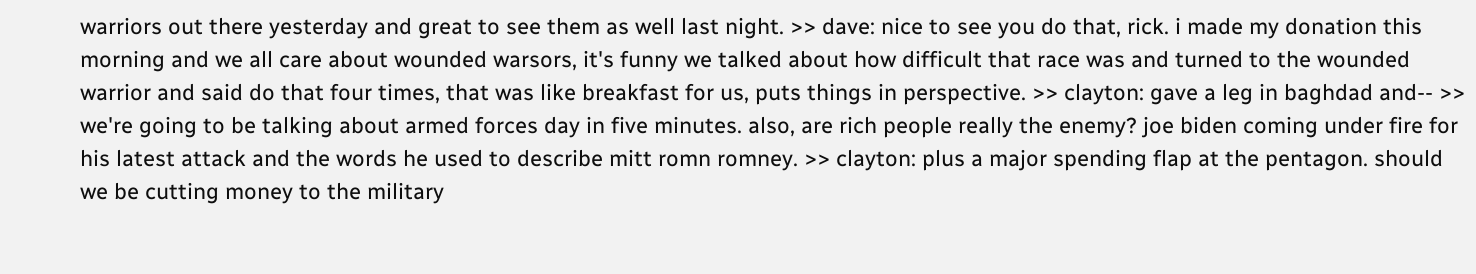warriors out there yesterday and great to see them as well last night. >> dave: nice to see you do that, rick. i made my donation this morning and we all care about wounded warsors, it's funny we talked about how difficult that race was and turned to the wounded warrior and said do that four times, that was like breakfast for us, puts things in perspective. >> clayton: gave a leg in baghdad and-- >> we're going to be talking about armed forces day in five minutes. also, are rich people really the enemy? joe biden coming under fire for his latest attack and the words he used to describe mitt romn romney. >> clayton: plus a major spending flap at the pentagon. should we be cutting money to the military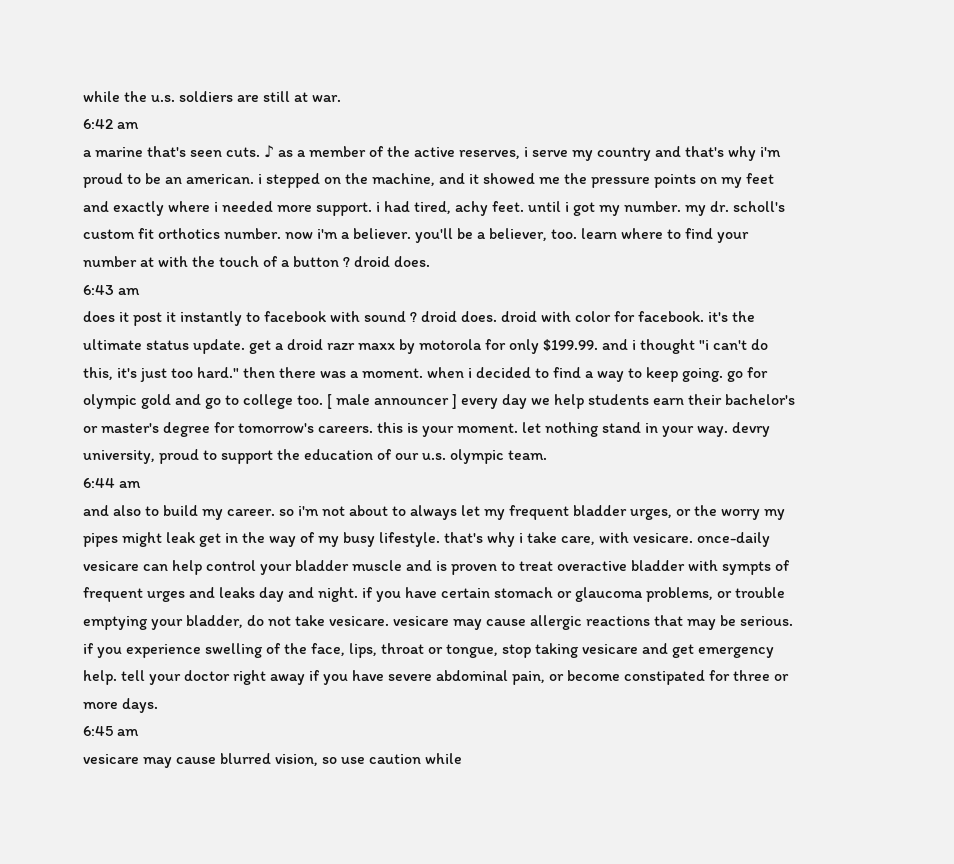while the u.s. soldiers are still at war.
6:42 am
a marine that's seen cuts. ♪ as a member of the active reserves, i serve my country and that's why i'm proud to be an american. i stepped on the machine, and it showed me the pressure points on my feet and exactly where i needed more support. i had tired, achy feet. until i got my number. my dr. scholl's custom fit orthotics number. now i'm a believer. you'll be a believer, too. learn where to find your number at with the touch of a button ? droid does.
6:43 am
does it post it instantly to facebook with sound ? droid does. droid with color for facebook. it's the ultimate status update. get a droid razr maxx by motorola for only $199.99. and i thought "i can't do this, it's just too hard." then there was a moment. when i decided to find a way to keep going. go for olympic gold and go to college too. [ male announcer ] every day we help students earn their bachelor's or master's degree for tomorrow's careers. this is your moment. let nothing stand in your way. devry university, proud to support the education of our u.s. olympic team.
6:44 am
and also to build my career. so i'm not about to always let my frequent bladder urges, or the worry my pipes might leak get in the way of my busy lifestyle. that's why i take care, with vesicare. once-daily vesicare can help control your bladder muscle and is proven to treat overactive bladder with sympts of frequent urges and leaks day and night. if you have certain stomach or glaucoma problems, or trouble emptying your bladder, do not take vesicare. vesicare may cause allergic reactions that may be serious. if you experience swelling of the face, lips, throat or tongue, stop taking vesicare and get emergency help. tell your doctor right away if you have severe abdominal pain, or become constipated for three or more days.
6:45 am
vesicare may cause blurred vision, so use caution while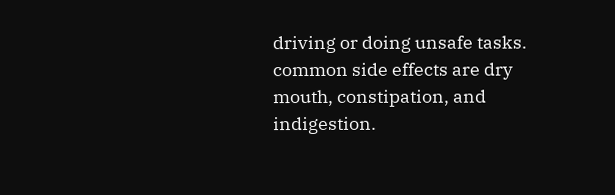driving or doing unsafe tasks. common side effects are dry mouth, constipation, and indigestion.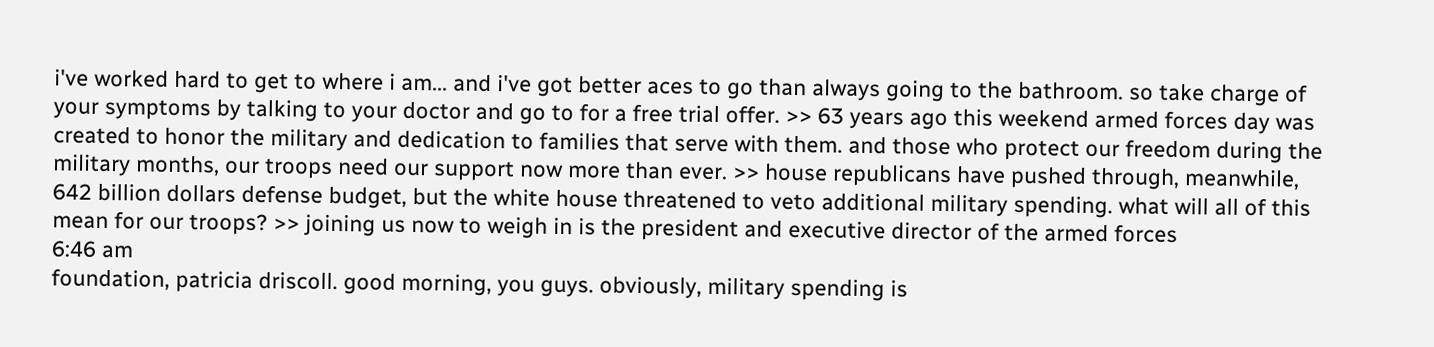i've worked hard to get to where i am... and i've got better aces to go than always going to the bathroom. so take charge of your symptoms by talking to your doctor and go to for a free trial offer. >> 63 years ago this weekend armed forces day was created to honor the military and dedication to families that serve with them. and those who protect our freedom during the military months, our troops need our support now more than ever. >> house republicans have pushed through, meanwhile, 642 billion dollars defense budget, but the white house threatened to veto additional military spending. what will all of this mean for our troops? >> joining us now to weigh in is the president and executive director of the armed forces
6:46 am
foundation, patricia driscoll. good morning, you guys. obviously, military spending is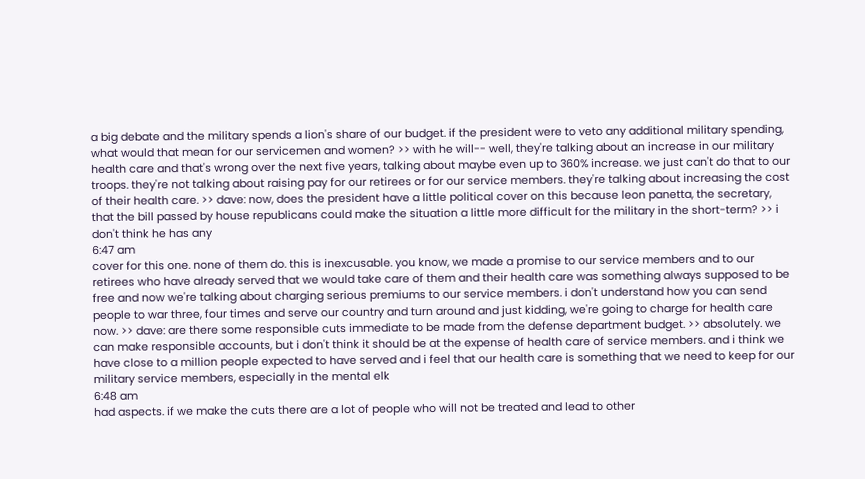a big debate and the military spends a lion's share of our budget. if the president were to veto any additional military spending, what would that mean for our servicemen and women? >> with he will-- well, they're talking about an increase in our military health care and that's wrong over the next five years, talking about maybe even up to 360% increase. we just can't do that to our troops. they're not talking about raising pay for our retirees or for our service members. they're talking about increasing the cost of their health care. >> dave: now, does the president have a little political cover on this because leon panetta, the secretary, that the bill passed by house republicans could make the situation a little more difficult for the military in the short-term? >> i don't think he has any
6:47 am
cover for this one. none of them do. this is inexcusable. you know, we made a promise to our service members and to our retirees who have already served that we would take care of them and their health care was something always supposed to be free and now we're talking about charging serious premiums to our service members. i don't understand how you can send people to war three, four times and serve our country and turn around and just kidding, we're going to charge for health care now. >> dave: are there some responsible cuts immediate to be made from the defense department budget. >> absolutely. we can make responsible accounts, but i don't think it should be at the expense of health care of service members. and i think we have close to a million people expected to have served and i feel that our health care is something that we need to keep for our military service members, especially in the mental elk
6:48 am
had aspects. if we make the cuts there are a lot of people who will not be treated and lead to other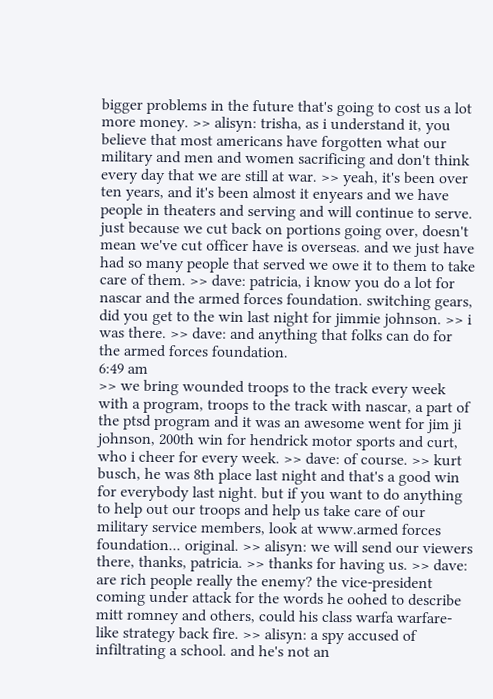bigger problems in the future that's going to cost us a lot more money. >> alisyn: trisha, as i understand it, you believe that most americans have forgotten what our military and men and women sacrificing and don't think every day that we are still at war. >> yeah, it's been over ten years, and it's been almost it enyears and we have people in theaters and serving and will continue to serve. just because we cut back on portions going over, doesn't mean we've cut officer have is overseas. and we just have had so many people that served we owe it to them to take care of them. >> dave: patricia, i know you do a lot for nascar and the armed forces foundation. switching gears, did you get to the win last night for jimmie johnson. >> i was there. >> dave: and anything that folks can do for the armed forces foundation.
6:49 am
>> we bring wounded troops to the track every week with a program, troops to the track with nascar, a part of the ptsd program and it was an awesome went for jim ji johnson, 200th win for hendrick motor sports and curt, who i cheer for every week. >> dave: of course. >> kurt busch, he was 8th place last night and that's a good win for everybody last night. but if you want to do anything to help out our troops and help us take care of our military service members, look at www.armed forces foundation... original. >> alisyn: we will send our viewers there, thanks, patricia. >> thanks for having us. >> dave: are rich people really the enemy? the vice-president coming under attack for the words he oohed to describe mitt romney and others, could his class warfa warfare-like strategy back fire. >> alisyn: a spy accused of infiltrating a school. and he's not an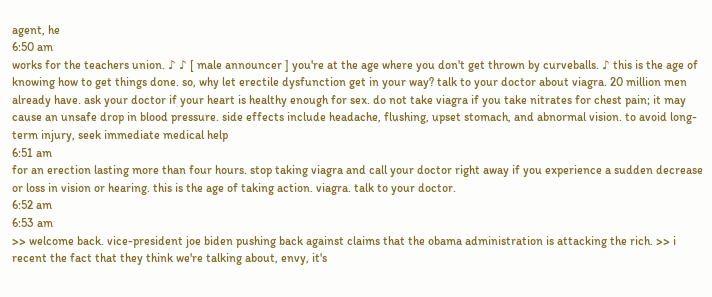agent, he
6:50 am
works for the teachers union. ♪ ♪ [ male announcer ] you're at the age where you don't get thrown by curveballs. ♪ this is the age of knowing how to get things done. so, why let erectile dysfunction get in your way? talk to your doctor about viagra. 20 million men already have. ask your doctor if your heart is healthy enough for sex. do not take viagra if you take nitrates for chest pain; it may cause an unsafe drop in blood pressure. side effects include headache, flushing, upset stomach, and abnormal vision. to avoid long-term injury, seek immediate medical help
6:51 am
for an erection lasting more than four hours. stop taking viagra and call your doctor right away if you experience a sudden decrease or loss in vision or hearing. this is the age of taking action. viagra. talk to your doctor.
6:52 am
6:53 am
>> welcome back. vice-president joe biden pushing back against claims that the obama administration is attacking the rich. >> i recent the fact that they think we're talking about, envy, it's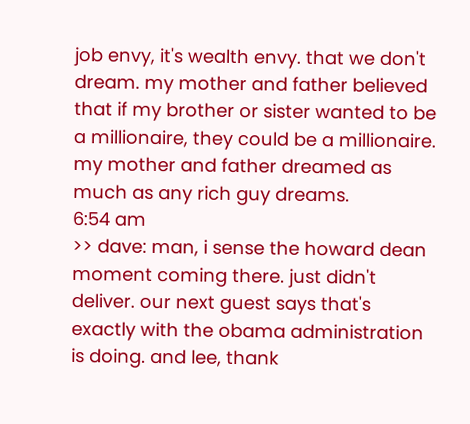job envy, it's wealth envy. that we don't dream. my mother and father believed that if my brother or sister wanted to be a millionaire, they could be a millionaire. my mother and father dreamed as much as any rich guy dreams.
6:54 am
>> dave: man, i sense the howard dean moment coming there. just didn't deliver. our next guest says that's exactly with the obama administration is doing. and lee, thank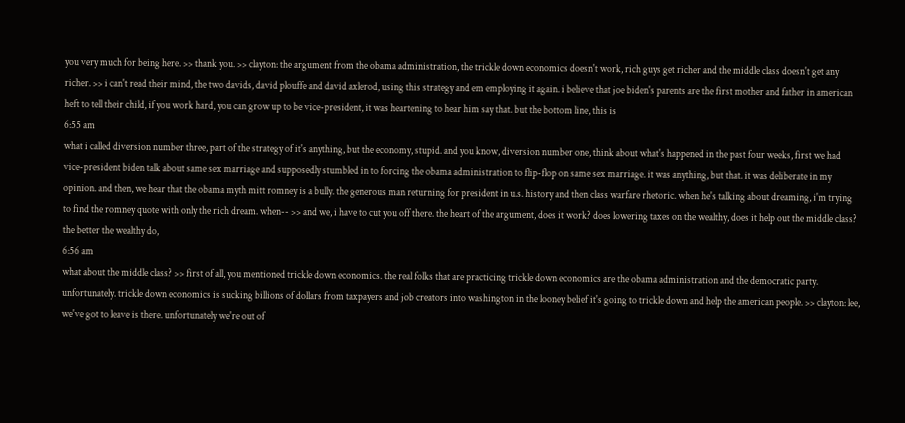you very much for being here. >> thank you. >> clayton: the argument from the obama administration, the trickle down economics doesn't work, rich guys get richer and the middle class doesn't get any richer. >> i can't read their mind, the two davids, david plouffe and david axlerod, using this strategy and em employing it again. i believe that joe biden's parents are the first mother and father in american heft to tell their child, if you work hard, you can grow up to be vice-president, it was heartening to hear him say that. but the bottom line, this is
6:55 am
what i called diversion number three, part of the strategy of it's anything, but the economy, stupid. and you know, diversion number one, think about what's happened in the past four weeks, first we had vice-president biden talk about same sex marriage and supposedly stumbled in to forcing the obama administration to flip-flop on same sex marriage. it was anything, but that. it was deliberate in my opinion. and then, we hear that the obama myth mitt romney is a bully. the generous man returning for president in u.s. history and then class warfare rhetoric. when he's talking about dreaming, i'm trying to find the romney quote with only the rich dream. when-- >> and we, i have to cut you off there. the heart of the argument, does it work? does lowering taxes on the wealthy, does it help out the middle class? the better the wealthy do,
6:56 am
what about the middle class? >> first of all, you mentioned trickle down economics. the real folks that are practicing trickle down economics are the obama administration and the democratic party. unfortunately. trickle down economics is sucking billions of dollars from taxpayers and job creators into washington in the looney belief it's going to trickle down and help the american people. >> clayton: lee, we've got to leave is there. unfortunately we're out of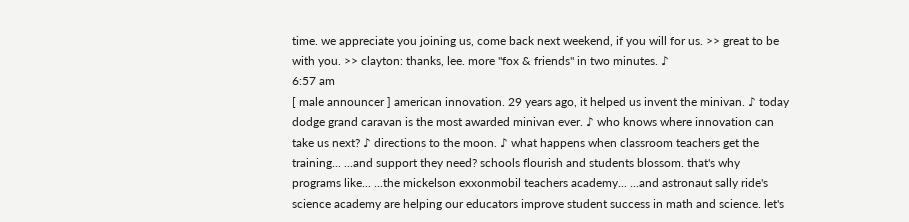time. we appreciate you joining us, come back next weekend, if you will for us. >> great to be with you. >> clayton: thanks, lee. more "fox & friends" in two minutes. ♪
6:57 am
[ male announcer ] american innovation. 29 years ago, it helped us invent the minivan. ♪ today dodge grand caravan is the most awarded minivan ever. ♪ who knows where innovation can take us next? ♪ directions to the moon. ♪ what happens when classroom teachers get the training... ...and support they need? schools flourish and students blossom. that's why programs like... ...the mickelson exxonmobil teachers academy... ...and astronaut sally ride's science academy are helping our educators improve student success in math and science. let's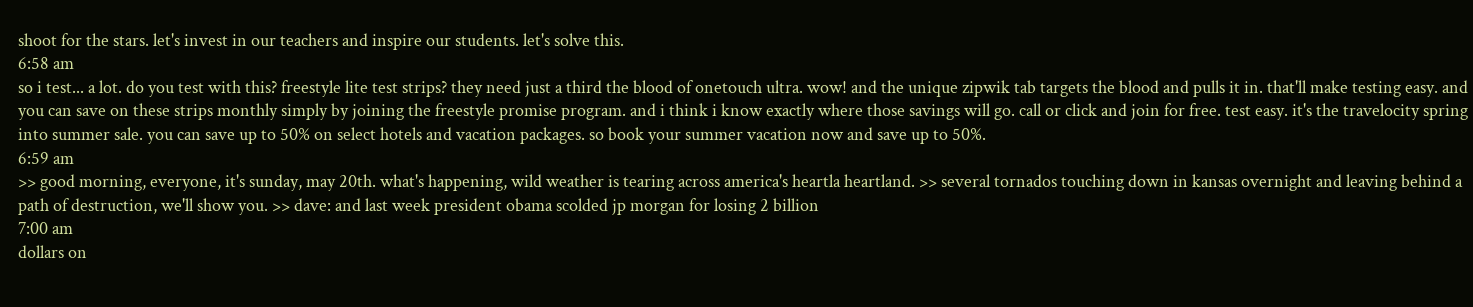shoot for the stars. let's invest in our teachers and inspire our students. let's solve this.
6:58 am
so i test... a lot. do you test with this? freestyle lite test strips? they need just a third the blood of onetouch ultra. wow! and the unique zipwik tab targets the blood and pulls it in. that'll make testing easy. and you can save on these strips monthly simply by joining the freestyle promise program. and i think i know exactly where those savings will go. call or click and join for free. test easy. it's the travelocity spring into summer sale. you can save up to 50% on select hotels and vacation packages. so book your summer vacation now and save up to 50%.
6:59 am
>> good morning, everyone, it's sunday, may 20th. what's happening, wild weather is tearing across america's heartla heartland. >> several tornados touching down in kansas overnight and leaving behind a path of destruction, we'll show you. >> dave: and last week president obama scolded jp morgan for losing 2 billion
7:00 am
dollars on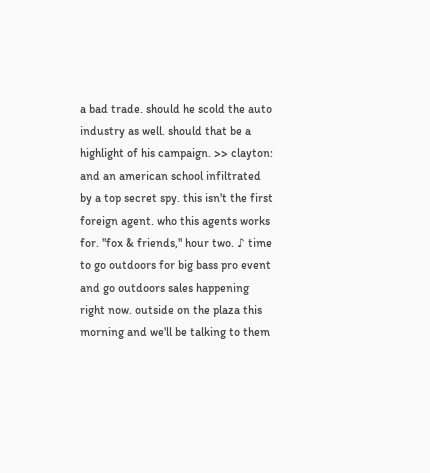a bad trade. should he scold the auto industry as well. should that be a highlight of his campaign. >> clayton: and an american school infiltrated by a top secret spy. this isn't the first foreign agent. who this agents works for. "fox & friends," hour two. ♪ time to go outdoors for big bass pro event and go outdoors sales happening right now. outside on the plaza this morning and we'll be talking to them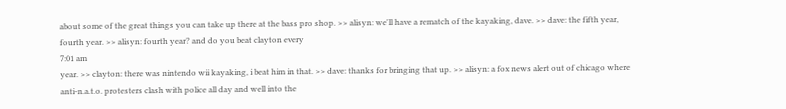about some of the great things you can take up there at the bass pro shop. >> alisyn: we'll have a rematch of the kayaking, dave. >> dave: the fifth year, fourth year. >> alisyn: fourth year? and do you beat clayton every
7:01 am
year. >> clayton: there was nintendo wii kayaking, i beat him in that. >> dave: thanks for bringing that up. >> alisyn: a fox news alert out of chicago where anti-n.a.t.o. protesters clash with police all day and well into the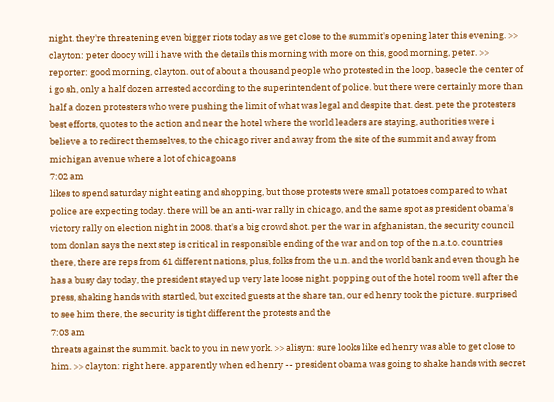night. they're threatening even bigger riots today as we get close to the summit's opening later this evening. >> clayton: peter doocy will i have with the details this morning with more on this, good morning, peter. >> reporter: good morning, clayton. out of about a thousand people who protested in the loop, basecle the center of i go sh, only a half dozen arrested according to the superintendent of police. but there were certainly more than half a dozen protesters who were pushing the limit of what was legal and despite that. dest. pete the protesters best efforts, quotes to the action and near the hotel where the world leaders are staying, authorities were i believe a to redirect themselves, to the chicago river and away from the site of the summit and away from michigan avenue where a lot of chicagoans
7:02 am
likes to spend saturday night eating and shopping, but those protests were small potatoes compared to what police are expecting today. there will be an anti-war rally in chicago, and the same spot as president obama's victory rally on election night in 2008. that's a big crowd shot. per the war in afghanistan, the security council tom donlan says the next step is critical in responsible ending of the war and on top of the n.a.t.o. countries there, there are reps from 61 different nations, plus, folks from the u.n. and the world bank and even though he has a busy day today, the president stayed up very late loose night. popping out of the hotel room well after the press, shaking hands with startled, but excited guests at the share tan, our ed henry took the picture. surprised to see him there, the security is tight different the protests and the
7:03 am
threats against the summit. back to you in new york. >> alisyn: sure looks like ed henry was able to get close to him. >> clayton: right here. apparently when ed henry -- president obama was going to shake hands with secret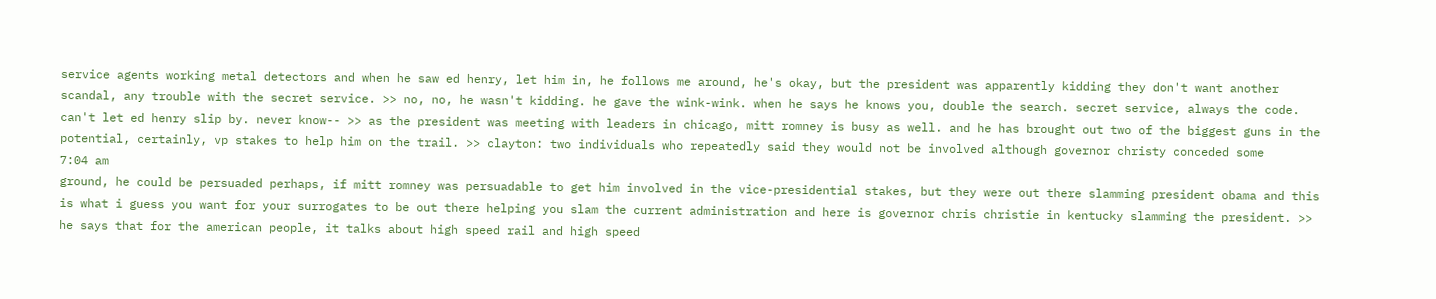service agents working metal detectors and when he saw ed henry, let him in, he follows me around, he's okay, but the president was apparently kidding they don't want another scandal, any trouble with the secret service. >> no, no, he wasn't kidding. he gave the wink-wink. when he says he knows you, double the search. secret service, always the code. can't let ed henry slip by. never know-- >> as the president was meeting with leaders in chicago, mitt romney is busy as well. and he has brought out two of the biggest guns in the potential, certainly, vp stakes to help him on the trail. >> clayton: two individuals who repeatedly said they would not be involved although governor christy conceded some
7:04 am
ground, he could be persuaded perhaps, if mitt romney was persuadable to get him involved in the vice-presidential stakes, but they were out there slamming president obama and this is what i guess you want for your surrogates to be out there helping you slam the current administration and here is governor chris christie in kentucky slamming the president. >> he says that for the american people, it talks about high speed rail and high speed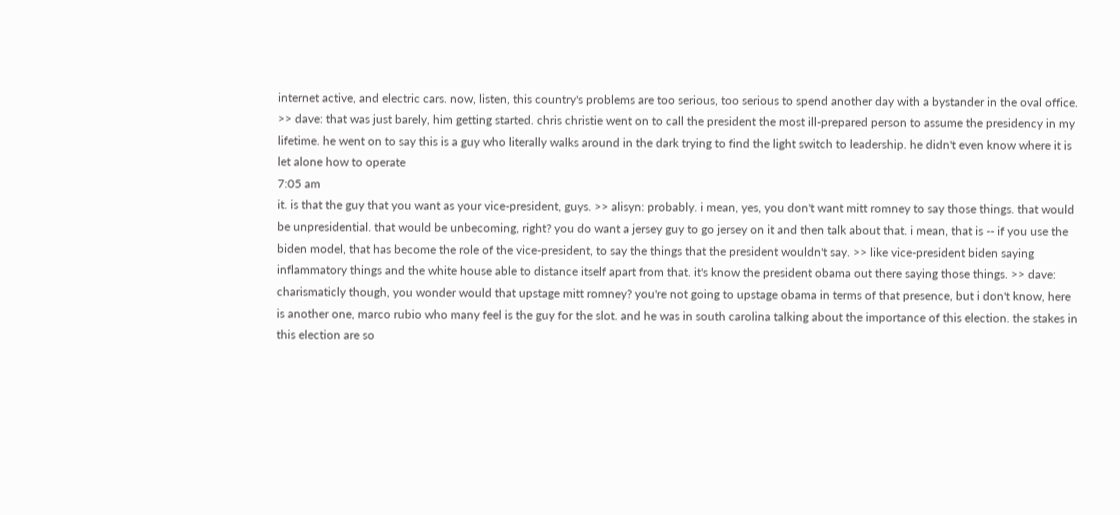internet active, and electric cars. now, listen, this country's problems are too serious, too serious to spend another day with a bystander in the oval office. >> dave: that was just barely, him getting started. chris christie went on to call the president the most ill-prepared person to assume the presidency in my lifetime. he went on to say this is a guy who literally walks around in the dark trying to find the light switch to leadership. he didn't even know where it is let alone how to operate
7:05 am
it. is that the guy that you want as your vice-president, guys. >> alisyn: probably. i mean, yes, you don't want mitt romney to say those things. that would be unpresidential. that would be unbecoming, right? you do want a jersey guy to go jersey on it and then talk about that. i mean, that is -- if you use the biden model, that has become the role of the vice-president, to say the things that the president wouldn't say. >> like vice-president biden saying inflammatory things and the white house able to distance itself apart from that. it's know the president obama out there saying those things. >> dave: charismaticly though, you wonder would that upstage mitt romney? you're not going to upstage obama in terms of that presence, but i don't know, here is another one, marco rubio who many feel is the guy for the slot. and he was in south carolina talking about the importance of this election. the stakes in this election are so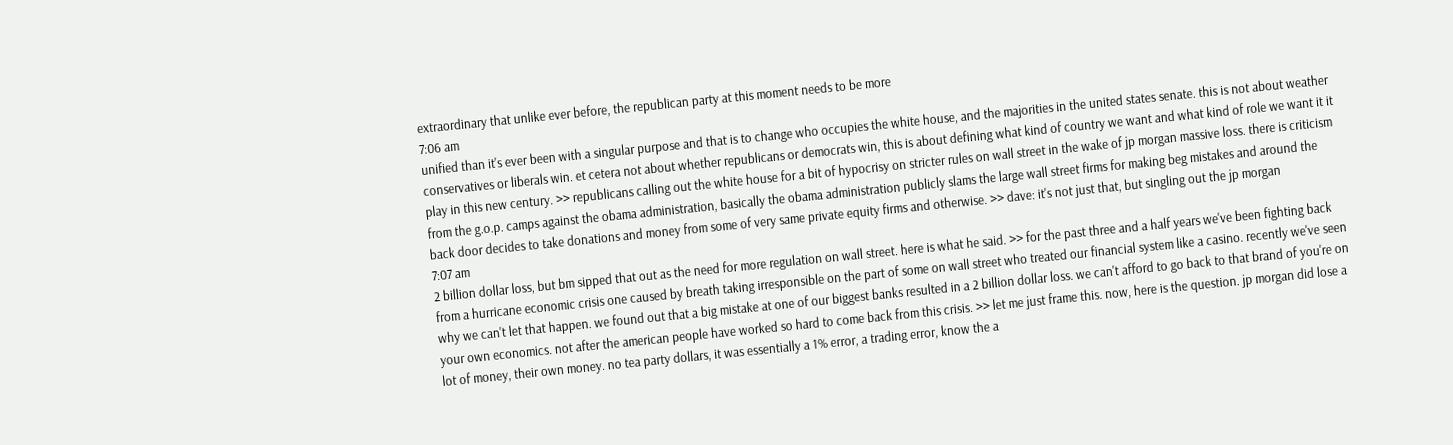extraordinary that unlike ever before, the republican party at this moment needs to be more
7:06 am
unified than it's ever been with a singular purpose and that is to change who occupies the white house, and the majorities in the united states senate. this is not about weather conservatives or liberals win. et cetera not about whether republicans or democrats win, this is about defining what kind of country we want and what kind of role we want it it play in this new century. >> republicans calling out the white house for a bit of hypocrisy on stricter rules on wall street in the wake of jp morgan massive loss. there is criticism from the g.o.p. camps against the obama administration, basically the obama administration publicly slams the large wall street firms for making beg mistakes and around the back door decides to take donations and money from some of very same private equity firms and otherwise. >> dave: it's not just that, but singling out the jp morgan
7:07 am
2 billion dollar loss, but bm sipped that out as the need for more regulation on wall street. here is what he said. >> for the past three and a half years we've been fighting back from a hurricane economic crisis one caused by breath taking irresponsible on the part of some on wall street who treated our financial system like a casino. recently we've seen why we can't let that happen. we found out that a big mistake at one of our biggest banks resulted in a 2 billion dollar loss. we can't afford to go back to that brand of you're on your own economics. not after the american people have worked so hard to come back from this crisis. >> let me just frame this. now, here is the question. jp morgan did lose a lot of money, their own money. no tea party dollars, it was essentially a 1% error, a trading error, know the a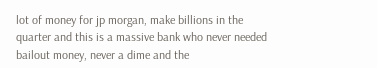lot of money for jp morgan, make billions in the quarter and this is a massive bank who never needed bailout money, never a dime and the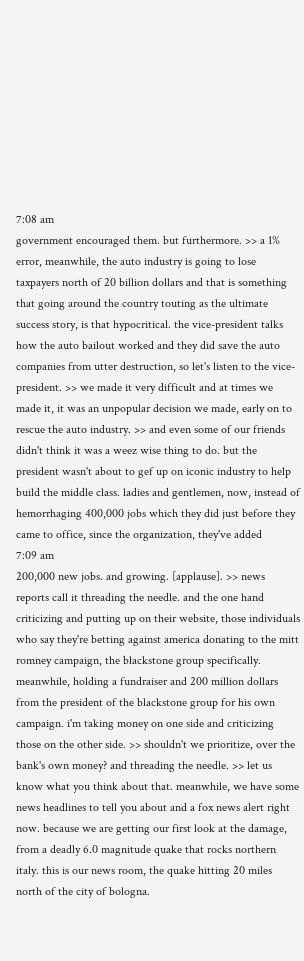7:08 am
government encouraged them. but furthermore. >> a 1% error, meanwhile, the auto industry is going to lose taxpayers north of 20 billion dollars and that is something that going around the country touting as the ultimate success story, is that hypocritical. the vice-president talks how the auto bailout worked and they did save the auto companies from utter destruction, so let's listen to the vice-president. >> we made it very difficult and at times we made it, it was an unpopular decision we made, early on to rescue the auto industry. >> and even some of our friends didn't think it was a weez wise thing to do. but the president wasn't about to gef up on iconic industry to help build the middle class. ladies and gentlemen, now, instead of hemorrhaging 400,000 jobs which they did just before they came to office, since the organization, they've added
7:09 am
200,000 new jobs. and growing. [applause]. >> news reports call it threading the needle. and the one hand criticizing and putting up on their website, those individuals who say they're betting against america donating to the mitt romney campaign, the blackstone group specifically. meanwhile, holding a fundraiser and 200 million dollars from the president of the blackstone group for his own campaign. i'm taking money on one side and criticizing those on the other side. >> shouldn't we prioritize, over the bank's own money? and threading the needle. >> let us know what you think about that. meanwhile, we have some news headlines to tell you about and a fox news alert right now. because we are getting our first look at the damage, from a deadly 6.0 magnitude quake that rocks northern italy. this is our news room, the quake hitting 20 miles north of the city of bologna.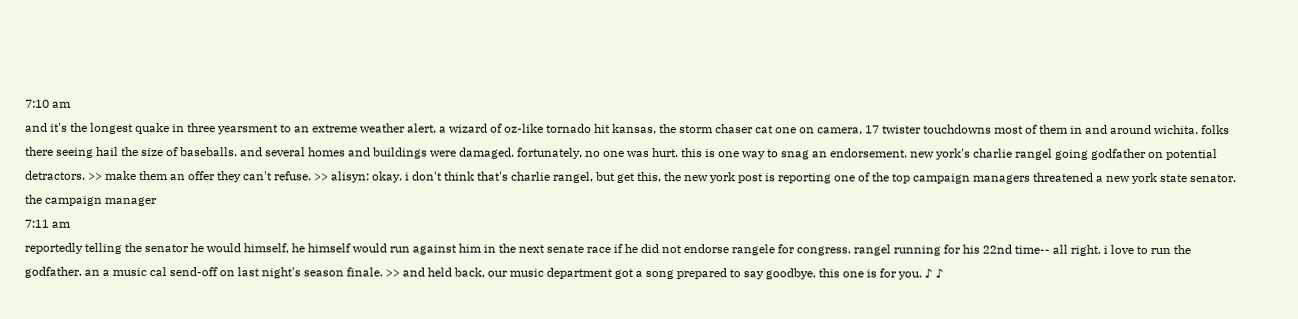7:10 am
and it's the longest quake in three yearsment to an extreme weather alert. a wizard of oz-like tornado hit kansas, the storm chaser cat one on camera, 17 twister touchdowns most of them in and around wichita. folks there seeing hail the size of baseballs. and several homes and buildings were damaged. fortunately, no one was hurt. this is one way to snag an endorsement. new york's charlie rangel going godfather on potential detractors. >> make them an offer they can't refuse. >> alisyn: okay. i don't think that's charlie rangel, but get this, the new york post is reporting one of the top campaign managers threatened a new york state senator. the campaign manager
7:11 am
reportedly telling the senator he would himself, he himself would run against him in the next senate race if he did not endorse rangele for congress. rangel running for his 22nd time-- all right. i love to run the godfather. an a music cal send-off on last night's season finale. >> and held back, our music department got a song prepared to say goodbye. this one is for you. ♪ ♪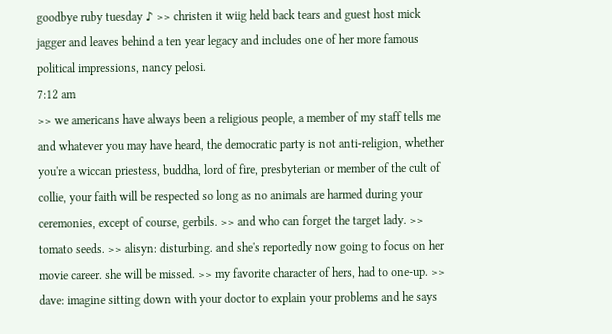goodbye ruby tuesday ♪ >> christen it wiig held back tears and guest host mick jagger and leaves behind a ten year legacy and includes one of her more famous political impressions, nancy pelosi.
7:12 am
>> we americans have always been a religious people, a member of my staff tells me and whatever you may have heard, the democratic party is not anti-religion, whether you're a wiccan priestess, buddha, lord of fire, presbyterian or member of the cult of collie, your faith will be respected so long as no animals are harmed during your ceremonies, except of course, gerbils. >> and who can forget the target lady. >> tomato seeds. >> alisyn: disturbing. and she's reportedly now going to focus on her movie career. she will be missed. >> my favorite character of hers, had to one-up. >> dave: imagine sitting down with your doctor to explain your problems and he says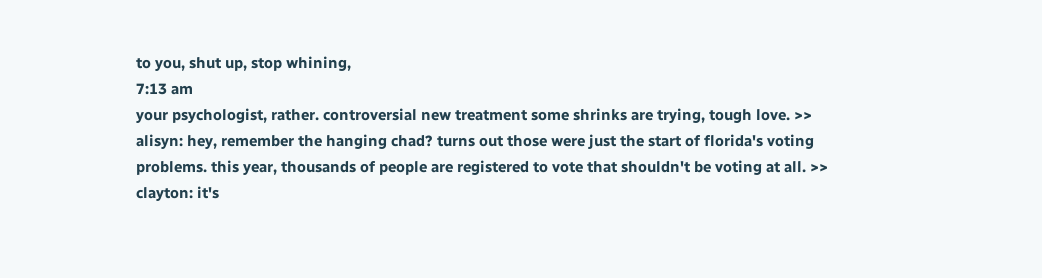to you, shut up, stop whining,
7:13 am
your psychologist, rather. controversial new treatment some shrinks are trying, tough love. >> alisyn: hey, remember the hanging chad? turns out those were just the start of florida's voting problems. this year, thousands of people are registered to vote that shouldn't be voting at all. >> clayton: it's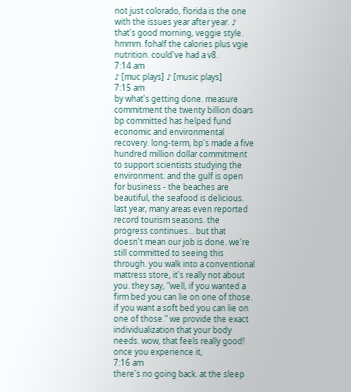not just colorado, florida is the one with the issues year after year. ♪ that's good morning, veggie style. hmmm. fohalf the calories plus vgie nutrition. could've had a v8.
7:14 am
♪ [muc plays] ♪ [music plays]
7:15 am
by what's getting done. measure commitment the twenty billion doars bp committed has helped fund economic and environmental recovery. long-term, bp's made a five hundred million dollar commitment to support scientists studying the environment. and the gulf is open for business - the beaches are beautiful, the seafood is delicious. last year, many areas even reported record tourism seasons. the progress continues... but that doesn't mean our job is done. we're still committed to seeing this through. you walk into a conventional mattress store, it's really not about you. they say, "well, if you wanted a firm bed you can lie on one of those. if you want a soft bed you can lie on one of those." we provide the exact individualization that your body needs. wow, that feels really good! once you experience it,
7:16 am
there's no going back. at the sleep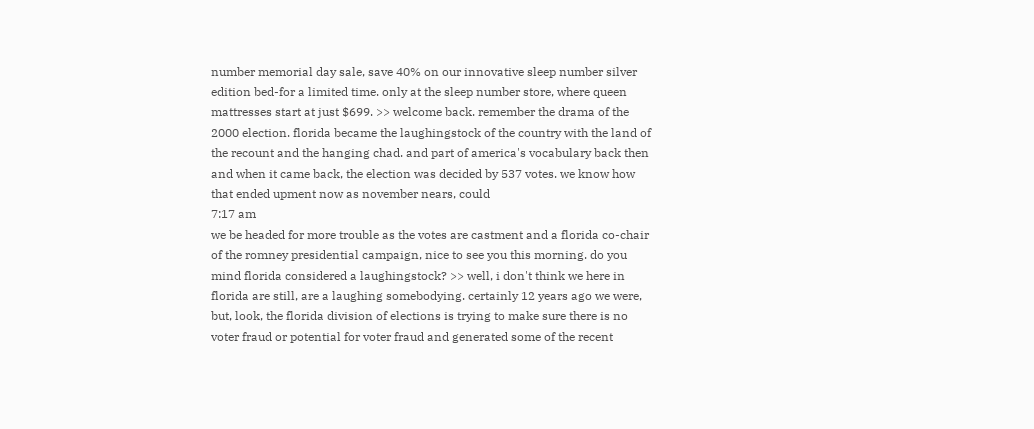number memorial day sale, save 40% on our innovative sleep number silver edition bed-for a limited time. only at the sleep number store, where queen mattresses start at just $699. >> welcome back. remember the drama of the 2000 election. florida became the laughingstock of the country with the land of the recount and the hanging chad. and part of america's vocabulary back then and when it came back, the election was decided by 537 votes. we know how that ended upment now as november nears, could
7:17 am
we be headed for more trouble as the votes are castment and a florida co-chair of the romney presidential campaign, nice to see you this morning. do you mind florida considered a laughingstock? >> well, i don't think we here in florida are still, are a laughing somebodying. certainly 12 years ago we were, but, look, the florida division of elections is trying to make sure there is no voter fraud or potential for voter fraud and generated some of the recent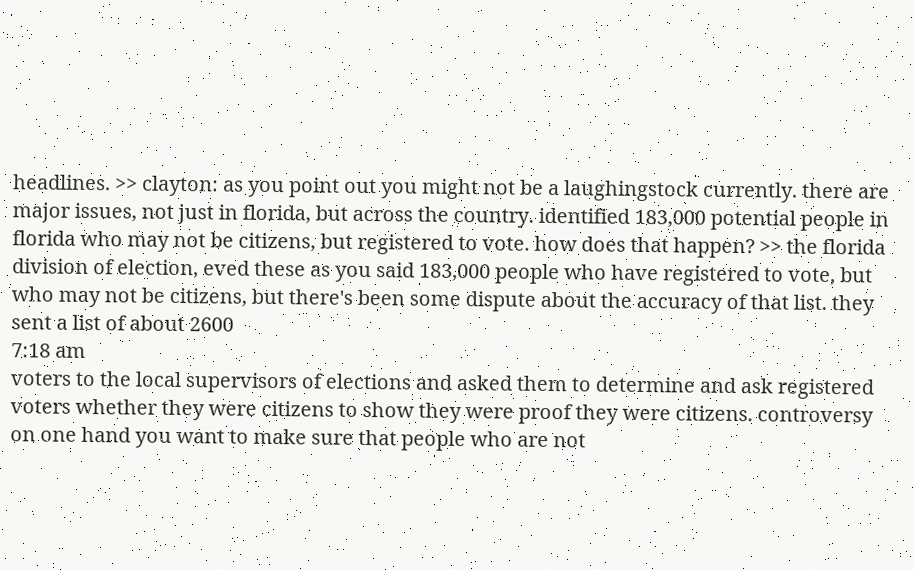headlines. >> clayton: as you point out you might not be a laughingstock currently. there are major issues, not just in florida, but across the country. identified 183,000 potential people in florida who may not be citizens, but registered to vote. how does that happen? >> the florida division of election, eved these as you said 183,000 people who have registered to vote, but who may not be citizens, but there's been some dispute about the accuracy of that list. they sent a list of about 2600
7:18 am
voters to the local supervisors of elections and asked them to determine and ask registered voters whether they were citizens to show they were proof they were citizens. controversy on one hand you want to make sure that people who are not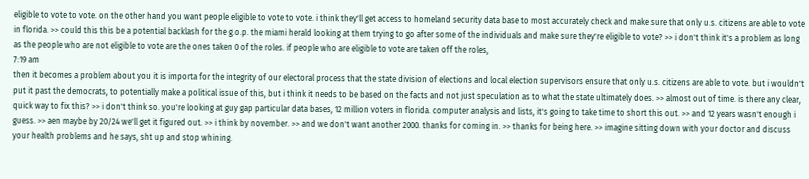eligible to vote to vote. on the other hand you want people eligible to vote to vote. i think they'll get access to homeland security data base to most accurately check and make sure that only u.s. citizens are able to vote in florida. >> could this this be a potential backlash for the g.o.p. the miami herald looking at them trying to go after some of the individuals and make sure they're eligible to vote? >> i don't think it's a problem as long as the people who are not eligible to vote are the ones taken 0 of the roles. if people who are eligible to vote are taken off the roles,
7:19 am
then it becomes a problem about you it is importa for the integrity of our electoral process that the state division of elections and local election supervisors ensure that only u.s. citizens are able to vote. but i wouldn't put it past the democrats, to potentially make a political issue of this, but i think it needs to be based on the facts and not just speculation as to what the state ultimately does. >> almost out of time. is there any clear, quick way to fix this? >> i don't think so. you're looking at guy gap particular data bases, 12 million voters in florida. computer analysis and lists, it's going to take time to short this out. >> and 12 years wasn't enough i guess. >> aen maybe by 20/24 we'll get it figured out. >> i think by november. >> and we don't want another 2000. thanks for coming in. >> thanks for being here. >> imagine sitting down with your doctor and discuss your health problems and he says, sht up and stop whining.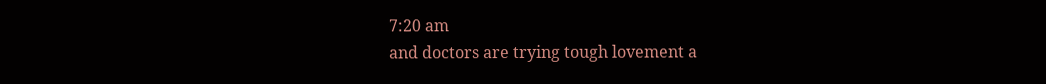7:20 am
and doctors are trying tough lovement a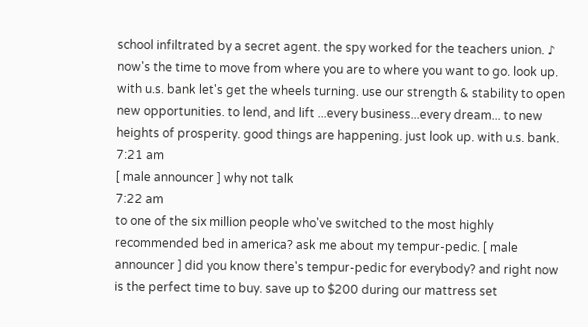school infiltrated by a secret agent. the spy worked for the teachers union. ♪ now's the time to move from where you are to where you want to go. look up. with u.s. bank let's get the wheels turning. use our strength & stability to open new opportunities. to lend, and lift ...every business...every dream... to new heights of prosperity. good things are happening. just look up. with u.s. bank.
7:21 am
[ male announcer ] why not talk
7:22 am
to one of the six million people who've switched to the most highly recommended bed in america? ask me about my tempur-pedic. [ male announcer ] did you know there's tempur-pedic for everybody? and right now is the perfect time to buy. save up to $200 during our mattress set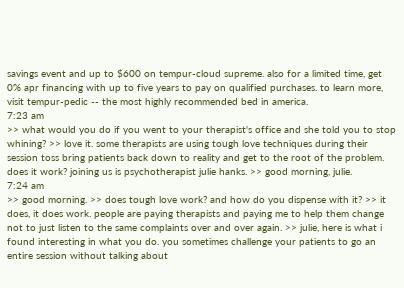savings event and up to $600 on tempur-cloud supreme. also for a limited time, get 0% apr financing with up to five years to pay on qualified purchases. to learn more, visit tempur-pedic -- the most highly recommended bed in america.
7:23 am
>> what would you do if you went to your therapist's office and she told you to stop whining? >> love it. some therapists are using tough love techniques during their session toss bring patients back down to reality and get to the root of the problem. does it work? joining us is psychotherapist julie hanks. >> good morning, julie.
7:24 am
>> good morning. >> does tough love work? and how do you dispense with it? >> it does, it does work. people are paying therapists and paying me to help them change not to just listen to the same complaints over and over again. >> julie, here is what i found interesting in what you do. you sometimes challenge your patients to go an entire session without talking about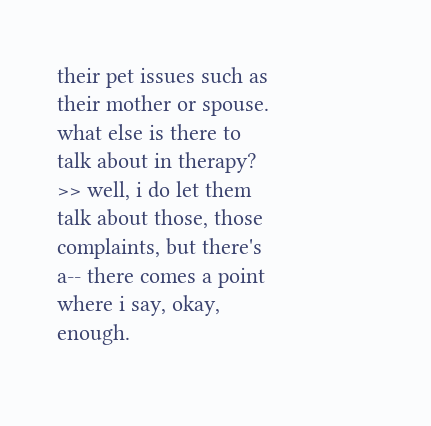their pet issues such as their mother or spouse. what else is there to talk about in therapy? >> well, i do let them talk about those, those complaints, but there's a-- there comes a point where i say, okay, enough.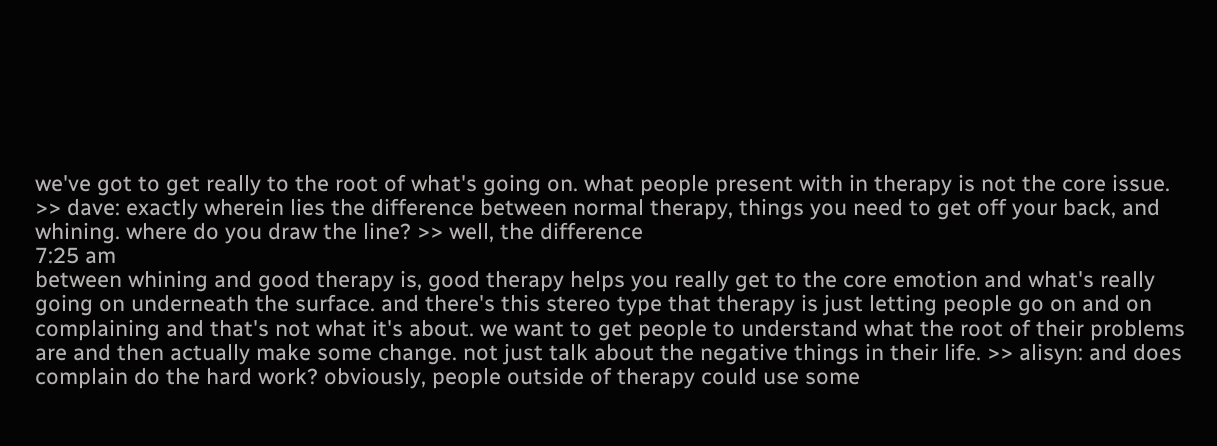we've got to get really to the root of what's going on. what people present with in therapy is not the core issue. >> dave: exactly wherein lies the difference between normal therapy, things you need to get off your back, and whining. where do you draw the line? >> well, the difference
7:25 am
between whining and good therapy is, good therapy helps you really get to the core emotion and what's really going on underneath the surface. and there's this stereo type that therapy is just letting people go on and on complaining and that's not what it's about. we want to get people to understand what the root of their problems are and then actually make some change. not just talk about the negative things in their life. >> alisyn: and does complain do the hard work? obviously, people outside of therapy could use some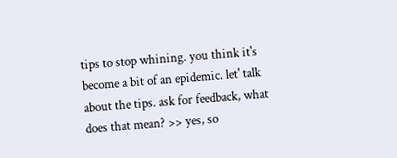tips to stop whining. you think it's become a bit of an epidemic. let' talk about the tips. ask for feedback, what does that mean? >> yes, so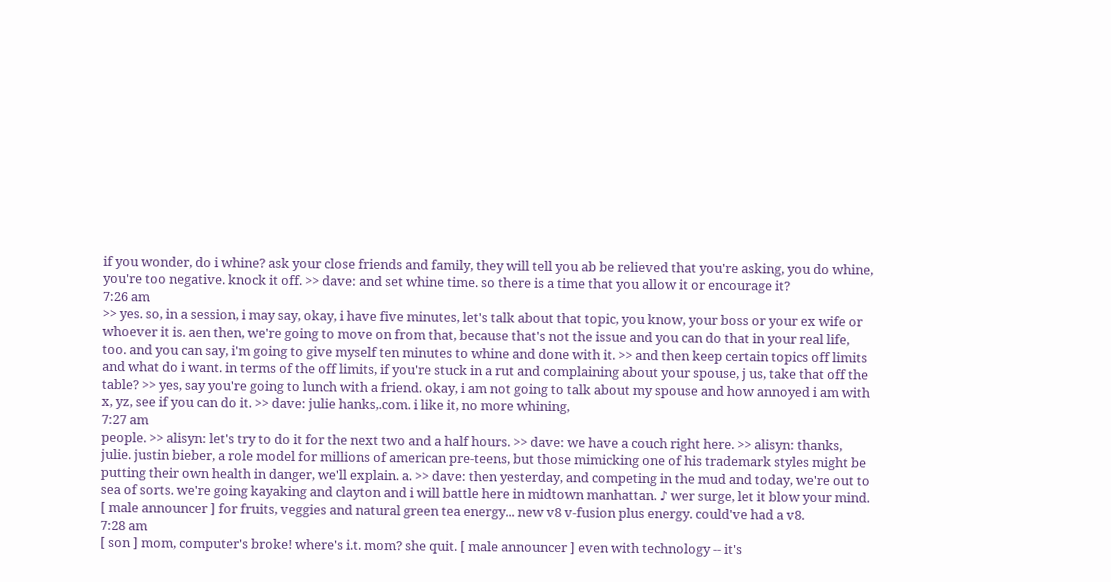if you wonder, do i whine? ask your close friends and family, they will tell you ab be relieved that you're asking, you do whine, you're too negative. knock it off. >> dave: and set whine time. so there is a time that you allow it or encourage it?
7:26 am
>> yes. so, in a session, i may say, okay, i have five minutes, let's talk about that topic, you know, your boss or your ex wife or whoever it is. aen then, we're going to move on from that, because that's not the issue and you can do that in your real life, too. and you can say, i'm going to give myself ten minutes to whine and done with it. >> and then keep certain topics off limits and what do i want. in terms of the off limits, if you're stuck in a rut and complaining about your spouse, j us, take that off the table? >> yes, say you're going to lunch with a friend. okay, i am not going to talk about my spouse and how annoyed i am with x, yz, see if you can do it. >> dave: julie hanks,.com. i like it, no more whining,
7:27 am
people. >> alisyn: let's try to do it for the next two and a half hours. >> dave: we have a couch right here. >> alisyn: thanks, julie. justin bieber, a role model for millions of american pre-teens, but those mimicking one of his trademark styles might be putting their own health in danger, we'll explain. a. >> dave: then yesterday, and competing in the mud and today, we're out to sea of sorts. we're going kayaking and clayton and i will battle here in midtown manhattan. ♪ wer surge, let it blow your mind. [ male announcer ] for fruits, veggies and natural green tea energy... new v8 v-fusion plus energy. could've had a v8.
7:28 am
[ son ] mom, computer's broke! where's i.t. mom? she quit. [ male announcer ] even with technology -- it's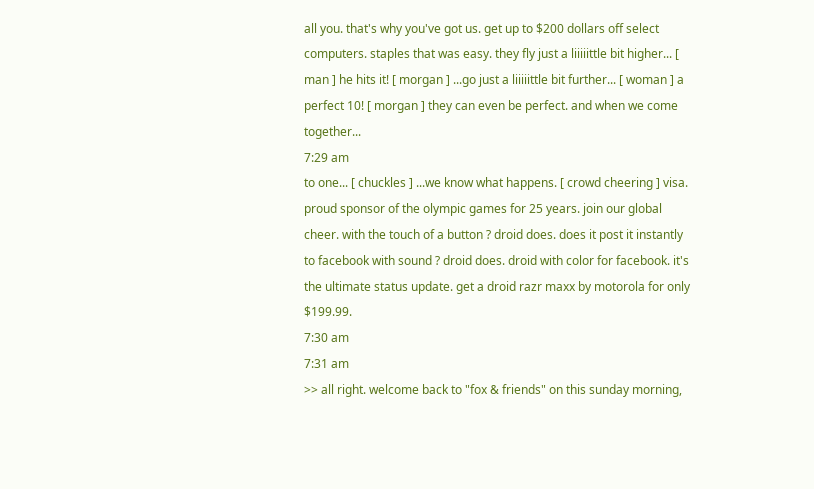all you. that's why you've got us. get up to $200 dollars off select computers. staples that was easy. they fly just a liiiiittle bit higher... [ man ] he hits it! [ morgan ] ...go just a liiiiittle bit further... [ woman ] a perfect 10! [ morgan ] they can even be perfect. and when we come together...
7:29 am
to one... [ chuckles ] ...we know what happens. [ crowd cheering ] visa. proud sponsor of the olympic games for 25 years. join our global cheer. with the touch of a button ? droid does. does it post it instantly to facebook with sound ? droid does. droid with color for facebook. it's the ultimate status update. get a droid razr maxx by motorola for only $199.99.
7:30 am
7:31 am
>> all right. welcome back to "fox & friends" on this sunday morning,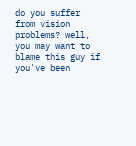do you suffer from vision problems? well, you may want to blame this guy if you've been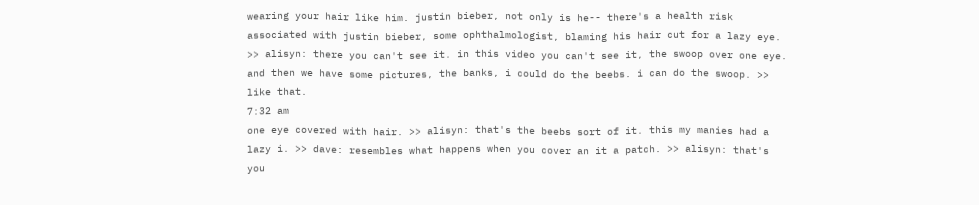wearing your hair like him. justin bieber, not only is he-- there's a health risk associated with justin bieber, some ophthalmologist, blaming his hair cut for a lazy eye. >> alisyn: there you can't see it. in this video you can't see it, the swoop over one eye. and then we have some pictures, the banks, i could do the beebs. i can do the swoop. >> like that.
7:32 am
one eye covered with hair. >> alisyn: that's the beebs sort of it. this my manies had a lazy i. >> dave: resembles what happens when you cover an it a patch. >> alisyn: that's you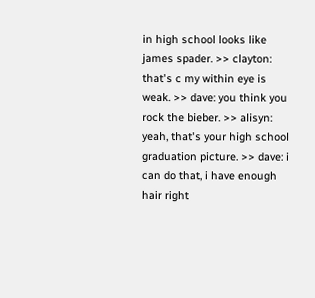in high school looks like james spader. >> clayton: that's c my within eye is weak. >> dave: you think you rock the bieber. >> alisyn: yeah, that's your high school graduation picture. >> dave: i can do that, i have enough hair right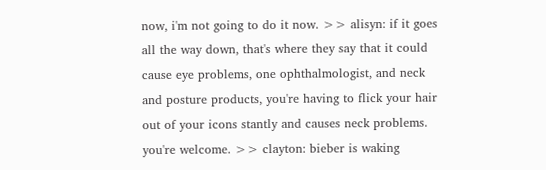now, i'm not going to do it now. >> alisyn: if it goes all the way down, that's where they say that it could cause eye problems, one ophthalmologist, and neck and posture products, you're having to flick your hair out of your icons stantly and causes neck problems. you're welcome. >> clayton: bieber is waking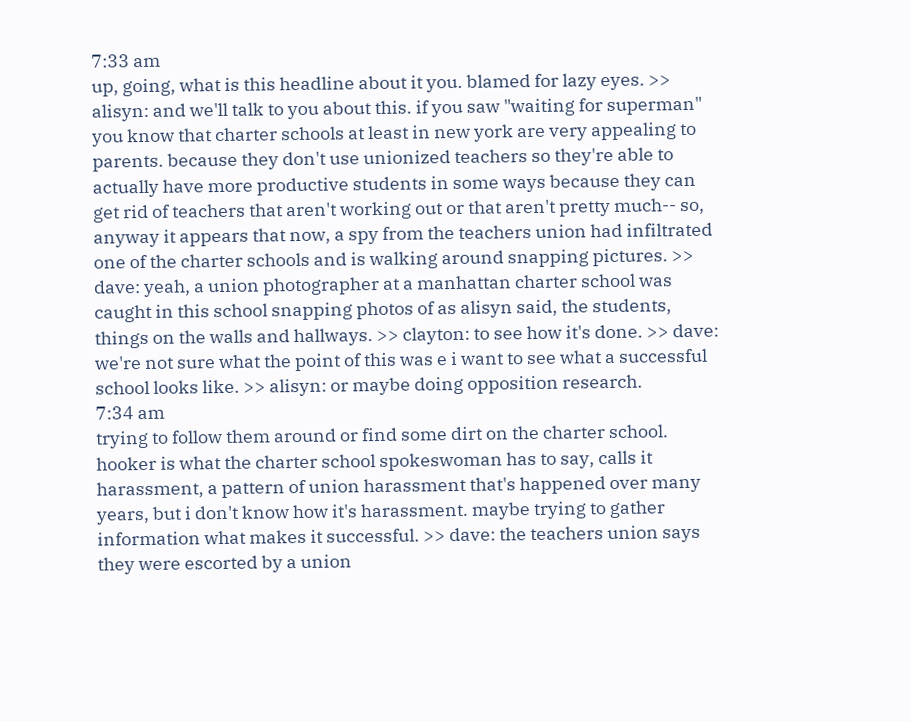7:33 am
up, going, what is this headline about it you. blamed for lazy eyes. >> alisyn: and we'll talk to you about this. if you saw "waiting for superman" you know that charter schools at least in new york are very appealing to parents. because they don't use unionized teachers so they're able to actually have more productive students in some ways because they can get rid of teachers that aren't working out or that aren't pretty much-- so, anyway it appears that now, a spy from the teachers union had infiltrated one of the charter schools and is walking around snapping pictures. >> dave: yeah, a union photographer at a manhattan charter school was caught in this school snapping photos of as alisyn said, the students, things on the walls and hallways. >> clayton: to see how it's done. >> dave: we're not sure what the point of this was e i want to see what a successful school looks like. >> alisyn: or maybe doing opposition research.
7:34 am
trying to follow them around or find some dirt on the charter school. hooker is what the charter school spokeswoman has to say, calls it harassment, a pattern of union harassment that's happened over many years, but i don't know how it's harassment. maybe trying to gather information what makes it successful. >> dave: the teachers union says they were escorted by a union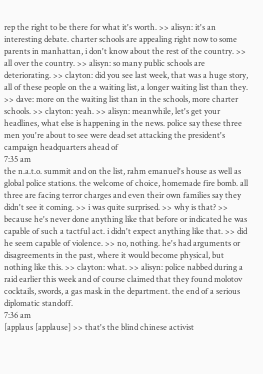rep the right to be there for what it's worth. >> alisyn: it's an interesting debate. charter schools are appealing right now to some parents in manhattan, i don't know about the rest of the country. >> all over the country. >> alisyn: so many public schools are deteriorating. >> clayton: did you see last week, that was a huge story, all of these people on the a waiting list, a longer waiting list than they. >> dave: more on the waiting list than in the schools, more charter schools. >> clayton: yeah. >> alisyn: meanwhile, let's get your headlines, what else is happening in the news. police say these three men you're about to see were dead set attacking the president's campaign headquarters ahead of
7:35 am
the n.a.t.o. summit and on the list, rahm emanuel's house as well as global police stations. the welcome of choice, homemade fire bomb. all three are facing terror charges and even their own families say they didn't see it coming. >> i was quite surprised. >> why is that? >> because he's never done anything like that before or indicated he was capable of such a tactful act. i didn't expect anything like that. >> did he seem capable of violence. >> no, nothing. he's had arguments or disagreements in the past, where it would become physical, but nothing like this. >> clayton: what. >> alisyn: police nabbed during a raid earlier this week and of course claimed that they found molotov cocktails, swords, a gas mask in the department. the end of a serious diplomatic standoff.
7:36 am
[applaus [applause] >> that's the blind chinese activist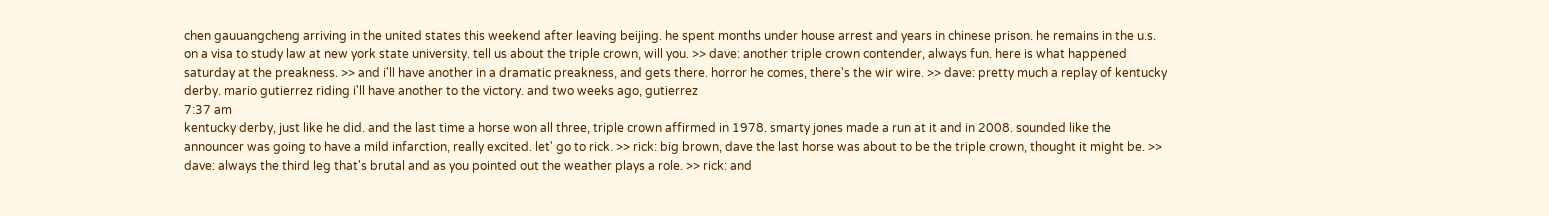chen gauuangcheng arriving in the united states this weekend after leaving beijing. he spent months under house arrest and years in chinese prison. he remains in the u.s. on a visa to study law at new york state university. tell us about the triple crown, will you. >> dave: another triple crown contender, always fun. here is what happened saturday at the preakness. >> and i'll have another in a dramatic preakness, and gets there. horror he comes, there's the wir wire. >> dave: pretty much a replay of kentucky derby. mario gutierrez riding i'll have another to the victory. and two weeks ago, gutierrez
7:37 am
kentucky derby, just like he did. and the last time a horse won all three, triple crown affirmed in 1978. smarty jones made a run at it and in 2008. sounded like the announcer was going to have a mild infarction, really excited. let' go to rick. >> rick: big brown, dave the last horse was about to be the triple crown, thought it might be. >> dave: always the third leg that's brutal and as you pointed out the weather plays a role. >> rick: and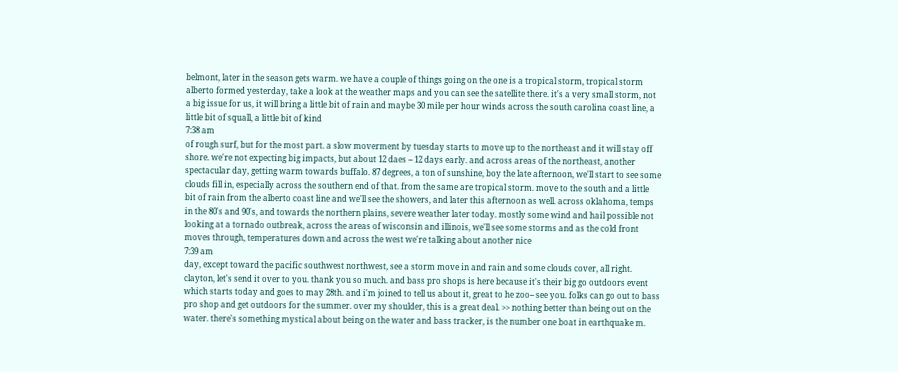belmont, later in the season gets warm. we have a couple of things going on the one is a tropical storm, tropical storm alberto formed yesterday, take a look at the weather maps and you can see the satellite there. it's a very small storm, not a big issue for us, it will bring a little bit of rain and maybe 30 mile per hour winds across the south carolina coast line, a little bit of squall, a little bit of kind
7:38 am
of rough surf, but for the most part. a slow moverment by tuesday starts to move up to the northeast and it will stay off shore. we're not expecting big impacts, but about 12 daes -- 12 days early. and across areas of the northeast, another spectacular day, getting warm towards buffalo. 87 degrees, a ton of sunshine, boy the late afternoon, we'll start to see some clouds fill in, especially across the southern end of that. from the same are tropical storm. move to the south and a little bit of rain from the alberto coast line and we'll see the showers, and later this afternoon as well. across oklahoma, temps in the 80's and 90's, and towards the northern plains, severe weather later today. mostly some wind and hail possible not looking at a tornado outbreak, across the areas of wisconsin and illinois, we'll see some storms and as the cold front moves through, temperatures down and across the west we're talking about another nice
7:39 am
day, except toward the pacific southwest northwest, see a storm move in and rain and some clouds cover, all right. clayton, let's send it over to you. thank you so much. and bass pro shops is here because it's their big go outdoors event which starts today and goes to may 28th. and i'm joined to tell us about it, great to he zoo-- see you. folks can go out to bass pro shop and get outdoors for the summer. over my shoulder, this is a great deal. >> nothing better than being out on the water. there's something mystical about being on the water and bass tracker, is the number one boat in earthquake m.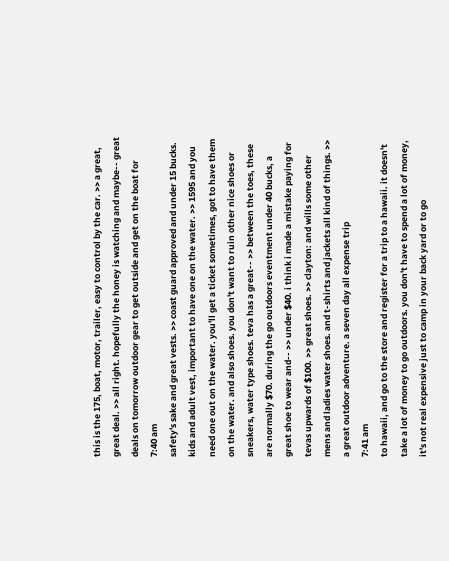this is the 175, boat, motor, trailer, easy to control by the car. >> a great, great deal. >> all right. hopefully the honey is watching and maybe-- great deals on tomorrow outdoor gear to get outside and get on the boat for
7:40 am
safety's sake and great vests. >> coast guard approved and under 15 bucks. kids and adult vest, important to have one on the water. >> 1595 and you need one out on the water. you'll get a ticket sometimes, got to have them on the water. and also shoes. you don't want to ruin other nice shoes or sneakers, water type shoes. teva has a great-- >> between the toes, these are normally $70. during the go outdoors eventment under 40 bucks, a great shoe to wear and-- >> under $40. i think i made a mistake paying for tevas upwards of $100. >> great shoes. >> clayton: and wills some other mens and ladies water shoes. and t-shirts and jackets all kind of things. >> a great outdoor adventure. a seven day all expense trip
7:41 am
to hawaii, and go to the store and register for a trip to a hawaii. it doesn't take a lot of money to go outdoors. you don't have to spend a lot of money, it's not real expensive just to camp in your back yard or to go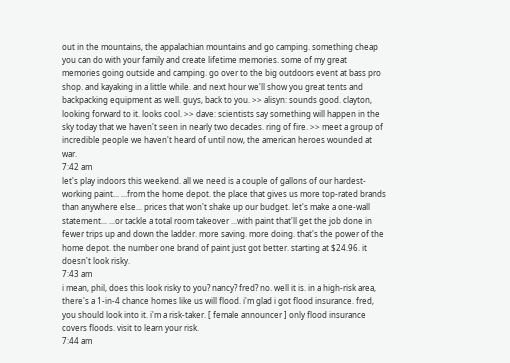out in the mountains, the appalachian mountains and go camping. something cheap you can do with your family and create lifetime memories. some of my great memories going outside and camping. go over to the big outdoors event at bass pro shop. and kayaking in a little while. and next hour we'll show you great tents and backpacking equipment as well. guys, back to you. >> alisyn: sounds good. clayton, looking forward to it. looks cool. >> dave: scientists say something will happen in the sky today that we haven't seen in nearly two decades. ring of fire. >> meet a group of incredible people we haven't heard of until now, the american heroes wounded at war.
7:42 am
let's play indoors this weekend. all we need is a couple of gallons of our hardest-working paint... ...from the home depot. the place that gives us more top-rated brands than anywhere else... prices that won't shake up our budget. let's make a one-wall statement... ...or tackle a total room takeover ...with paint that'll get the job done in fewer trips up and down the ladder. more saving. more doing. that's the power of the home depot. the number one brand of paint just got better. starting at $24.96. it doesn't look risky.
7:43 am
i mean, phil, does this look risky to you? nancy? fred? no. well it is. in a high-risk area, there's a 1-in-4 chance homes like us will flood. i'm glad i got flood insurance. fred, you should look into it. i'm a risk-taker. [ female announcer ] only flood insurance covers floods. visit to learn your risk.
7:44 am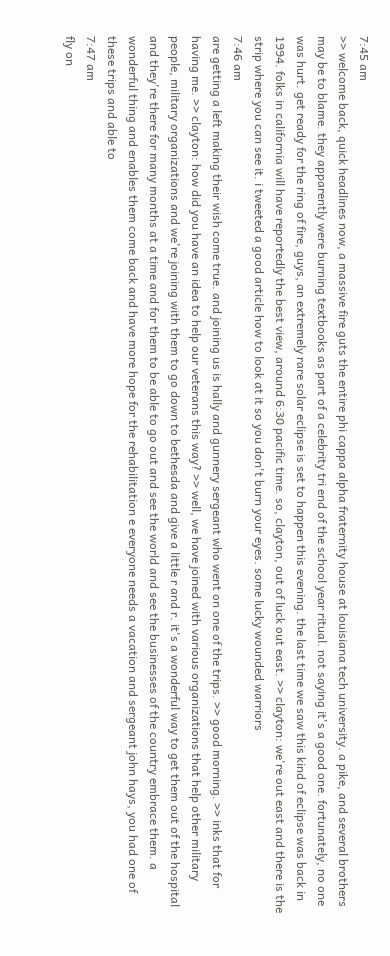7:45 am
>> welcome back, quick headlines now, a massive fire guts the entire phi cappa alpha fraternity house at louisiana tech university. a pike, and several brothers may be to blame. they apparently were burning textbooks as part of a celebrity tri end of the school year ritual. not saying it's a good one. fortunately, no one was hurt. get ready for the ring of fire, guys, an extremely rare solar eclipse is set to happen this evening. the last time we saw this kind of eclipse was back in 1994. folks in california will have reportedly the best view, around 6:30 pacific time. so, clayton, out of luck out east. >> clayton: we're out east and there is the strip where you can see it. i tweeted a good article how to look at it so you don't burn your eyes. some lucky wounded warriors
7:46 am
are getting a left making their wish come true. and joining us is hally and gunnery sergeant who went on one of the trips. >> good morning. >> inks that for having me. >> clayton: how did you have an idea to help our veterans this way? >> well, we have joined with various organizations that help other military people, military organizations and we're joining with them to go down to bethesda and give a little r and r. it's a wonderful way to get them out of the hospital and they're there for many months at a time and for them to be able to go out and see the world and see the businesses of the country embrace them. a wonderful thing and enables them come back and have more hope for the rehabilitation e everyone needs a vacation and sergeant john hays, you had one of these trips and able to
7:47 am
fly on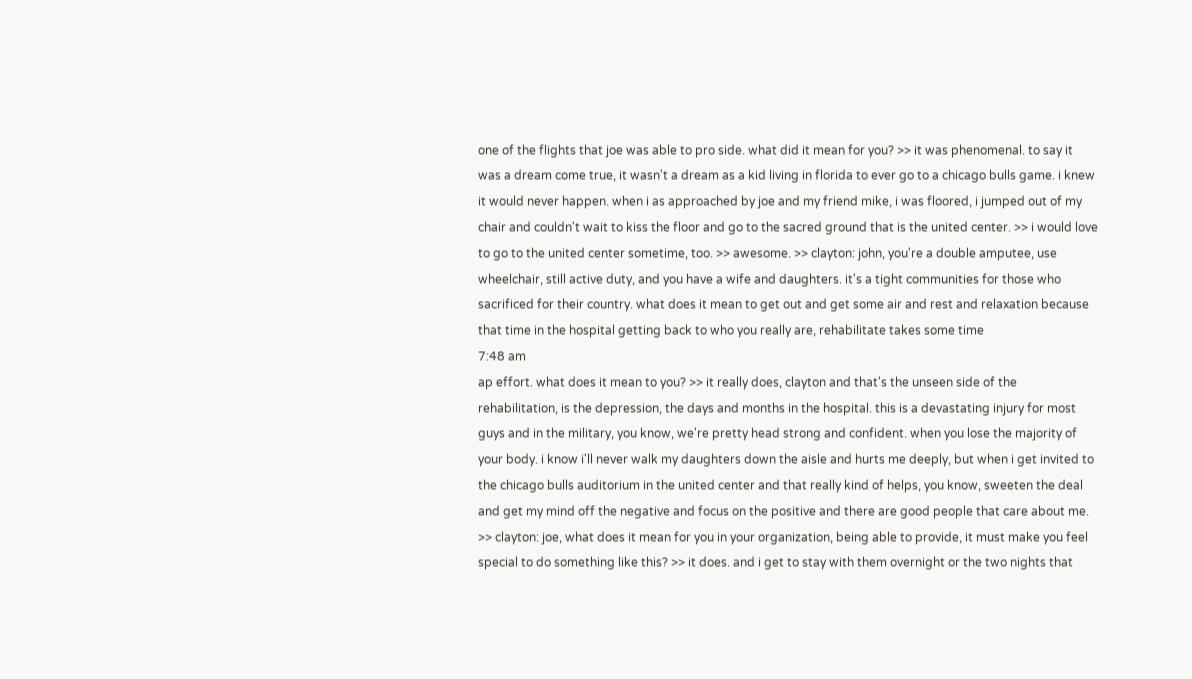one of the flights that joe was able to pro side. what did it mean for you? >> it was phenomenal. to say it was a dream come true, it wasn't a dream as a kid living in florida to ever go to a chicago bulls game. i knew it would never happen. when i as approached by joe and my friend mike, i was floored, i jumped out of my chair and couldn't wait to kiss the floor and go to the sacred ground that is the united center. >> i would love to go to the united center sometime, too. >> awesome. >> clayton: john, you're a double amputee, use wheelchair, still active duty, and you have a wife and daughters. it's a tight communities for those who sacrificed for their country. what does it mean to get out and get some air and rest and relaxation because that time in the hospital getting back to who you really are, rehabilitate takes some time
7:48 am
ap effort. what does it mean to you? >> it really does, clayton and that's the unseen side of the rehabilitation, is the depression, the days and months in the hospital. this is a devastating injury for most guys and in the military, you know, we're pretty head strong and confident. when you lose the majority of your body. i know i'll never walk my daughters down the aisle and hurts me deeply, but when i get invited to the chicago bulls auditorium in the united center and that really kind of helps, you know, sweeten the deal and get my mind off the negative and focus on the positive and there are good people that care about me. >> clayton: joe, what does it mean for you in your organization, being able to provide, it must make you feel special to do something like this? >> it does. and i get to stay with them overnight or the two nights that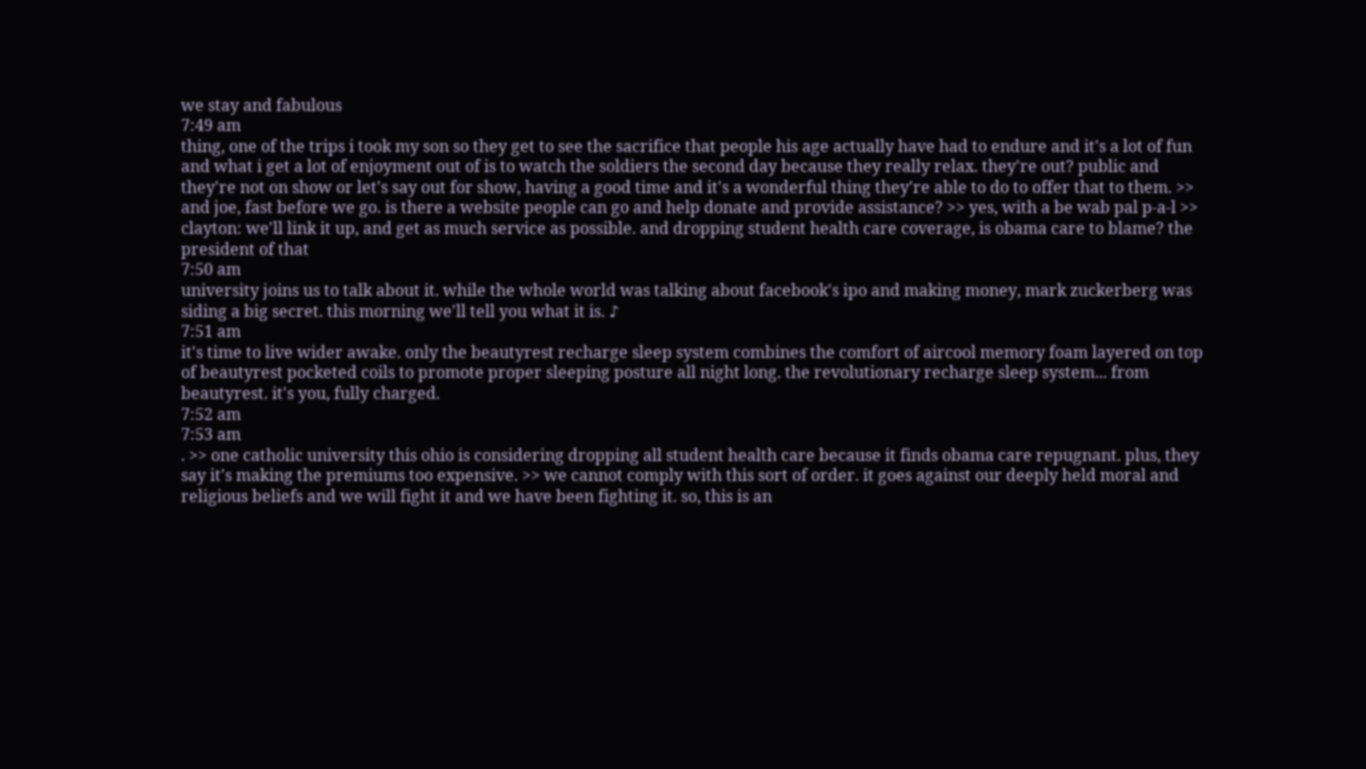we stay and fabulous
7:49 am
thing, one of the trips i took my son so they get to see the sacrifice that people his age actually have had to endure and it's a lot of fun and what i get a lot of enjoyment out of is to watch the soldiers the second day because they really relax. they're out? public and they're not on show or let's say out for show, having a good time and it's a wonderful thing they're able to do to offer that to them. >> and joe, fast before we go. is there a website people can go and help donate and provide assistance? >> yes, with a be wab pal p-a-l >> clayton: we'll link it up, and get as much service as possible. and dropping student health care coverage, is obama care to blame? the president of that
7:50 am
university joins us to talk about it. while the whole world was talking about facebook's ipo and making money, mark zuckerberg was siding a big secret. this morning we'll tell you what it is. ♪
7:51 am
it's time to live wider awake. only the beautyrest recharge sleep system combines the comfort of aircool memory foam layered on top of beautyrest pocketed coils to promote proper sleeping posture all night long. the revolutionary recharge sleep system... from beautyrest. it's you, fully charged.
7:52 am
7:53 am
. >> one catholic university this ohio is considering dropping all student health care because it finds obama care repugnant. plus, they say it's making the premiums too expensive. >> we cannot comply with this sort of order. it goes against our deeply held moral and religious beliefs and we will fight it and we have been fighting it. so, this is an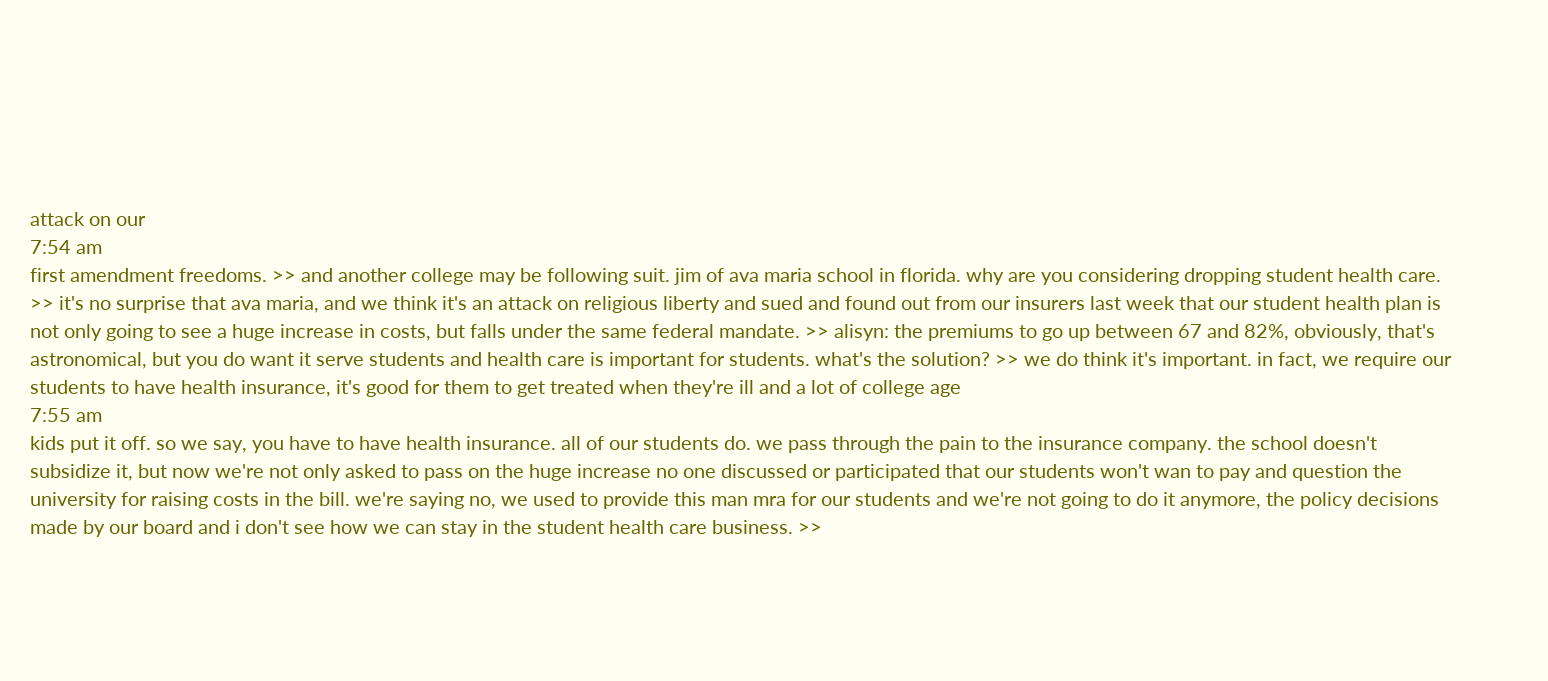attack on our
7:54 am
first amendment freedoms. >> and another college may be following suit. jim of ava maria school in florida. why are you considering dropping student health care. >> it's no surprise that ava maria, and we think it's an attack on religious liberty and sued and found out from our insurers last week that our student health plan is not only going to see a huge increase in costs, but falls under the same federal mandate. >> alisyn: the premiums to go up between 67 and 82%, obviously, that's astronomical, but you do want it serve students and health care is important for students. what's the solution? >> we do think it's important. in fact, we require our students to have health insurance, it's good for them to get treated when they're ill and a lot of college age
7:55 am
kids put it off. so we say, you have to have health insurance. all of our students do. we pass through the pain to the insurance company. the school doesn't subsidize it, but now we're not only asked to pass on the huge increase no one discussed or participated that our students won't wan to pay and question the university for raising costs in the bill. we're saying no, we used to provide this man mra for our students and we're not going to do it anymore, the policy decisions made by our board and i don't see how we can stay in the student health care business. >>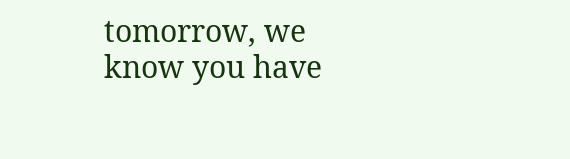tomorrow, we know you have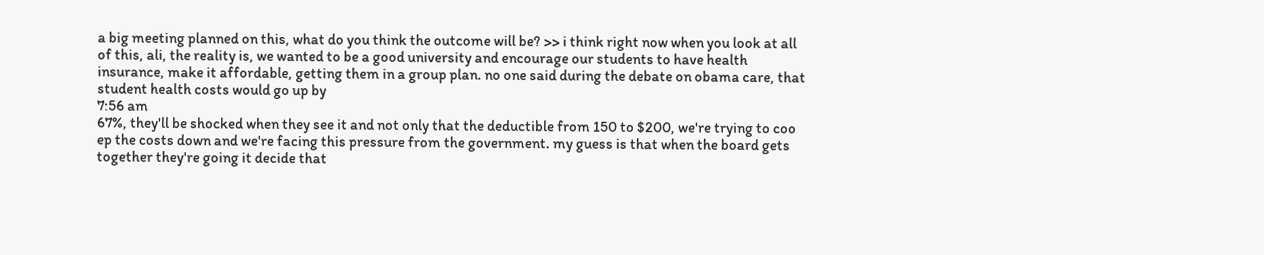a big meeting planned on this, what do you think the outcome will be? >> i think right now when you look at all of this, ali, the reality is, we wanted to be a good university and encourage our students to have health insurance, make it affordable, getting them in a group plan. no one said during the debate on obama care, that student health costs would go up by
7:56 am
67%, they'll be shocked when they see it and not only that the deductible from 150 to $200, we're trying to coo ep the costs down and we're facing this pressure from the government. my guess is that when the board gets together they're going it decide that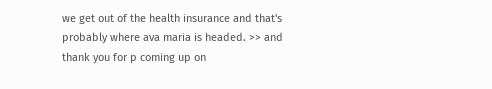we get out of the health insurance and that's probably where ava maria is headed. >> and thank you for p coming up on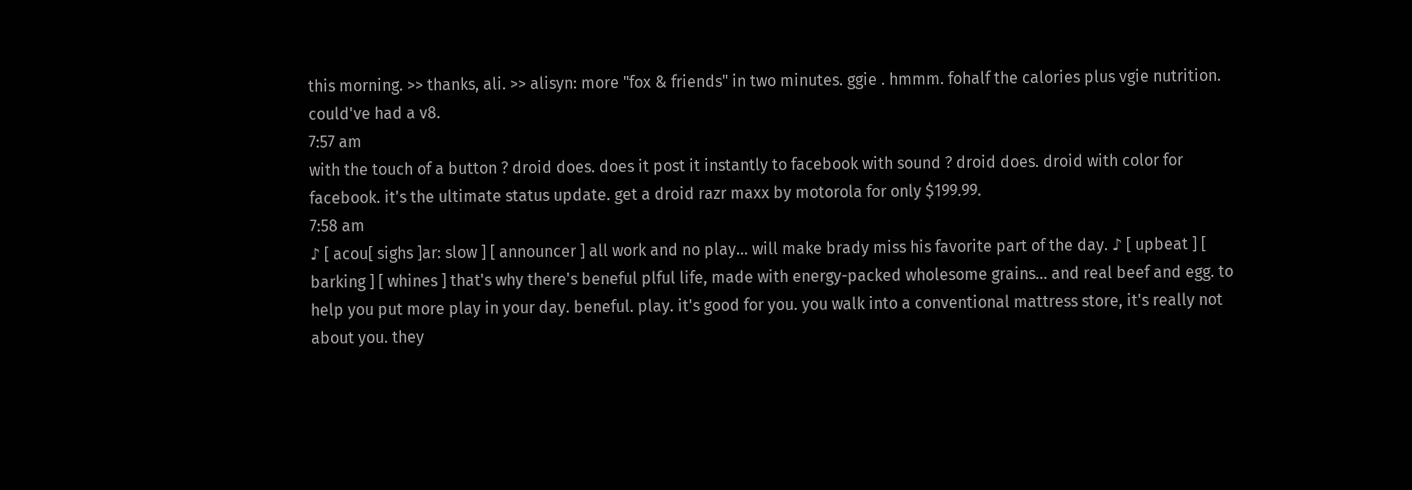this morning. >> thanks, ali. >> alisyn: more "fox & friends" in two minutes. ggie . hmmm. fohalf the calories plus vgie nutrition. could've had a v8.
7:57 am
with the touch of a button ? droid does. does it post it instantly to facebook with sound ? droid does. droid with color for facebook. it's the ultimate status update. get a droid razr maxx by motorola for only $199.99.
7:58 am
♪ [ acou[ sighs ]ar: slow ] [ announcer ] all work and no play... will make brady miss his favorite part of the day. ♪ [ upbeat ] [ barking ] [ whines ] that's why there's beneful plful life, made with energy-packed wholesome grains... and real beef and egg. to help you put more play in your day. beneful. play. it's good for you. you walk into a conventional mattress store, it's really not about you. they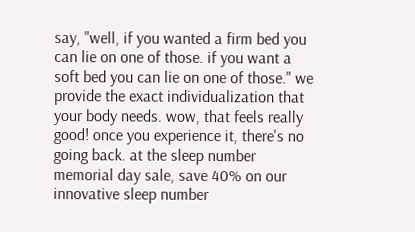say, "well, if you wanted a firm bed you can lie on one of those. if you want a soft bed you can lie on one of those." we provide the exact individualization that your body needs. wow, that feels really good! once you experience it, there's no going back. at the sleep number memorial day sale, save 40% on our innovative sleep number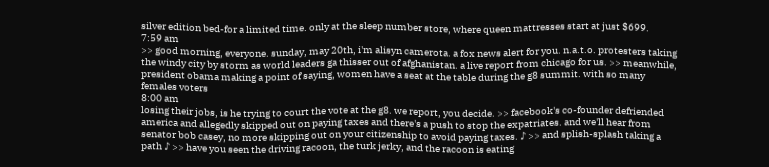silver edition bed-for a limited time. only at the sleep number store, where queen mattresses start at just $699.
7:59 am
>> good morning, everyone. sunday, may 20th, i'm alisyn camerota. a fox news alert for you. n.a.t.o. protesters taking the windy city by storm as world leaders ga thisser out of afghanistan. a live report from chicago for us. >> meanwhile, president obama making a point of saying, women have a seat at the table during the g8 summit. with so many females voters
8:00 am
losing their jobs, is he trying to court the vote at the g8. we report, you decide. >> facebook's co-founder defriended america and allegedly skipped out on paying taxes and there's a push to stop the expatriates. and we'll hear from senator bob casey, no more skipping out on your citizenship to avoid paying taxes. ♪ >> and splish-splash taking a path ♪ >> have you seen the driving racoon, the turk jerky, and the racoon is eating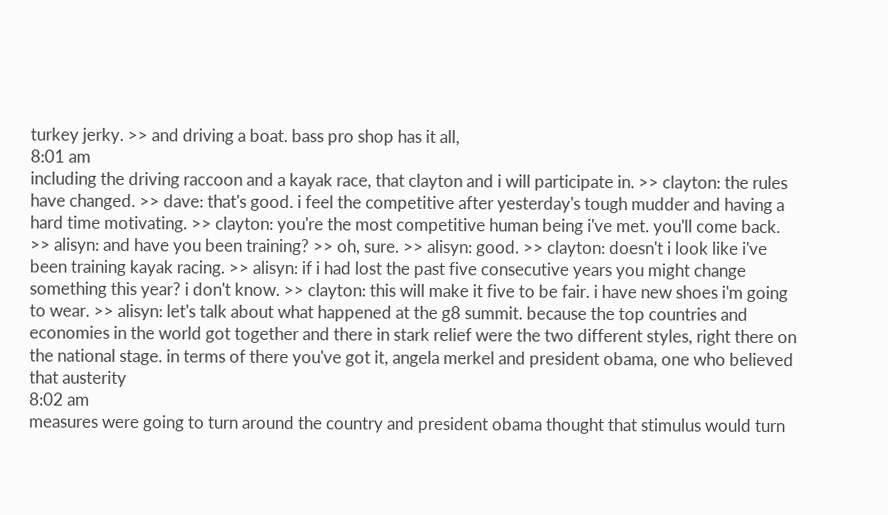turkey jerky. >> and driving a boat. bass pro shop has it all,
8:01 am
including the driving raccoon and a kayak race, that clayton and i will participate in. >> clayton: the rules have changed. >> dave: that's good. i feel the competitive after yesterday's tough mudder and having a hard time motivating. >> clayton: you're the most competitive human being i've met. you'll come back. >> alisyn: and have you been training? >> oh, sure. >> alisyn: good. >> clayton: doesn't i look like i've been training kayak racing. >> alisyn: if i had lost the past five consecutive years you might change something this year? i don't know. >> clayton: this will make it five to be fair. i have new shoes i'm going to wear. >> alisyn: let's talk about what happened at the g8 summit. because the top countries and economies in the world got together and there in stark relief were the two different styles, right there on the national stage. in terms of there you've got it, angela merkel and president obama, one who believed that austerity
8:02 am
measures were going to turn around the country and president obama thought that stimulus would turn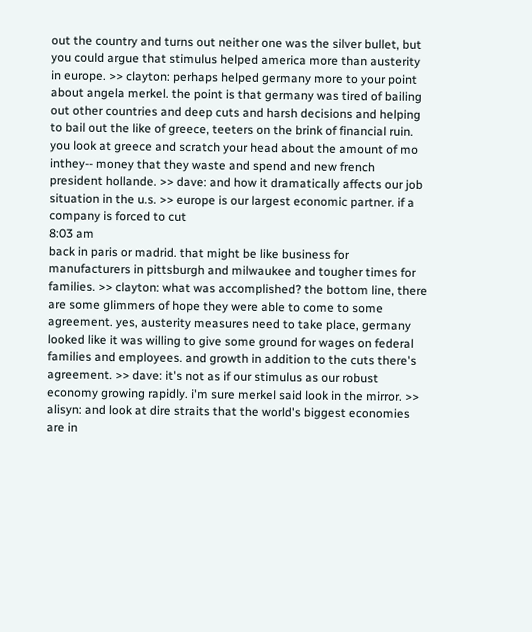out the country and turns out neither one was the silver bullet, but you could argue that stimulus helped america more than austerity in europe. >> clayton: perhaps helped germany more to your point about angela merkel. the point is that germany was tired of bailing out other countries and deep cuts and harsh decisions and helping to bail out the like of greece, teeters on the brink of financial ruin. you look at greece and scratch your head about the amount of mo inthey-- money that they waste and spend and new french president hollande. >> dave: and how it dramatically affects our job situation in the u.s. >> europe is our largest economic partner. if a company is forced to cut
8:03 am
back in paris or madrid. that might be like business for manufacturers in pittsburgh and milwaukee and tougher times for families. >> clayton: what was accomplished? the bottom line, there are some glimmers of hope they were able to come to some agreement. yes, austerity measures need to take place, germany looked like it was willing to give some ground for wages on federal families and employees. and growth in addition to the cuts there's agreement. >> dave: it's not as if our stimulus as our robust economy growing rapidly. i'm sure merkel said look in the mirror. >> alisyn: and look at dire straits that the world's biggest economies are in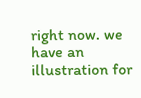right now. we have an illustration for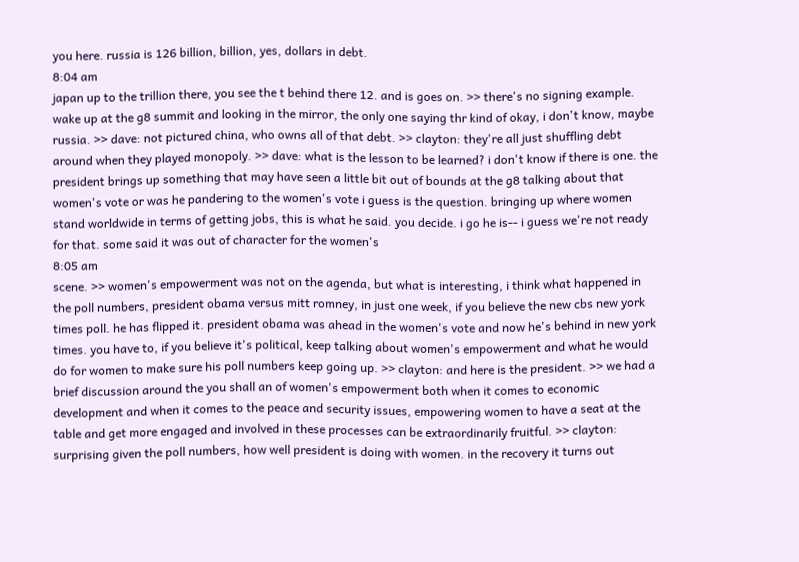you here. russia is 126 billion, billion, yes, dollars in debt.
8:04 am
japan up to the trillion there, you see the t behind there 12. and is goes on. >> there's no signing example. wake up at the g8 summit and looking in the mirror, the only one saying thr kind of okay, i don't know, maybe russia. >> dave: not pictured china, who owns all of that debt. >> clayton: they're all just shuffling debt around when they played monopoly. >> dave: what is the lesson to be learned? i don't know if there is one. the president brings up something that may have seen a little bit out of bounds at the g8 talking about that women's vote or was he pandering to the women's vote i guess is the question. bringing up where women stand worldwide in terms of getting jobs, this is what he said. you decide. i go he is-- i guess we're not ready for that. some said it was out of character for the women's
8:05 am
scene. >> women's empowerment was not on the agenda, but what is interesting, i think what happened in the poll numbers, president obama versus mitt romney, in just one week, if you believe the new cbs new york times poll. he has flipped it. president obama was ahead in the women's vote and now he's behind in new york times. you have to, if you believe it's political, keep talking about women's empowerment and what he would do for women to make sure his poll numbers keep going up. >> clayton: and here is the president. >> we had a brief discussion around the you shall an of women's empowerment both when it comes to economic development and when it comes to the peace and security issues, empowering women to have a seat at the table and get more engaged and involved in these processes can be extraordinarily fruitful. >> clayton: surprising given the poll numbers, how well president is doing with women. in the recovery it turns out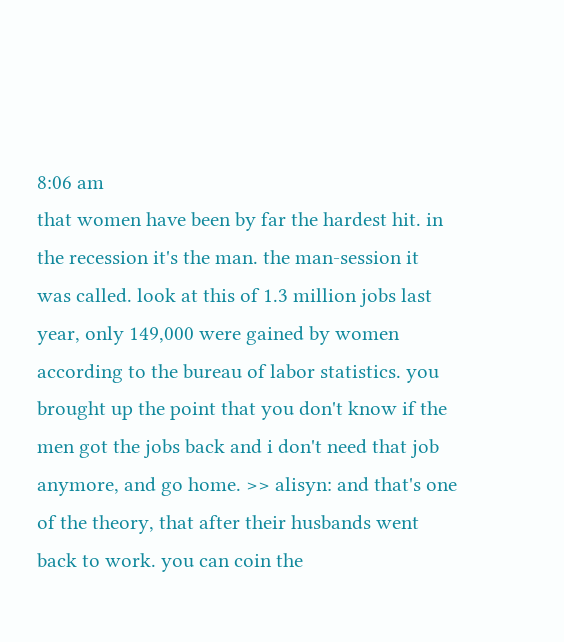8:06 am
that women have been by far the hardest hit. in the recession it's the man. the man-session it was called. look at this of 1.3 million jobs last year, only 149,000 were gained by women according to the bureau of labor statistics. you brought up the point that you don't know if the men got the jobs back and i don't need that job anymore, and go home. >> alisyn: and that's one of the theory, that after their husbands went back to work. you can coin the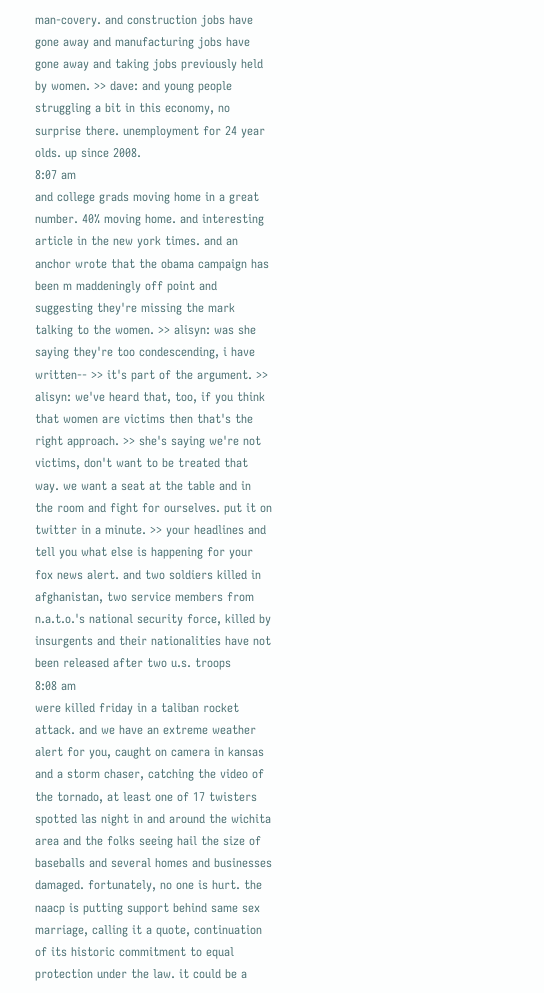man-covery. and construction jobs have gone away and manufacturing jobs have gone away and taking jobs previously held by women. >> dave: and young people struggling a bit in this economy, no surprise there. unemployment for 24 year olds. up since 2008.
8:07 am
and college grads moving home in a great number. 40% moving home. and interesting article in the new york times. and an anchor wrote that the obama campaign has been m maddeningly off point and suggesting they're missing the mark talking to the women. >> alisyn: was she saying they're too condescending, i have written-- >> it's part of the argument. >> alisyn: we've heard that, too, if you think that women are victims then that's the right approach. >> she's saying we're not victims, don't want to be treated that way. we want a seat at the table and in the room and fight for ourselves. put it on twitter in a minute. >> your headlines and tell you what else is happening for your fox news alert. and two soldiers killed in afghanistan, two service members from n.a.t.o.'s national security force, killed by insurgents and their nationalities have not been released after two u.s. troops
8:08 am
were killed friday in a taliban rocket attack. and we have an extreme weather alert for you, caught on camera in kansas and a storm chaser, catching the video of the tornado, at least one of 17 twisters spotted las night in and around the wichita area and the folks seeing hail the size of baseballs and several homes and businesses damaged. fortunately, no one is hurt. the naacp is putting support behind same sex marriage, calling it a quote, continuation of its historic commitment to equal protection under the law. it could be a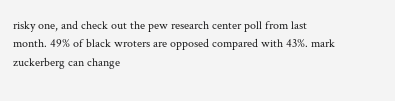risky one, and check out the pew research center poll from last month. 49% of black wroters are opposed compared with 43%. mark zuckerberg can change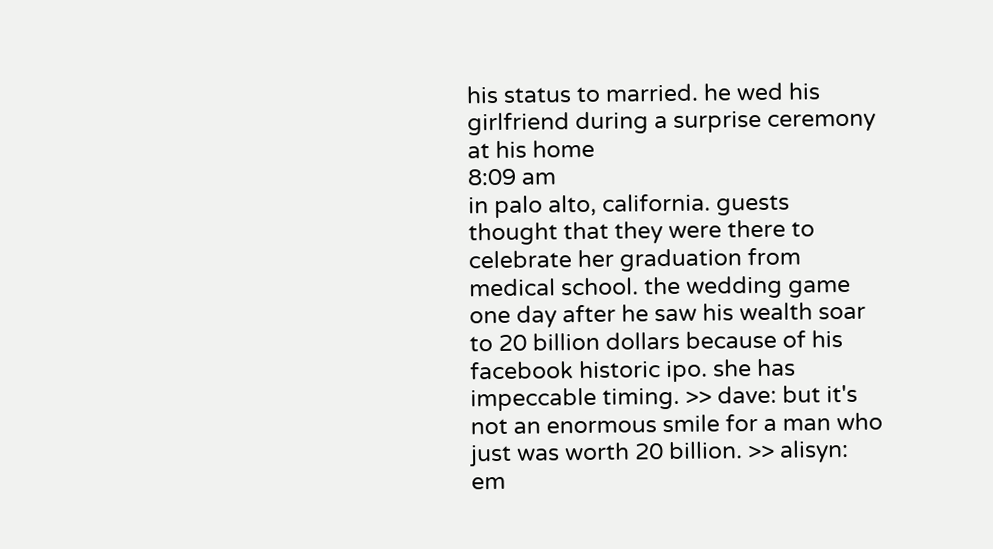his status to married. he wed his girlfriend during a surprise ceremony at his home
8:09 am
in palo alto, california. guests thought that they were there to celebrate her graduation from medical school. the wedding game one day after he saw his wealth soar to 20 billion dollars because of his facebook historic ipo. she has impeccable timing. >> dave: but it's not an enormous smile for a man who just was worth 20 billion. >> alisyn: em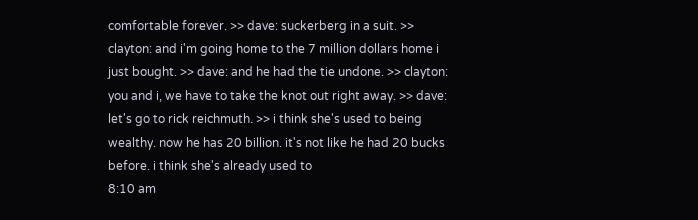comfortable forever. >> dave: suckerberg in a suit. >> clayton: and i'm going home to the 7 million dollars home i just bought. >> dave: and he had the tie undone. >> clayton: you and i, we have to take the knot out right away. >> dave: let's go to rick reichmuth. >> i think she's used to being wealthy. now he has 20 billion. it's not like he had 20 bucks before. i think she's already used to
8:10 am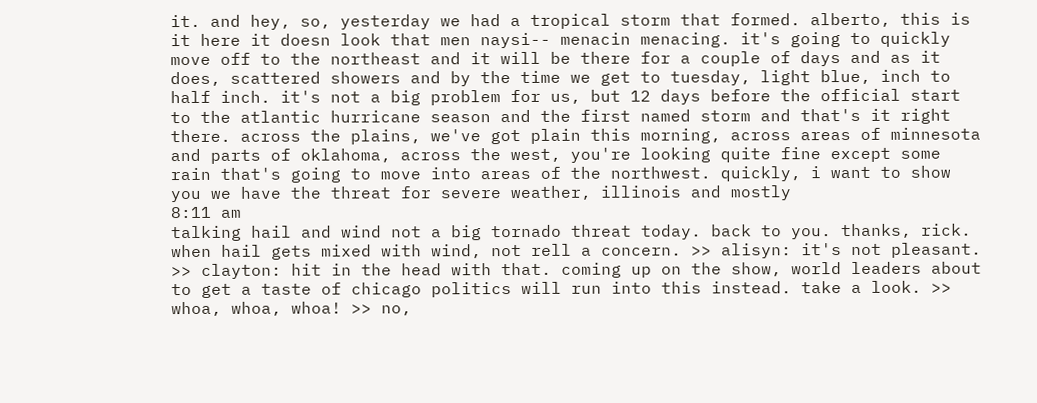it. and hey, so, yesterday we had a tropical storm that formed. alberto, this is it here it doesn look that men naysi-- menacin menacing. it's going to quickly move off to the northeast and it will be there for a couple of days and as it does, scattered showers and by the time we get to tuesday, light blue, inch to half inch. it's not a big problem for us, but 12 days before the official start to the atlantic hurricane season and the first named storm and that's it right there. across the plains, we've got plain this morning, across areas of minnesota and parts of oklahoma, across the west, you're looking quite fine except some rain that's going to move into areas of the northwest. quickly, i want to show you we have the threat for severe weather, illinois and mostly
8:11 am
talking hail and wind not a big tornado threat today. back to you. thanks, rick. when hail gets mixed with wind, not rell a concern. >> alisyn: it's not pleasant. >> clayton: hit in the head with that. coming up on the show, world leaders about to get a taste of chicago politics will run into this instead. take a look. >> whoa, whoa, whoa! >> no,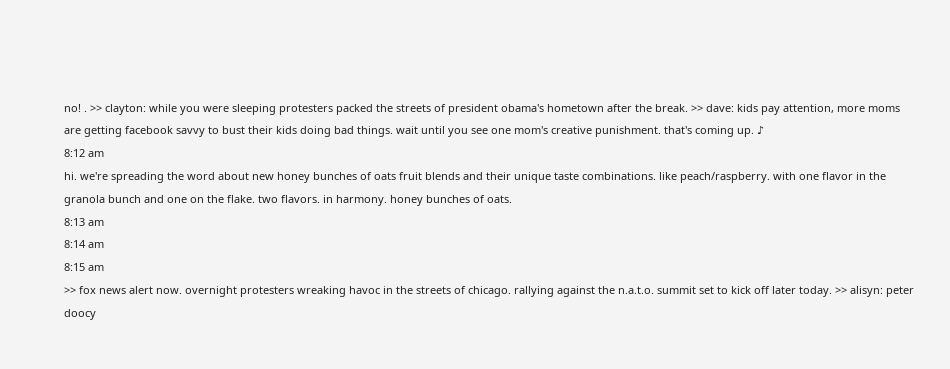no! . >> clayton: while you were sleeping protesters packed the streets of president obama's hometown after the break. >> dave: kids pay attention, more moms are getting facebook savvy to bust their kids doing bad things. wait until you see one mom's creative punishment. that's coming up. ♪
8:12 am
hi. we're spreading the word about new honey bunches of oats fruit blends and their unique taste combinations. like peach/raspberry. with one flavor in the granola bunch and one on the flake. two flavors. in harmony. honey bunches of oats.
8:13 am
8:14 am
8:15 am
>> fox news alert now. overnight protesters wreaking havoc in the streets of chicago. rallying against the n.a.t.o. summit set to kick off later today. >> alisyn: peter doocy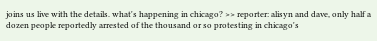joins us live with the details. what's happening in chicago? >> reporter: alisyn and dave, only half a dozen people reportedly arrested of the thousand or so protesting in chicago's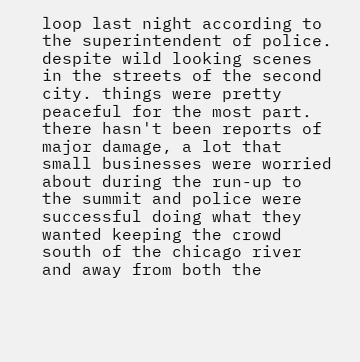loop last night according to the superintendent of police. despite wild looking scenes in the streets of the second city. things were pretty peaceful for the most part. there hasn't been reports of major damage, a lot that small businesses were worried about during the run-up to the summit and police were successful doing what they wanted keeping the crowd south of the chicago river and away from both the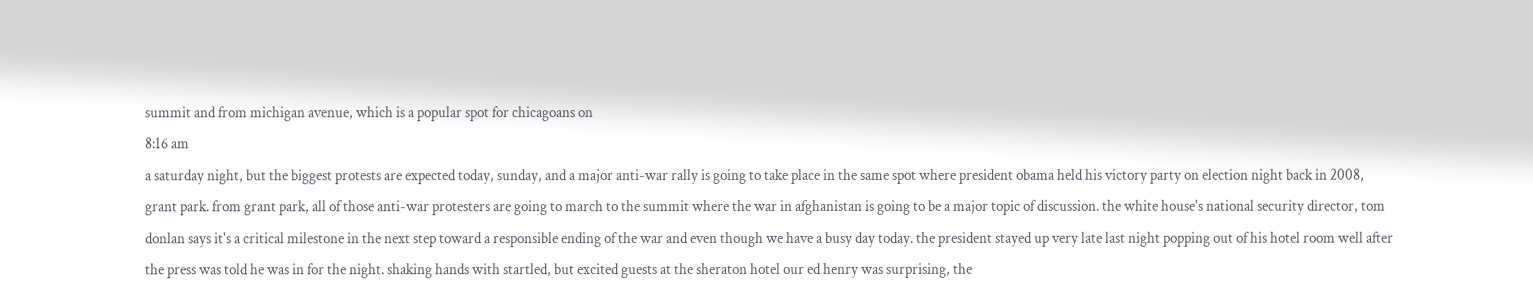summit and from michigan avenue, which is a popular spot for chicagoans on
8:16 am
a saturday night, but the biggest protests are expected today, sunday, and a major anti-war rally is going to take place in the same spot where president obama held his victory party on election night back in 2008, grant park. from grant park, all of those anti-war protesters are going to march to the summit where the war in afghanistan is going to be a major topic of discussion. the white house's national security director, tom donlan says it's a critical milestone in the next step toward a responsible ending of the war and even though we have a busy day today. the president stayed up very late last night popping out of his hotel room well after the press was told he was in for the night. shaking hands with startled, but excited guests at the sheraton hotel our ed henry was surprising, the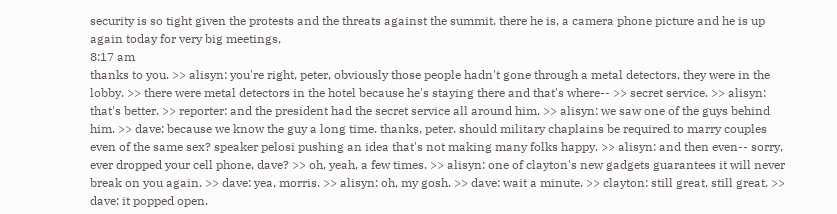security is so tight given the protests and the threats against the summit. there he is, a camera phone picture and he is up again today for very big meetings,
8:17 am
thanks to you. >> alisyn: you're right, peter, obviously those people hadn't gone through a metal detectors, they were in the lobby. >> there were metal detectors in the hotel because he's staying there and that's where-- >> secret service. >> alisyn: that's better. >> reporter: and the president had the secret service all around him. >> alisyn: we saw one of the guys behind him. >> dave: because we know the guy a long time. thanks, peter. should military chaplains be required to marry couples even of the same sex? speaker pelosi pushing an idea that's not making many folks happy. >> alisyn: and then even-- sorry, ever dropped your cell phone, dave? >> oh, yeah, a few times. >> alisyn: one of clayton's new gadgets guarantees it will never break on you again. >> dave: yea, morris. >> alisyn: oh, my gosh. >> dave: wait a minute. >> clayton: still great, still great. >> dave: it popped open.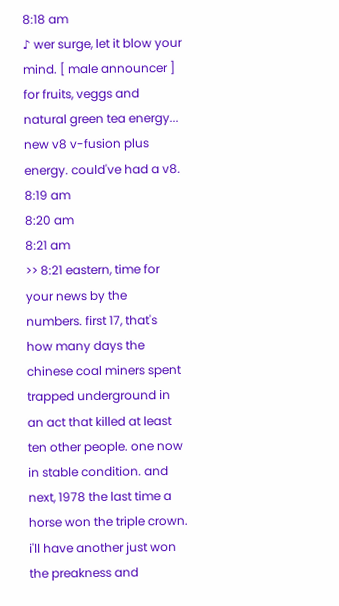8:18 am
♪ wer surge, let it blow your mind. [ male announcer ] for fruits, veggs and natural green tea energy... new v8 v-fusion plus energy. could've had a v8.
8:19 am
8:20 am
8:21 am
>> 8:21 eastern, time for your news by the numbers. first 17, that's how many days the chinese coal miners spent trapped underground in an act that killed at least ten other people. one now in stable condition. and next, 1978 the last time a horse won the triple crown. i'll have another just won the preakness and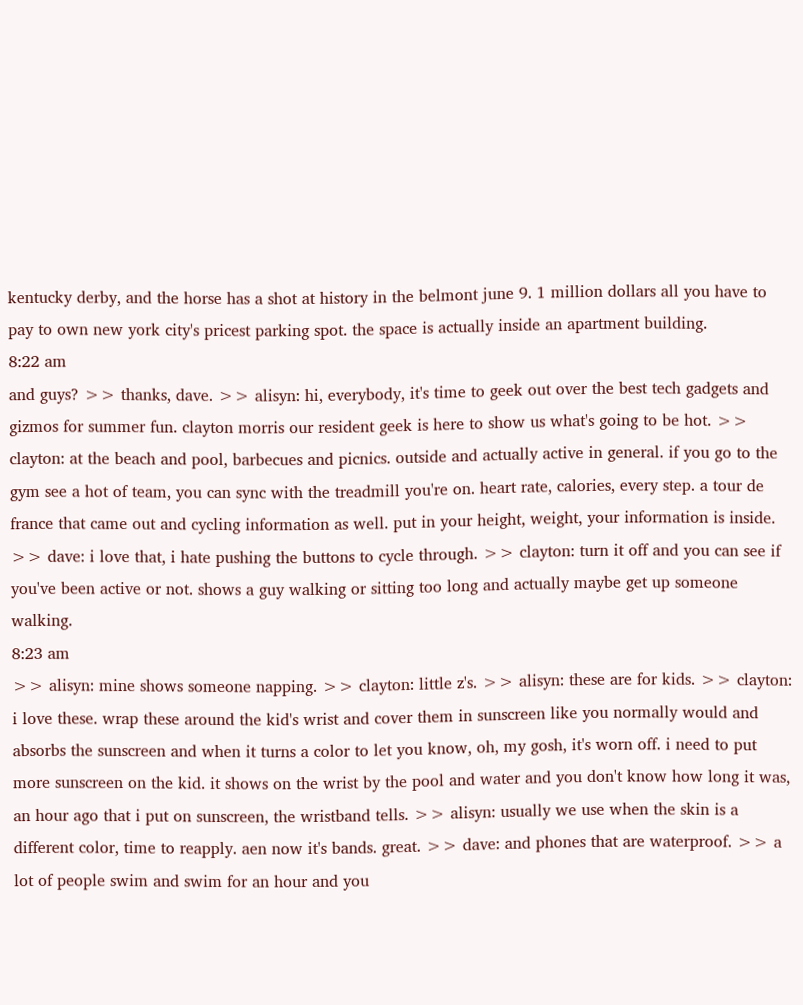kentucky derby, and the horse has a shot at history in the belmont june 9. 1 million dollars all you have to pay to own new york city's pricest parking spot. the space is actually inside an apartment building.
8:22 am
and guys? >> thanks, dave. >> alisyn: hi, everybody, it's time to geek out over the best tech gadgets and gizmos for summer fun. clayton morris our resident geek is here to show us what's going to be hot. >> clayton: at the beach and pool, barbecues and picnics. outside and actually active in general. if you go to the gym see a hot of team, you can sync with the treadmill you're on. heart rate, calories, every step. a tour de france that came out and cycling information as well. put in your height, weight, your information is inside. >> dave: i love that, i hate pushing the buttons to cycle through. >> clayton: turn it off and you can see if you've been active or not. shows a guy walking or sitting too long and actually maybe get up someone walking.
8:23 am
>> alisyn: mine shows someone napping. >> clayton: little z's. >> alisyn: these are for kids. >> clayton: i love these. wrap these around the kid's wrist and cover them in sunscreen like you normally would and absorbs the sunscreen and when it turns a color to let you know, oh, my gosh, it's worn off. i need to put more sunscreen on the kid. it shows on the wrist by the pool and water and you don't know how long it was, an hour ago that i put on sunscreen, the wristband tells. >> alisyn: usually we use when the skin is a different color, time to reapply. aen now it's bands. great. >> dave: and phones that are waterproof. >> a lot of people swim and swim for an hour and you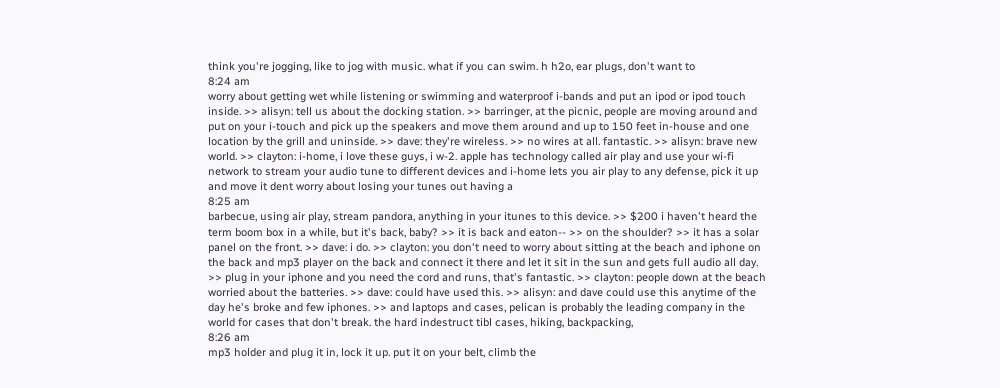think you're jogging, like to jog with music. what if you can swim. h h2o, ear plugs, don't want to
8:24 am
worry about getting wet while listening or swimming and waterproof i-bands and put an ipod or ipod touch inside. >> alisyn: tell us about the docking station. >> barringer, at the picnic, people are moving around and put on your i-touch and pick up the speakers and move them around and up to 150 feet in-house and one location by the grill and uninside. >> dave: they're wireless. >> no wires at all. fantastic. >> alisyn: brave new world. >> clayton: i-home, i love these guys, i w-2. apple has technology called air play and use your wi-fi network to stream your audio tune to different devices and i-home lets you air play to any defense, pick it up and move it dent worry about losing your tunes out having a
8:25 am
barbecue, using air play, stream pandora, anything in your itunes to this device. >> $200 i haven't heard the term boom box in a while, but it's back, baby? >> it is back and eaton-- >> on the shoulder? >> it has a solar panel on the front. >> dave: i do. >> clayton: you don't need to worry about sitting at the beach and iphone on the back and mp3 player on the back and connect it there and let it sit in the sun and gets full audio all day. >> plug in your iphone and you need the cord and runs, that's fantastic. >> clayton: people down at the beach worried about the batteries. >> dave: could have used this. >> alisyn: and dave could use this anytime of the day he's broke and few iphones. >> and laptops and cases, pelican is probably the leading company in the world for cases that don't break. the hard indestruct tibl cases, hiking, backpacking,
8:26 am
mp3 holder and plug it in, lock it up. put it on your belt, climb the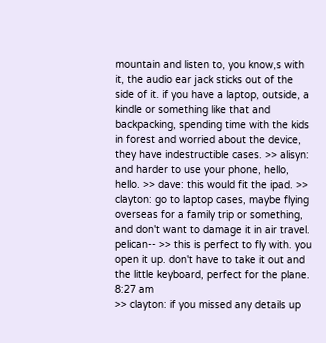mountain and listen to, you know,s with it, the audio ear jack sticks out of the side of it. if you have a laptop, outside, a kindle or something like that and backpacking, spending time with the kids in forest and worried about the device, they have indestructible cases. >> alisyn: and harder to use your phone, hello, hello. >> dave: this would fit the ipad. >> clayton: go to laptop cases, maybe flying overseas for a family trip or something, and don't want to damage it in air travel. pelican-- >> this is perfect to fly with. you open it up. don't have to take it out and the little keyboard, perfect for the plane.
8:27 am
>> clayton: if you missed any details up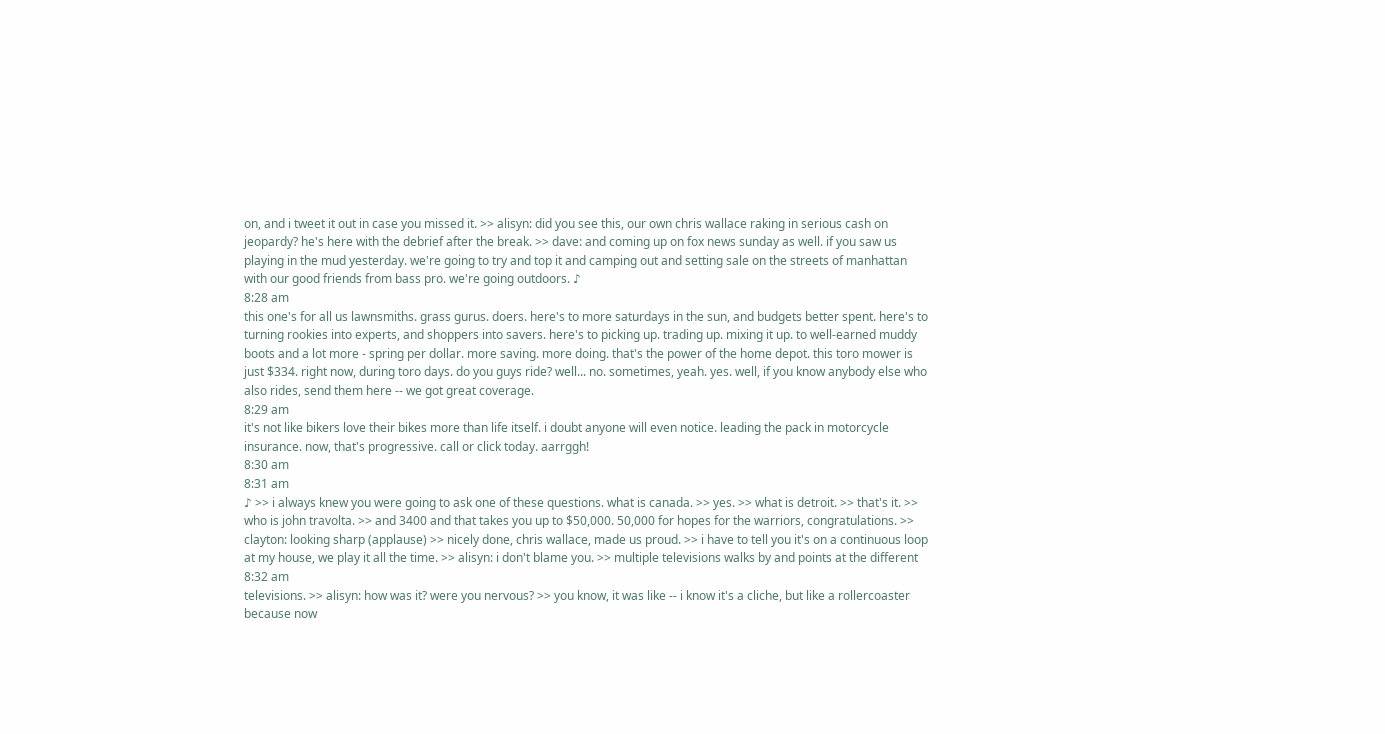on, and i tweet it out in case you missed it. >> alisyn: did you see this, our own chris wallace raking in serious cash on jeopardy? he's here with the debrief after the break. >> dave: and coming up on fox news sunday as well. if you saw us playing in the mud yesterday. we're going to try and top it and camping out and setting sale on the streets of manhattan with our good friends from bass pro. we're going outdoors. ♪
8:28 am
this one's for all us lawnsmiths. grass gurus. doers. here's to more saturdays in the sun, and budgets better spent. here's to turning rookies into experts, and shoppers into savers. here's to picking up. trading up. mixing it up. to well-earned muddy boots and a lot more - spring per dollar. more saving. more doing. that's the power of the home depot. this toro mower is just $334. right now, during toro days. do you guys ride? well... no. sometimes, yeah. yes. well, if you know anybody else who also rides, send them here -- we got great coverage.
8:29 am
it's not like bikers love their bikes more than life itself. i doubt anyone will even notice. leading the pack in motorcycle insurance. now, that's progressive. call or click today. aarrggh!
8:30 am
8:31 am
♪ >> i always knew you were going to ask one of these questions. what is canada. >> yes. >> what is detroit. >> that's it. >> who is john travolta. >> and 3400 and that takes you up to $50,000. 50,000 for hopes for the warriors, congratulations. >> clayton: looking sharp (applause) >> nicely done, chris wallace, made us proud. >> i have to tell you it's on a continuous loop at my house, we play it all the time. >> alisyn: i don't blame you. >> multiple televisions walks by and points at the different
8:32 am
televisions. >> alisyn: how was it? were you nervous? >> you know, it was like -- i know it's a cliche, but like a rollercoaster because now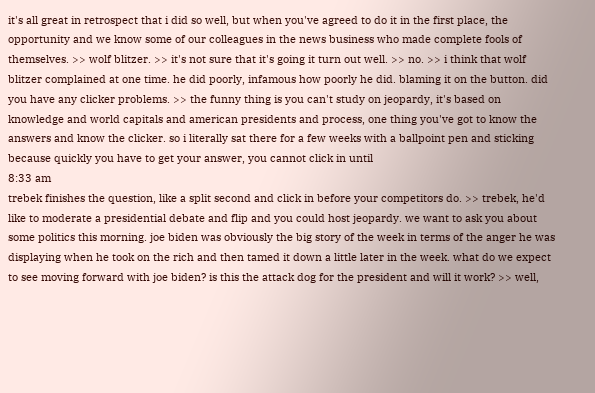it's all great in retrospect that i did so well, but when you've agreed to do it in the first place, the opportunity and we know some of our colleagues in the news business who made complete fools of themselves. >> wolf blitzer. >> it's not sure that it's going it turn out well. >> no. >> i think that wolf blitzer complained at one time. he did poorly, infamous how poorly he did. blaming it on the button. did you have any clicker problems. >> the funny thing is you can't study on jeopardy, it's based on knowledge and world capitals and american presidents and process, one thing you've got to know the answers and know the clicker. so i literally sat there for a few weeks with a ballpoint pen and sticking because quickly you have to get your answer, you cannot click in until
8:33 am
trebek finishes the question, like a split second and click in before your competitors do. >> trebek, he'd like to moderate a presidential debate and flip and you could host jeopardy. we want to ask you about some politics this morning. joe biden was obviously the big story of the week in terms of the anger he was displaying when he took on the rich and then tamed it down a little later in the week. what do we expect to see moving forward with joe biden? is this the attack dog for the president and will it work? >> well,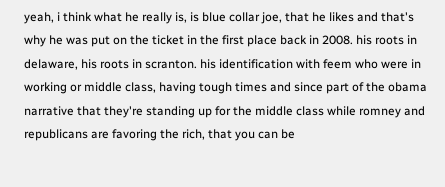yeah, i think what he really is, is blue collar joe, that he likes and that's why he was put on the ticket in the first place back in 2008. his roots in delaware, his roots in scranton. his identification with feem who were in working or middle class, having tough times and since part of the obama narrative that they're standing up for the middle class while romney and republicans are favoring the rich, that you can be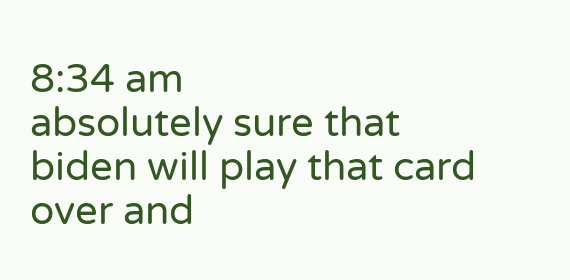8:34 am
absolutely sure that biden will play that card over and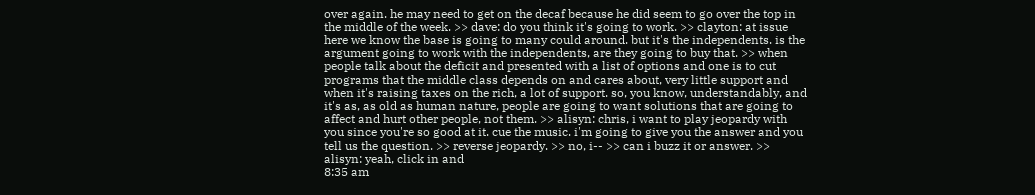over again. he may need to get on the decaf because he did seem to go over the top in the middle of the week. >> dave: do you think it's going to work. >> clayton: at issue here we know the base is going to many could around. but it's the independents. is the argument going to work with the independents, are they going to buy that. >> when people talk about the deficit and presented with a list of options and one is to cut programs that the middle class depends on and cares about, very little support and when it's raising taxes on the rich, a lot of support. so, you know, understandably, and it's as, as old as human nature, people are going to want solutions that are going to affect and hurt other people, not them. >> alisyn: chris, i want to play jeopardy with you since you're so good at it. cue the music. i'm going to give you the answer and you tell us the question. >> reverse jeopardy. >> no, i-- >> can i buzz it or answer. >> alisyn: yeah, click in and
8:35 am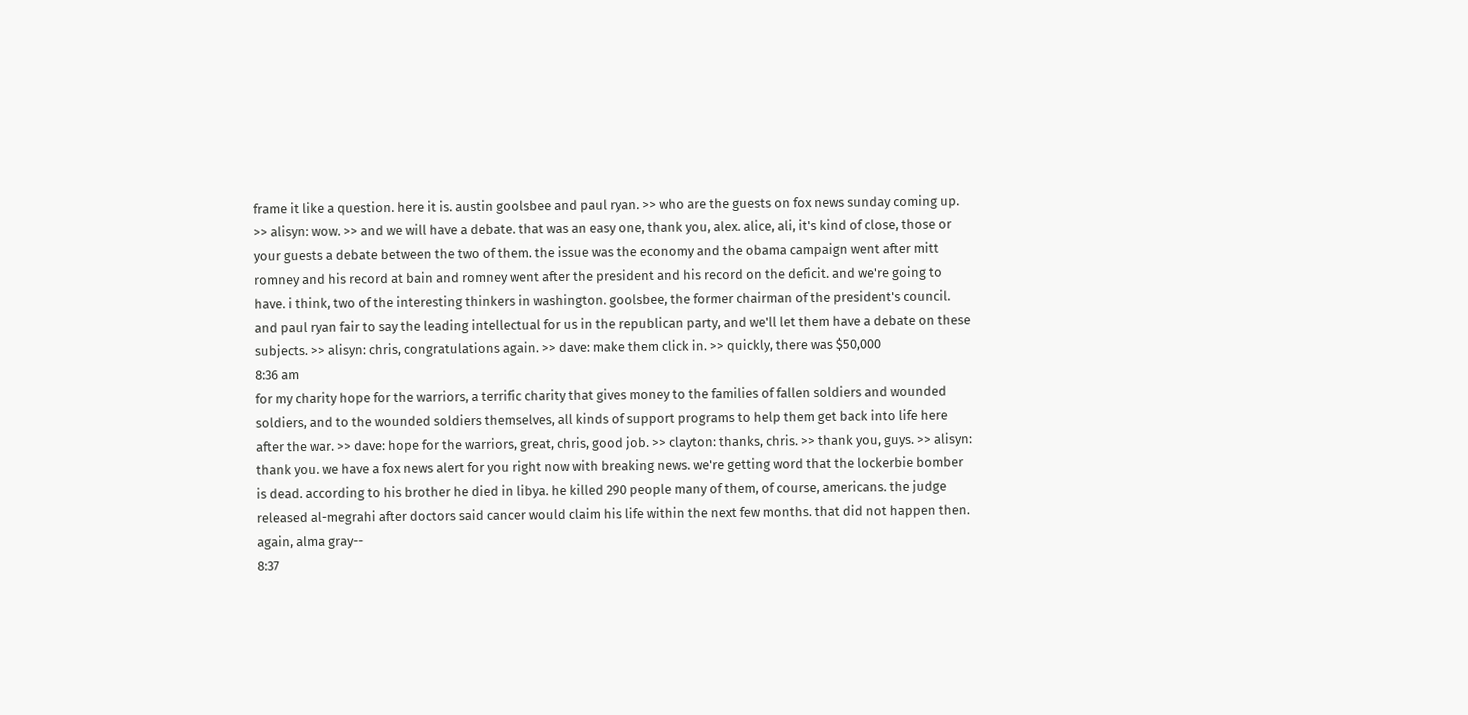frame it like a question. here it is. austin goolsbee and paul ryan. >> who are the guests on fox news sunday coming up. >> alisyn: wow. >> and we will have a debate. that was an easy one, thank you, alex. alice, ali, it's kind of close, those or your guests a debate between the two of them. the issue was the economy and the obama campaign went after mitt romney and his record at bain and romney went after the president and his record on the deficit. and we're going to have. i think, two of the interesting thinkers in washington. goolsbee, the former chairman of the president's council. and paul ryan fair to say the leading intellectual for us in the republican party, and we'll let them have a debate on these subjects. >> alisyn: chris, congratulations again. >> dave: make them click in. >> quickly, there was $50,000
8:36 am
for my charity hope for the warriors, a terrific charity that gives money to the families of fallen soldiers and wounded soldiers, and to the wounded soldiers themselves, all kinds of support programs to help them get back into life here after the war. >> dave: hope for the warriors, great, chris, good job. >> clayton: thanks, chris. >> thank you, guys. >> alisyn: thank you. we have a fox news alert for you right now with breaking news. we're getting word that the lockerbie bomber is dead. according to his brother he died in libya. he killed 290 people many of them, of course, americans. the judge released al-megrahi after doctors said cancer would claim his life within the next few months. that did not happen then. again, alma gray--
8:37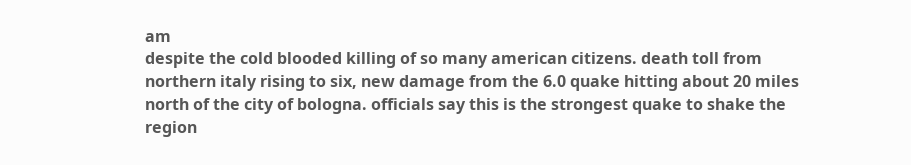am
despite the cold blooded killing of so many american citizens. death toll from northern italy rising to six, new damage from the 6.0 quake hitting about 20 miles north of the city of bologna. officials say this is the strongest quake to shake the region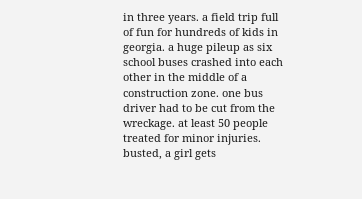in three years. a field trip full of fun for hundreds of kids in georgia. a huge pileup as six school buses crashed into each other in the middle of a construction zone. one bus driver had to be cut from the wreckage. at least 50 people treated for minor injuries. busted, a girl gets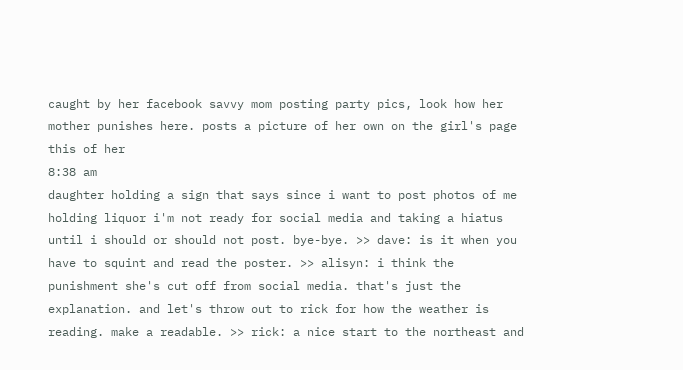caught by her facebook savvy mom posting party pics, look how her mother punishes here. posts a picture of her own on the girl's page this of her
8:38 am
daughter holding a sign that says since i want to post photos of me holding liquor i'm not ready for social media and taking a hiatus until i should or should not post. bye-bye. >> dave: is it when you have to squint and read the poster. >> alisyn: i think the punishment she's cut off from social media. that's just the explanation. and let's throw out to rick for how the weather is reading. make a readable. >> rick: a nice start to the northeast and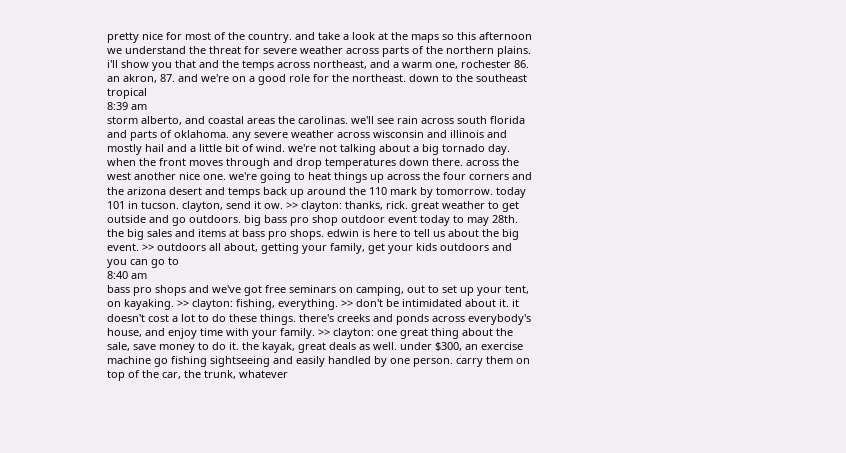pretty nice for most of the country. and take a look at the maps so this afternoon we understand the threat for severe weather across parts of the northern plains. i'll show you that and the temps across northeast, and a warm one, rochester 86. an akron, 87. and we're on a good role for the northeast. down to the southeast tropical
8:39 am
storm alberto, and coastal areas the carolinas. we'll see rain across south florida and parts of oklahoma. any severe weather across wisconsin and illinois and mostly hail and a little bit of wind. we're not talking about a big tornado day. when the front moves through and drop temperatures down there. across the west another nice one. we're going to heat things up across the four corners and the arizona desert and temps back up around the 110 mark by tomorrow. today 101 in tucson. clayton, send it ow. >> clayton: thanks, rick. great weather to get outside and go outdoors. big bass pro shop outdoor event today to may 28th. the big sales and items at bass pro shops. edwin is here to tell us about the big event. >> outdoors all about, getting your family, get your kids outdoors and you can go to
8:40 am
bass pro shops and we've got free seminars on camping, out to set up your tent, on kayaking. >> clayton: fishing, everything. >> don't be intimidated about it. it doesn't cost a lot to do these things. there's creeks and ponds across everybody's house, and enjoy time with your family. >> clayton: one great thing about the sale, save money to do it. the kayak, great deals as well. under $300, an exercise machine go fishing sightseeing and easily handled by one person. carry them on top of the car, the trunk, whatever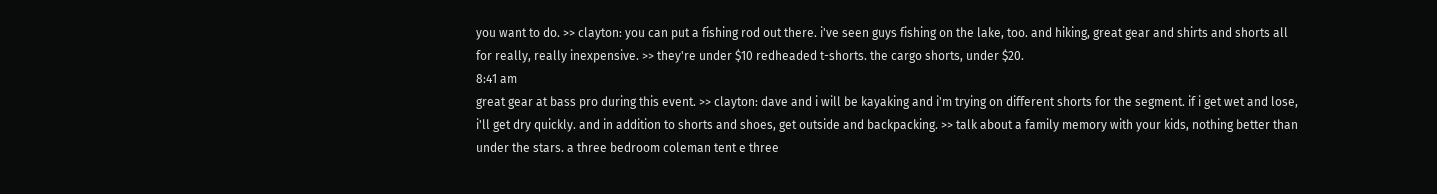you want to do. >> clayton: you can put a fishing rod out there. i've seen guys fishing on the lake, too. and hiking, great gear and shirts and shorts all for really, really inexpensive. >> they're under $10 redheaded t-shorts. the cargo shorts, under $20.
8:41 am
great gear at bass pro during this event. >> clayton: dave and i will be kayaking and i'm trying on different shorts for the segment. if i get wet and lose, i'll get dry quickly. and in addition to shorts and shoes, get outside and backpacking. >> talk about a family memory with your kids, nothing better than under the stars. a three bedroom coleman tent e three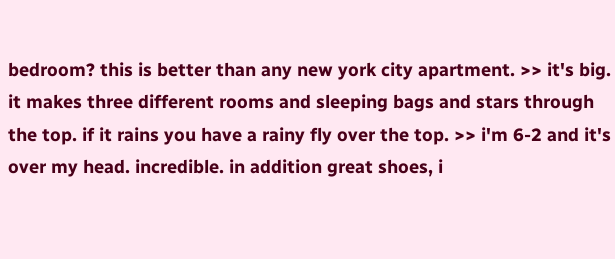bedroom? this is better than any new york city apartment. >> it's big. it makes three different rooms and sleeping bags and stars through the top. if it rains you have a rainy fly over the top. >> i'm 6-2 and it's over my head. incredible. in addition great shoes, i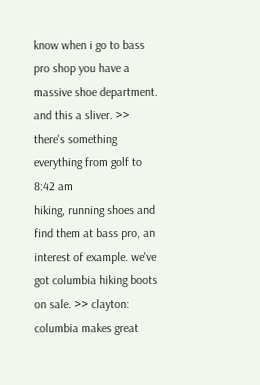know when i go to bass pro shop you have a massive shoe department. and this a sliver. >> there's something everything from golf to
8:42 am
hiking, running shoes and find them at bass pro, an interest of example. we've got columbia hiking boots on sale. >> clayton: columbia makes great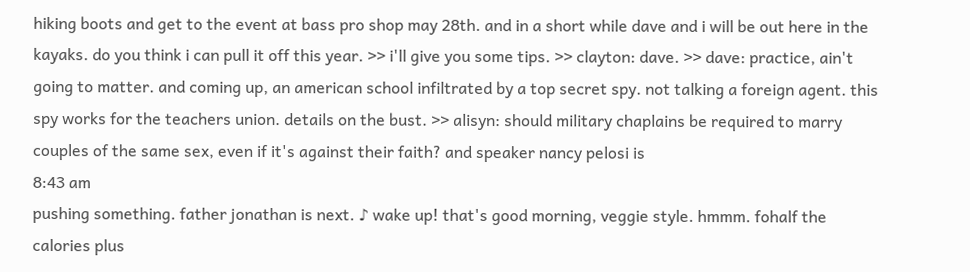hiking boots and get to the event at bass pro shop may 28th. and in a short while dave and i will be out here in the kayaks. do you think i can pull it off this year. >> i'll give you some tips. >> clayton: dave. >> dave: practice, ain't going to matter. and coming up, an american school infiltrated by a top secret spy. not talking a foreign agent. this spy works for the teachers union. details on the bust. >> alisyn: should military chaplains be required to marry couples of the same sex, even if it's against their faith? and speaker nancy pelosi is
8:43 am
pushing something. father jonathan is next. ♪ wake up! that's good morning, veggie style. hmmm. fohalf the calories plus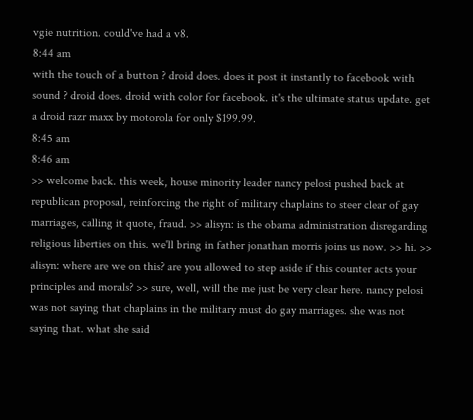vgie nutrition. could've had a v8.
8:44 am
with the touch of a button ? droid does. does it post it instantly to facebook with sound ? droid does. droid with color for facebook. it's the ultimate status update. get a droid razr maxx by motorola for only $199.99.
8:45 am
8:46 am
>> welcome back. this week, house minority leader nancy pelosi pushed back at republican proposal, reinforcing the right of military chaplains to steer clear of gay marriages, calling it quote, fraud. >> alisyn: is the obama administration disregarding religious liberties on this. we'll bring in father jonathan morris joins us now. >> hi. >> alisyn: where are we on this? are you allowed to step aside if this counter acts your principles and morals? >> sure, well, will the me just be very clear here. nancy pelosi was not saying that chaplains in the military must do gay marriages. she was not saying that. what she said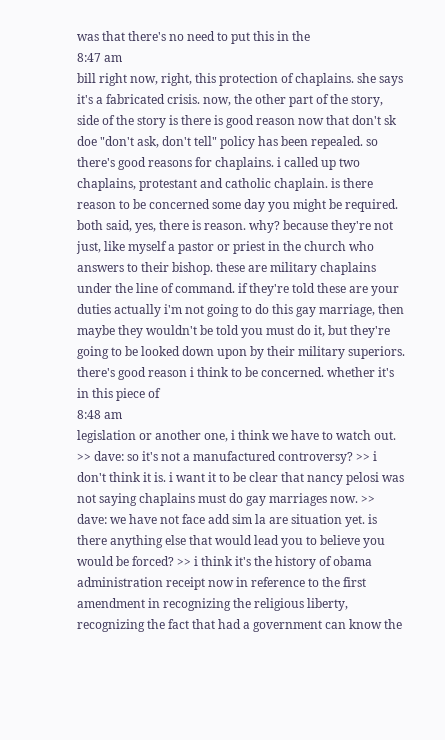was that there's no need to put this in the
8:47 am
bill right now, right, this protection of chaplains. she says it's a fabricated crisis. now, the other part of the story, side of the story is there is good reason now that don't sk doe "don't ask, don't tell" policy has been repealed. so there's good reasons for chaplains. i called up two chaplains, protestant and catholic chaplain. is there reason to be concerned some day you might be required. both said, yes, there is reason. why? because they're not just, like myself a pastor or priest in the church who answers to their bishop. these are military chaplains under the line of command. if they're told these are your duties actually i'm not going to do this gay marriage, then maybe they wouldn't be told you must do it, but they're going to be looked down upon by their military superiors. there's good reason i think to be concerned. whether it's in this piece of
8:48 am
legislation or another one, i think we have to watch out. >> dave: so it's not a manufactured controversy? >> i don't think it is. i want it to be clear that nancy pelosi was not saying chaplains must do gay marriages now. >> dave: we have not face add sim la are situation yet. is there anything else that would lead you to believe you would be forced? >> i think it's the history of obama administration receipt now in reference to the first amendment in recognizing the religious liberty, recognizing the fact that had a government can know the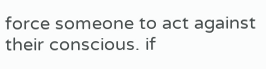force someone to act against their conscious. if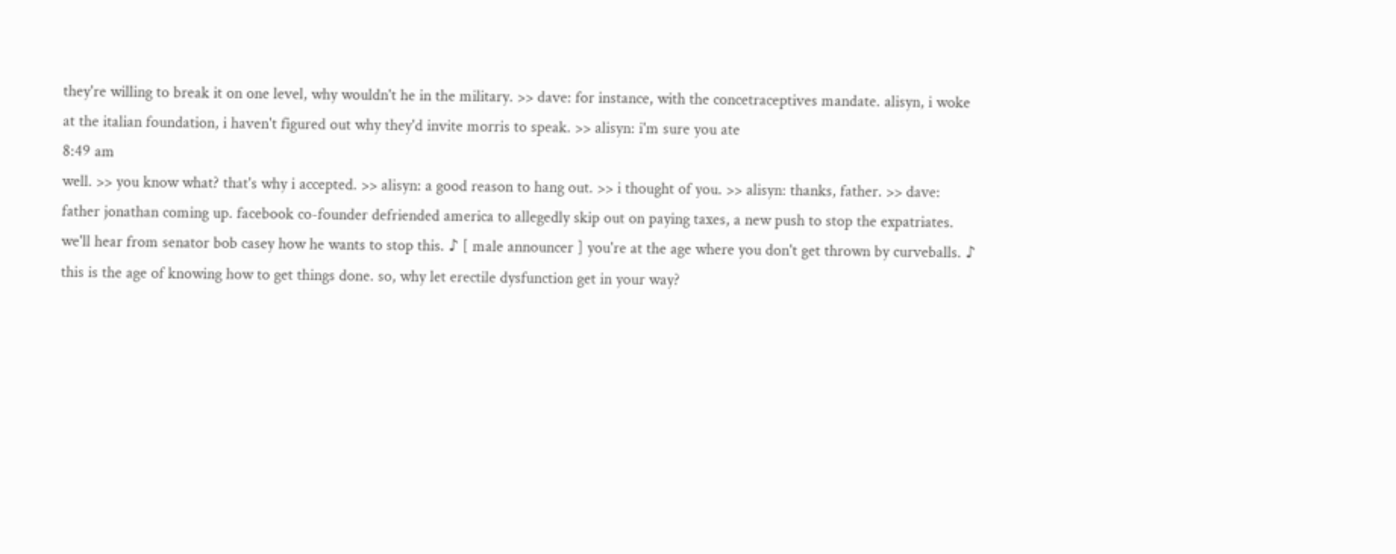they're willing to break it on one level, why wouldn't he in the military. >> dave: for instance, with the concetraceptives mandate. alisyn, i woke at the italian foundation, i haven't figured out why they'd invite morris to speak. >> alisyn: i'm sure you ate
8:49 am
well. >> you know what? that's why i accepted. >> alisyn: a good reason to hang out. >> i thought of you. >> alisyn: thanks, father. >> dave: father jonathan coming up. facebook co-founder defriended america to allegedly skip out on paying taxes, a new push to stop the expatriates. we'll hear from senator bob casey how he wants to stop this. ♪ [ male announcer ] you're at the age where you don't get thrown by curveballs. ♪ this is the age of knowing how to get things done. so, why let erectile dysfunction get in your way?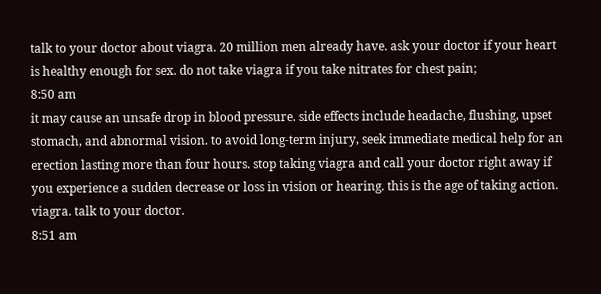talk to your doctor about viagra. 20 million men already have. ask your doctor if your heart is healthy enough for sex. do not take viagra if you take nitrates for chest pain;
8:50 am
it may cause an unsafe drop in blood pressure. side effects include headache, flushing, upset stomach, and abnormal vision. to avoid long-term injury, seek immediate medical help for an erection lasting more than four hours. stop taking viagra and call your doctor right away if you experience a sudden decrease or loss in vision or hearing. this is the age of taking action. viagra. talk to your doctor.
8:51 am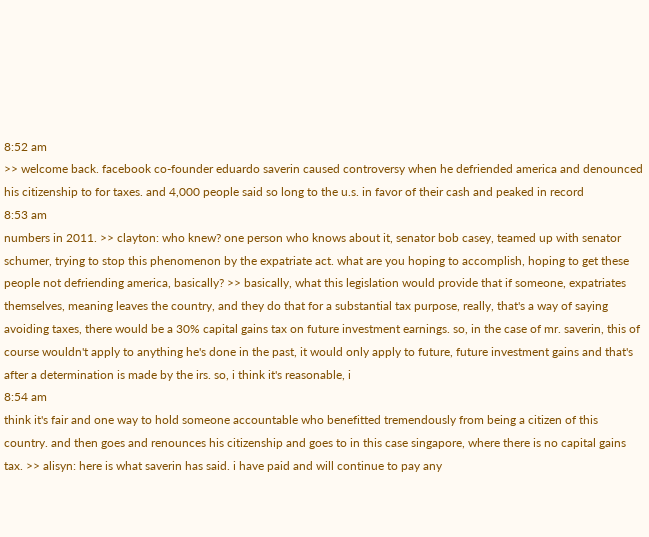8:52 am
>> welcome back. facebook co-founder eduardo saverin caused controversy when he defriended america and denounced his citizenship to for taxes. and 4,000 people said so long to the u.s. in favor of their cash and peaked in record
8:53 am
numbers in 2011. >> clayton: who knew? one person who knows about it, senator bob casey, teamed up with senator schumer, trying to stop this phenomenon by the expatriate act. what are you hoping to accomplish, hoping to get these people not defriending america, basically? >> basically, what this legislation would provide that if someone, expatriates themselves, meaning leaves the country, and they do that for a substantial tax purpose, really, that's a way of saying avoiding taxes, there would be a 30% capital gains tax on future investment earnings. so, in the case of mr. saverin, this of course wouldn't apply to anything he's done in the past, it would only apply to future, future investment gains and that's after a determination is made by the irs. so, i think it's reasonable, i
8:54 am
think it's fair and one way to hold someone accountable who benefitted tremendously from being a citizen of this country. and then goes and renounces his citizenship and goes to in this case singapore, where there is no capital gains tax. >> alisyn: here is what saverin has said. i have paid and will continue to pay any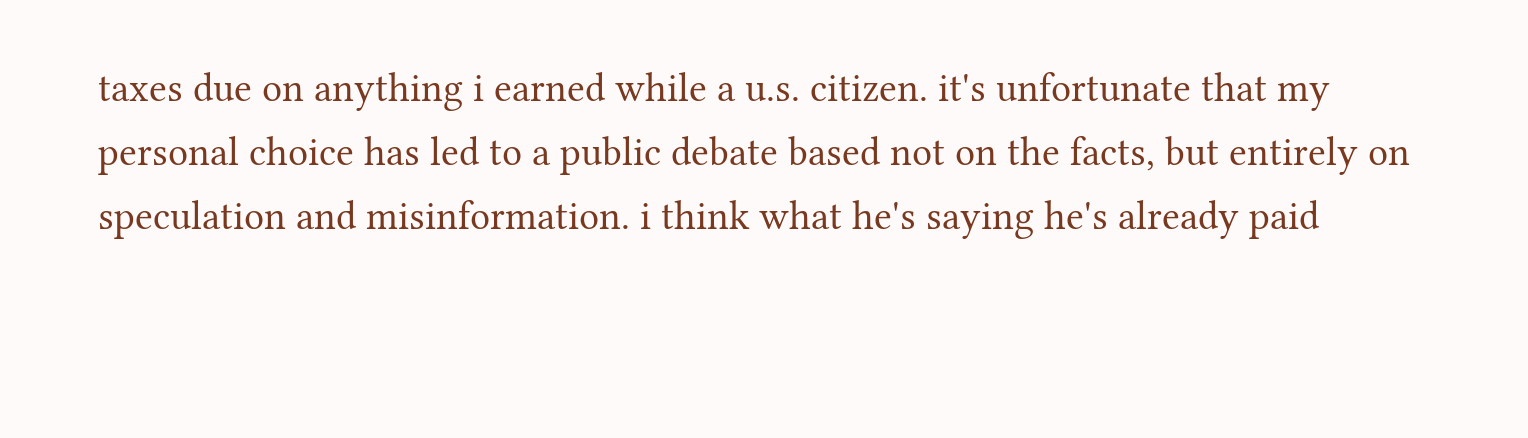taxes due on anything i earned while a u.s. citizen. it's unfortunate that my personal choice has led to a public debate based not on the facts, but entirely on speculation and misinformation. i think what he's saying he's already paid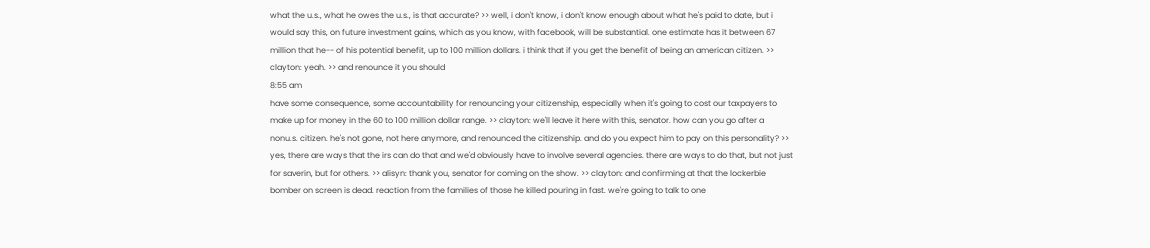what the u.s., what he owes the u.s., is that accurate? >> well, i don't know, i don't know enough about what he's paid to date, but i would say this, on future investment gains, which as you know, with facebook, will be substantial. one estimate has it between 67 million that he-- of his potential benefit, up to 100 million dollars. i think that if you get the benefit of being an american citizen. >> clayton: yeah. >> and renounce it you should
8:55 am
have some consequence, some accountability for renouncing your citizenship, especially when it's going to cost our taxpayers to make up for money in the 60 to 100 million dollar range. >> clayton: we'll leave it here with this, senator. how can you go after a nonu.s. citizen. he's not gone, not here anymore, and renounced the citizenship. and do you expect him to pay on this personality? >> yes, there are ways that the irs can do that and we'd obviously have to involve several agencies. there are ways to do that, but not just for saverin, but for others. >> alisyn: thank you, senator for coming on the show. >> clayton: and confirming at that the lockerbie bomber on screen is dead. reaction from the families of those he killed pouring in fast. we're going to talk to one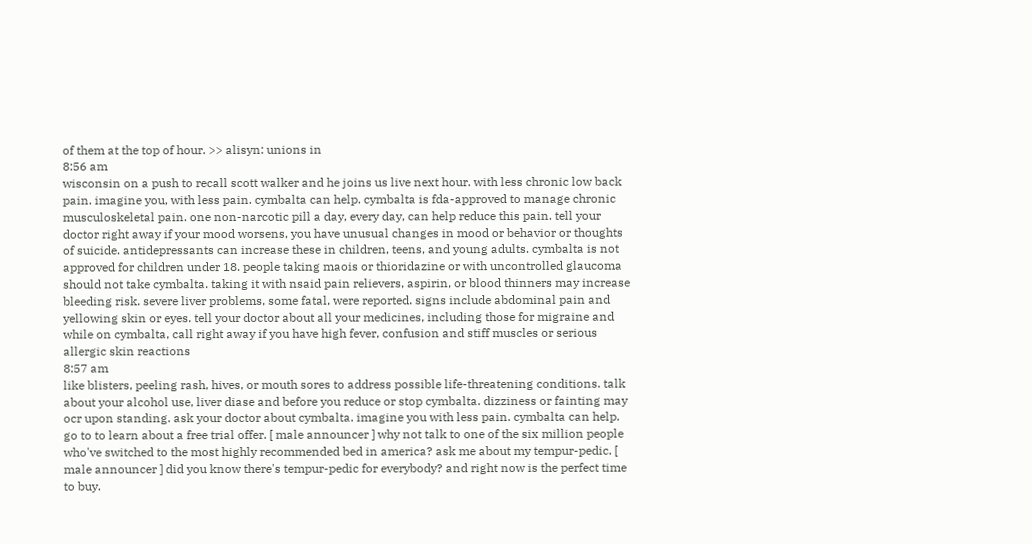of them at the top of hour. >> alisyn: unions in
8:56 am
wisconsin on a push to recall scott walker and he joins us live next hour. with less chronic low back pain. imagine you, with less pain. cymbalta can help. cymbalta is fda-approved to manage chronic musculoskeletal pain. one non-narcotic pill a day, every day, can help reduce this pain. tell your doctor right away if your mood worsens, you have unusual changes in mood or behavior or thoughts of suicide. antidepressants can increase these in children, teens, and young adults. cymbalta is not approved for children under 18. people taking maois or thioridazine or with uncontrolled glaucoma should not take cymbalta. taking it with nsaid pain relievers, aspirin, or blood thinners may increase bleeding risk. severe liver problems, some fatal, were reported. signs include abdominal pain and yellowing skin or eyes. tell your doctor about all your medicines, including those for migraine and while on cymbalta, call right away if you have high fever, confusion and stiff muscles or serious allergic skin reactions
8:57 am
like blisters, peeling rash, hives, or mouth sores to address possible life-threatening conditions. talk about your alcohol use, liver diase and before you reduce or stop cymbalta. dizziness or fainting may ocr upon standing. ask your doctor about cymbalta. imagine you with less pain. cymbalta can help. go to to learn about a free trial offer. [ male announcer ] why not talk to one of the six million people who've switched to the most highly recommended bed in america? ask me about my tempur-pedic. [ male announcer ] did you know there's tempur-pedic for everybody? and right now is the perfect time to buy.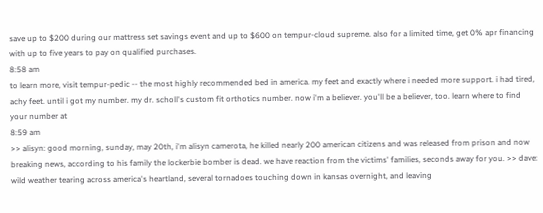save up to $200 during our mattress set savings event and up to $600 on tempur-cloud supreme. also for a limited time, get 0% apr financing with up to five years to pay on qualified purchases.
8:58 am
to learn more, visit tempur-pedic -- the most highly recommended bed in america. my feet and exactly where i needed more support. i had tired, achy feet. until i got my number. my dr. scholl's custom fit orthotics number. now i'm a believer. you'll be a believer, too. learn where to find your number at
8:59 am
>> alisyn: good morning, sunday, may 20th, i'm alisyn camerota, he killed nearly 200 american citizens and was released from prison and now breaking news, according to his family the lockerbie bomber is dead. we have reaction from the victims' families, seconds away for you. >> dave: wild weather tearing across america's heartland, several tornadoes touching down in kansas overnight, and leaving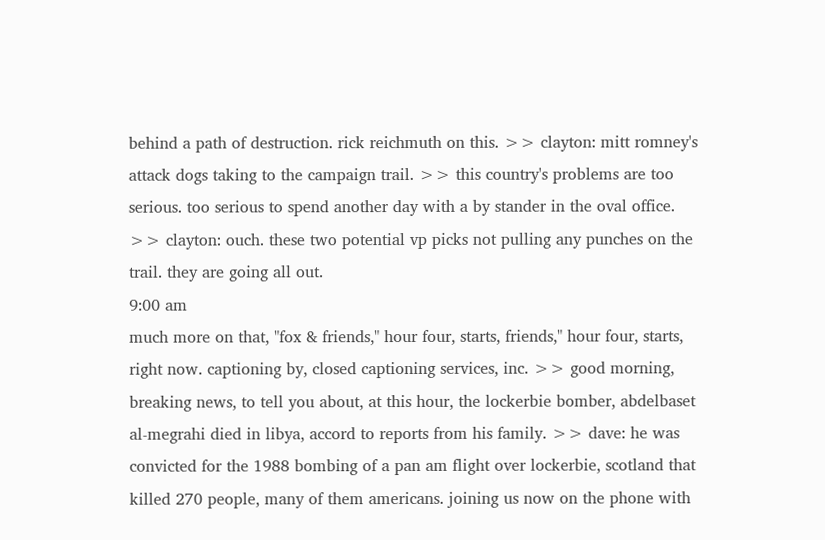behind a path of destruction. rick reichmuth on this. >> clayton: mitt romney's attack dogs taking to the campaign trail. >> this country's problems are too serious. too serious to spend another day with a by stander in the oval office. >> clayton: ouch. these two potential vp picks not pulling any punches on the trail. they are going all out.
9:00 am
much more on that, "fox & friends," hour four, starts, friends," hour four, starts, right now. captioning by, closed captioning services, inc. >> good morning, breaking news, to tell you about, at this hour, the lockerbie bomber, abdelbaset al-megrahi died in libya, accord to reports from his family. >> dave: he was convicted for the 1988 bombing of a pan am flight over lockerbie, scotland that killed 270 people, many of them americans. joining us now on the phone with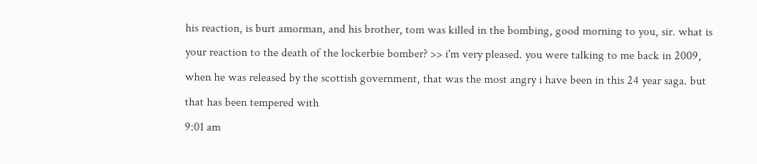his reaction, is burt amorman, and his brother, tom was killed in the bombing, good morning to you, sir. what is your reaction to the death of the lockerbie bomber? >> i'm very pleased. you were talking to me back in 2009, when he was released by the scottish government, that was the most angry i have been in this 24 year saga. but that has been tempered with
9:01 am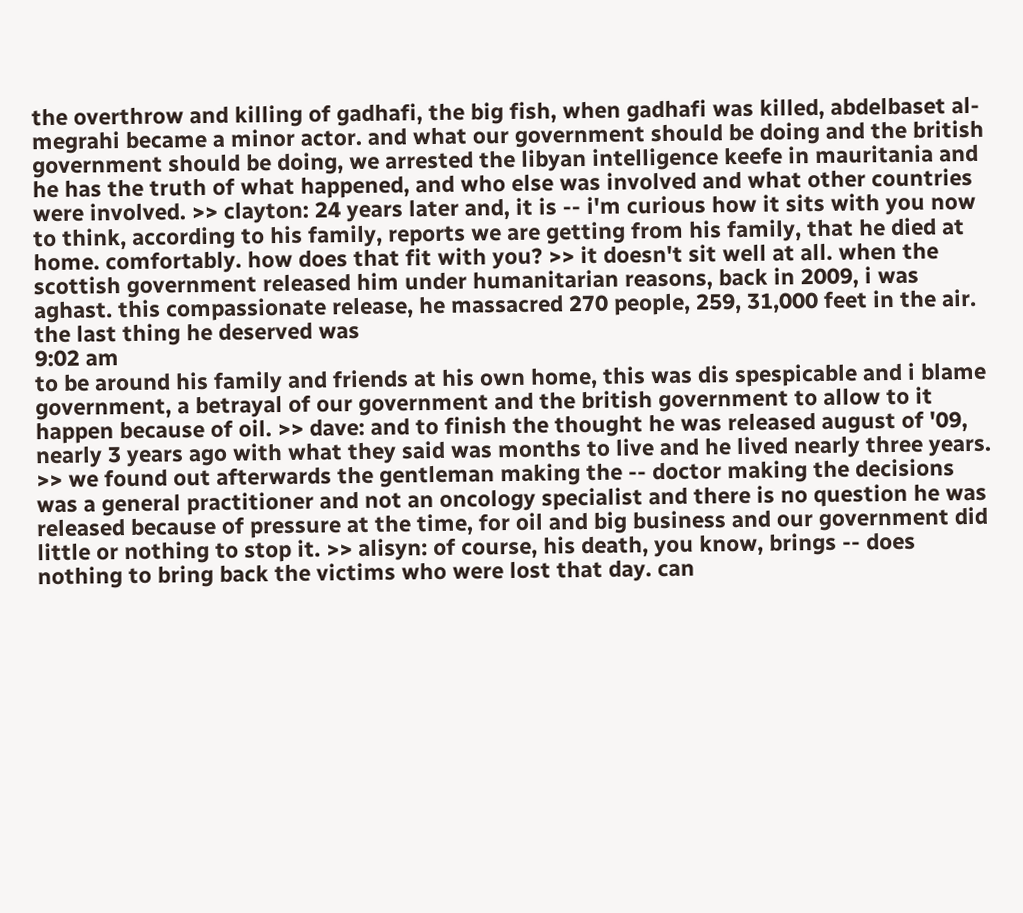the overthrow and killing of gadhafi, the big fish, when gadhafi was killed, abdelbaset al-megrahi became a minor actor. and what our government should be doing and the british government should be doing, we arrested the libyan intelligence keefe in mauritania and he has the truth of what happened, and who else was involved and what other countries were involved. >> clayton: 24 years later and, it is -- i'm curious how it sits with you now to think, according to his family, reports we are getting from his family, that he died at home. comfortably. how does that fit with you? >> it doesn't sit well at all. when the scottish government released him under humanitarian reasons, back in 2009, i was aghast. this compassionate release, he massacred 270 people, 259, 31,000 feet in the air. the last thing he deserved was
9:02 am
to be around his family and friends at his own home, this was dis spespicable and i blame government, a betrayal of our government and the british government to allow to it happen because of oil. >> dave: and to finish the thought he was released august of '09, nearly 3 years ago with what they said was months to live and he lived nearly three years. >> we found out afterwards the gentleman making the -- doctor making the decisions was a general practitioner and not an oncology specialist and there is no question he was released because of pressure at the time, for oil and big business and our government did little or nothing to stop it. >> alisyn: of course, his death, you know, brings -- does nothing to bring back the victims who were lost that day. can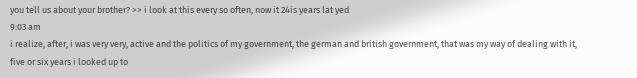you tell us about your brother? >> i look at this every so often, now it 24is years lat yed
9:03 am
i realize, after, i was very very, active and the politics of my government, the german and british government, that was my way of dealing with it, five or six years i looked up to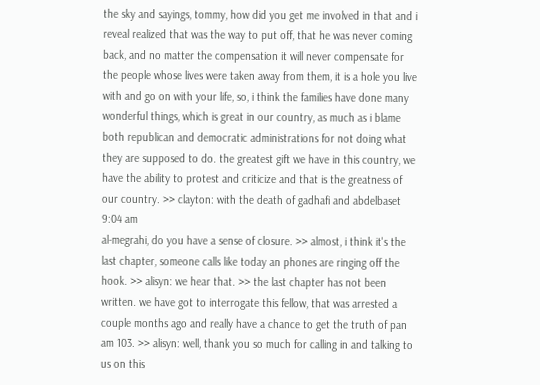the sky and sayings, tommy, how did you get me involved in that and i reveal realized that was the way to put off, that he was never coming back, and no matter the compensation it will never compensate for the people whose lives were taken away from them, it is a hole you live with and go on with your life, so, i think the families have done many wonderful things, which is great in our country, as much as i blame both republican and democratic administrations for not doing what they are supposed to do. the greatest gift we have in this country, we have the ability to protest and criticize and that is the greatness of our country. >> clayton: with the death of gadhafi and abdelbaset
9:04 am
al-megrahi, do you have a sense of closure. >> almost, i think it's the last chapter, someone calls like today an phones are ringing off the hook. >> alisyn: we hear that. >> the last chapter has not been written. we have got to interrogate this fellow, that was arrested a couple months ago and really have a chance to get the truth of pan am 103. >> alisyn: well, thank you so much for calling in and talking to us on this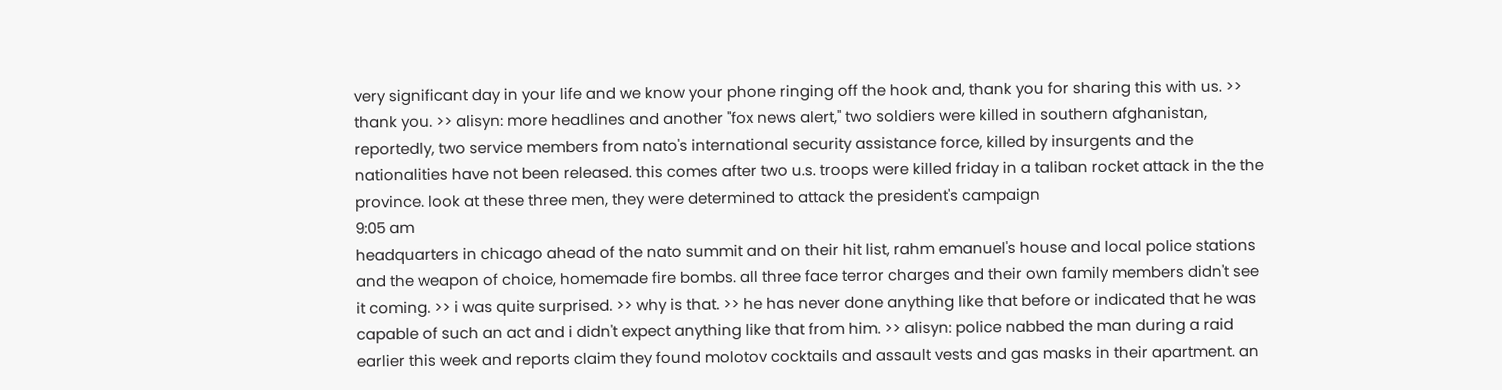very significant day in your life and we know your phone ringing off the hook and, thank you for sharing this with us. >> thank you. >> alisyn: more headlines and another "fox news alert," two soldiers were killed in southern afghanistan, reportedly, two service members from nato's international security assistance force, killed by insurgents and the nationalities have not been released. this comes after two u.s. troops were killed friday in a taliban rocket attack in the the province. look at these three men, they were determined to attack the president's campaign
9:05 am
headquarters in chicago ahead of the nato summit and on their hit list, rahm emanuel's house and local police stations and the weapon of choice, homemade fire bombs. all three face terror charges and their own family members didn't see it coming. >> i was quite surprised. >> why is that. >> he has never done anything like that before or indicated that he was capable of such an act and i didn't expect anything like that from him. >> alisyn: police nabbed the man during a raid earlier this week and reports claim they found molotov cocktails and assault vests and gas masks in their apartment. an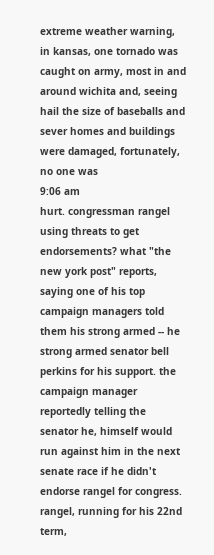extreme weather warning, in kansas, one tornado was caught on army, most in and around wichita and, seeing hail the size of baseballs and sever homes and buildings were damaged, fortunately, no one was
9:06 am
hurt. congressman rangel using threats to get endorsements? what "the new york post" reports, saying one of his top campaign managers told them his strong armed -- he strong armed senator bell perkins for his support. the campaign manager reportedly telling the senator he, himself would run against him in the next senate race if he didn't endorse rangel for congress. rangel, running for his 22nd term,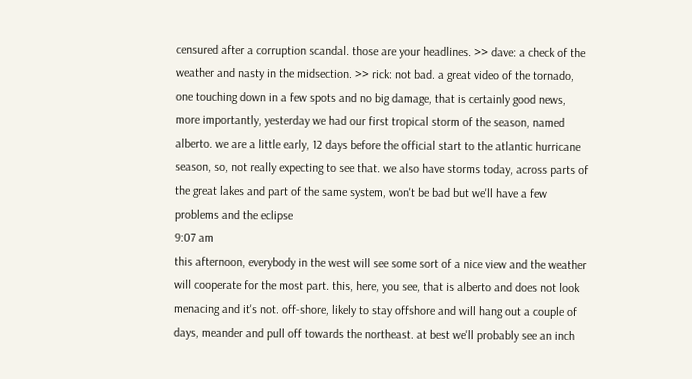censured after a corruption scandal. those are your headlines. >> dave: a check of the weather and nasty in the midsection. >> rick: not bad. a great video of the tornado, one touching down in a few spots and no big damage, that is certainly good news, more importantly, yesterday we had our first tropical storm of the season, named alberto. we are a little early, 12 days before the official start to the atlantic hurricane season, so, not really expecting to see that. we also have storms today, across parts of the great lakes and part of the same system, won't be bad but we'll have a few problems and the eclipse
9:07 am
this afternoon, everybody in the west will see some sort of a nice view and the weather will cooperate for the most part. this, here, you see, that is alberto and does not look menacing and it's not. off-shore, likely to stay offshore and will hang out a couple of days, meander and pull off towards the northeast. at best we'll probably see an inch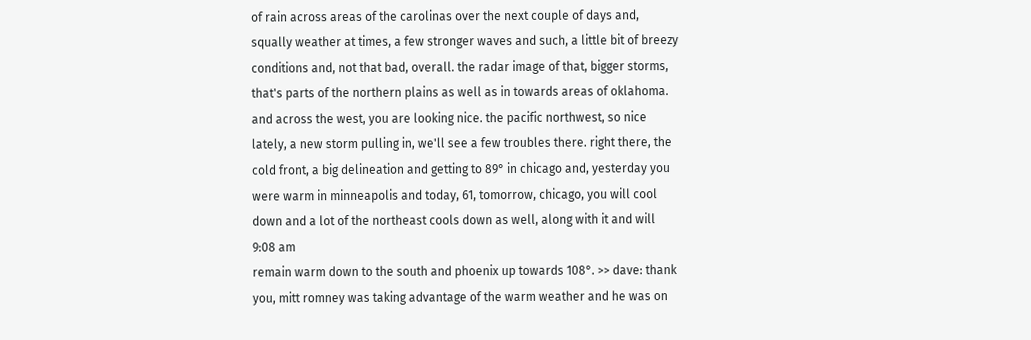of rain across areas of the carolinas over the next couple of days and, squally weather at times, a few stronger waves and such, a little bit of breezy conditions and, not that bad, overall. the radar image of that, bigger storms, that's parts of the northern plains as well as in towards areas of oklahoma. and across the west, you are looking nice. the pacific northwest, so nice lately, a new storm pulling in, we'll see a few troubles there. right there, the cold front, a big delineation and getting to 89° in chicago and, yesterday you were warm in minneapolis and today, 61, tomorrow, chicago, you will cool down and a lot of the northeast cools down as well, along with it and will
9:08 am
remain warm down to the south and phoenix up towards 108°. >> dave: thank you, mitt romney was taking advantage of the warm weather and he was on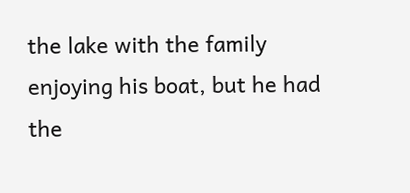the lake with the family enjoying his boat, but he had the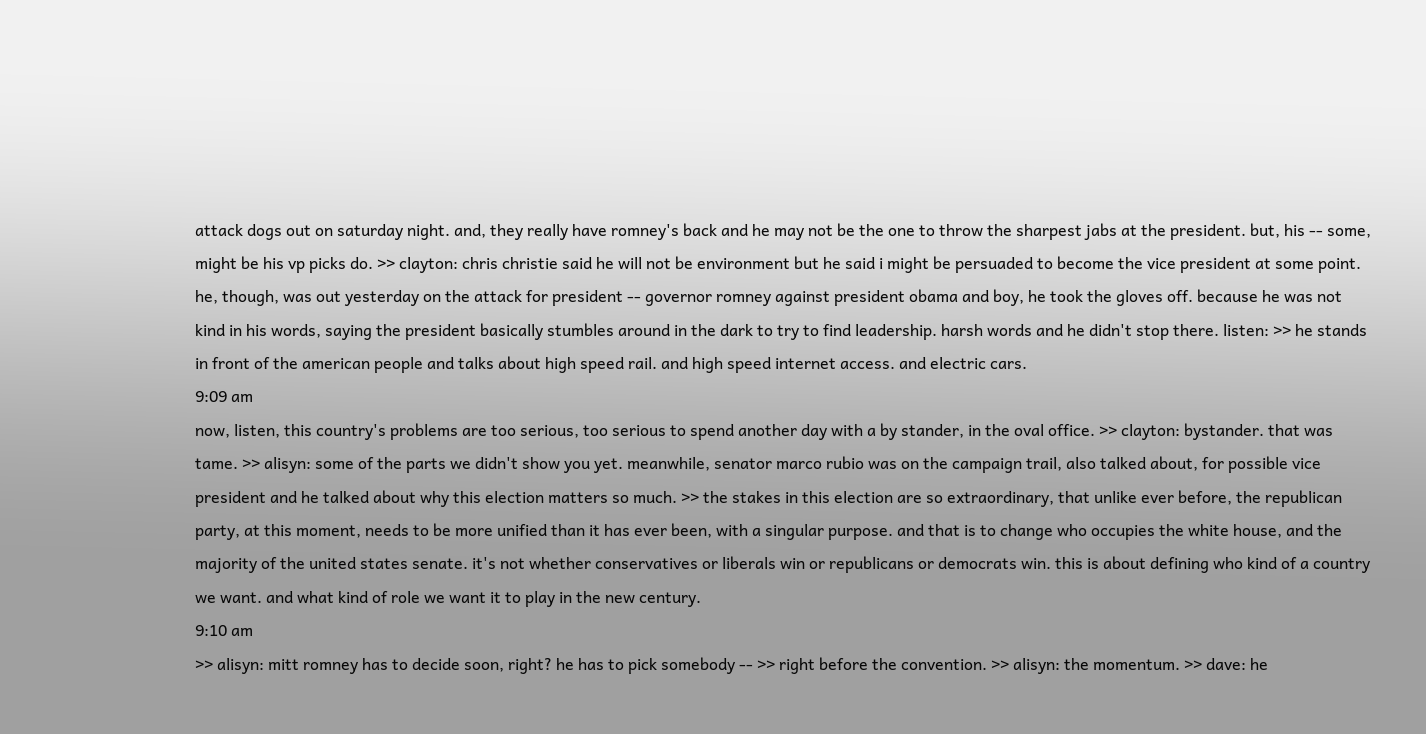attack dogs out on saturday night. and, they really have romney's back and he may not be the one to throw the sharpest jabs at the president. but, his -- some, might be his vp picks do. >> clayton: chris christie said he will not be environment but he said i might be persuaded to become the vice president at some point. he, though, was out yesterday on the attack for president -- governor romney against president obama and boy, he took the gloves off. because he was not kind in his words, saying the president basically stumbles around in the dark to try to find leadership. harsh words and he didn't stop there. listen: >> he stands in front of the american people and talks about high speed rail. and high speed internet access. and electric cars.
9:09 am
now, listen, this country's problems are too serious, too serious to spend another day with a by stander, in the oval office. >> clayton: bystander. that was tame. >> alisyn: some of the parts we didn't show you yet. meanwhile, senator marco rubio was on the campaign trail, also talked about, for possible vice president and he talked about why this election matters so much. >> the stakes in this election are so extraordinary, that unlike ever before, the republican party, at this moment, needs to be more unified than it has ever been, with a singular purpose. and that is to change who occupies the white house, and the majority of the united states senate. it's not whether conservatives or liberals win or republicans or democrats win. this is about defining who kind of a country we want. and what kind of role we want it to play in the new century.
9:10 am
>> alisyn: mitt romney has to decide soon, right? he has to pick somebody -- >> right before the convention. >> alisyn: the momentum. >> dave: he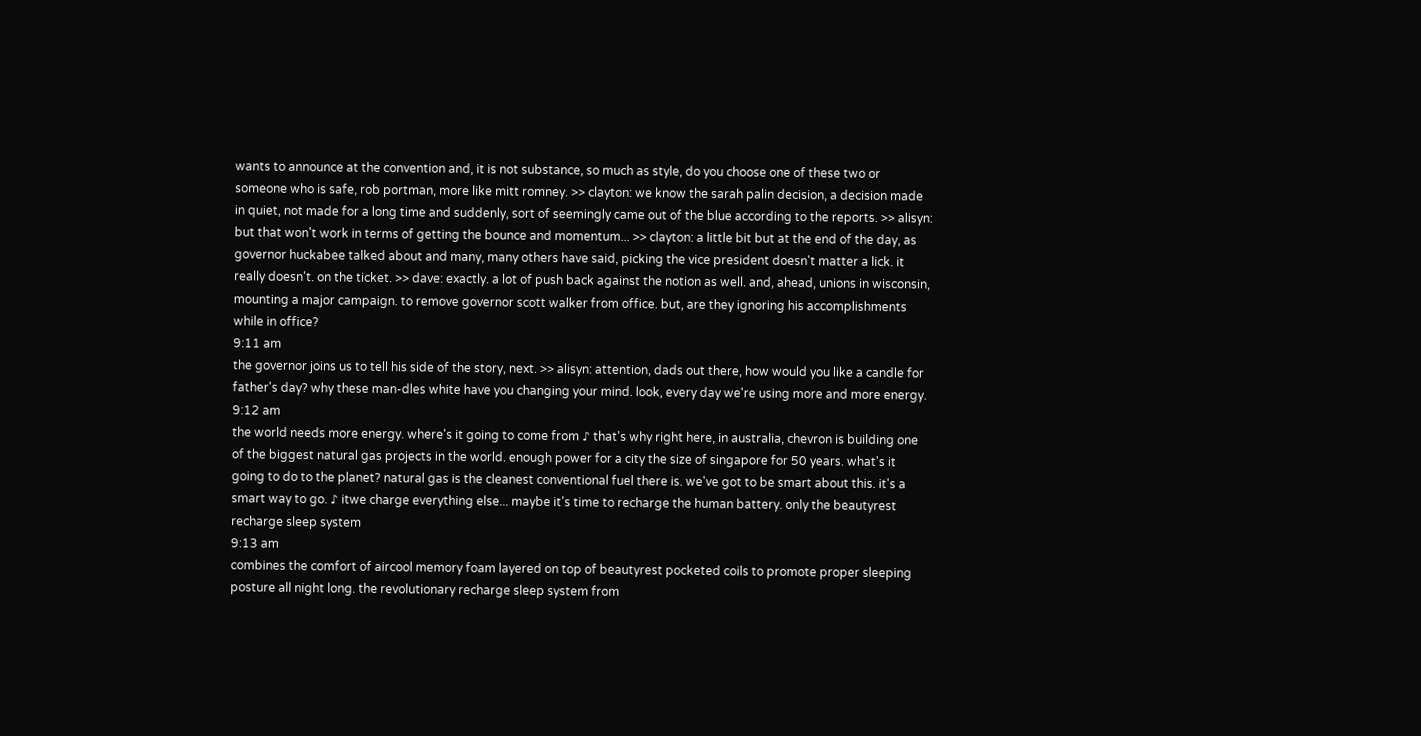wants to announce at the convention and, it is not substance, so much as style, do you choose one of these two or someone who is safe, rob portman, more like mitt romney. >> clayton: we know the sarah palin decision, a decision made in quiet, not made for a long time and suddenly, sort of seemingly came out of the blue according to the reports. >> alisyn: but that won't work in terms of getting the bounce and momentum... >> clayton: a little bit but at the end of the day, as governor huckabee talked about and many, many others have said, picking the vice president doesn't matter a lick. it really doesn't. on the ticket. >> dave: exactly. a lot of push back against the notion as well. and, ahead, unions in wisconsin, mounting a major campaign. to remove governor scott walker from office. but, are they ignoring his accomplishments while in office?
9:11 am
the governor joins us to tell his side of the story, next. >> alisyn: attention, dads out there, how would you like a candle for father's day? why these man-dles white have you changing your mind. look, every day we're using more and more energy.
9:12 am
the world needs more energy. where's it going to come from ♪ that's why right here, in australia, chevron is building one of the biggest natural gas projects in the world. enough power for a city the size of singapore for 50 years. what's it going to do to the planet? natural gas is the cleanest conventional fuel there is. we've got to be smart about this. it's a smart way to go. ♪ itwe charge everything else... maybe it's time to recharge the human battery. only the beautyrest recharge sleep system
9:13 am
combines the comfort of aircool memory foam layered on top of beautyrest pocketed coils to promote proper sleeping posture all night long. the revolutionary recharge sleep system from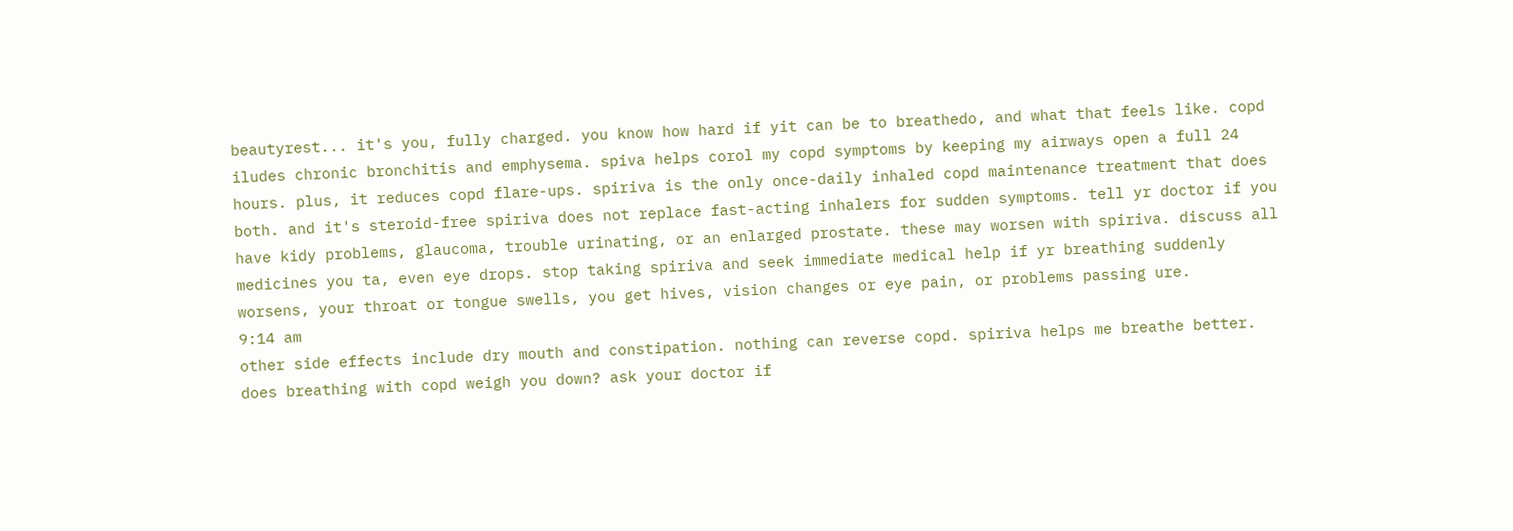beautyrest... it's you, fully charged. you know how hard if yit can be to breathedo, and what that feels like. copd iludes chronic bronchitis and emphysema. spiva helps corol my copd symptoms by keeping my airways open a full 24 hours. plus, it reduces copd flare-ups. spiriva is the only once-daily inhaled copd maintenance treatment that does both. and it's steroid-free spiriva does not replace fast-acting inhalers for sudden symptoms. tell yr doctor if you have kidy problems, glaucoma, trouble urinating, or an enlarged prostate. these may worsen with spiriva. discuss all medicines you ta, even eye drops. stop taking spiriva and seek immediate medical help if yr breathing suddenly worsens, your throat or tongue swells, you get hives, vision changes or eye pain, or problems passing ure.
9:14 am
other side effects include dry mouth and constipation. nothing can reverse copd. spiriva helps me breathe better. does breathing with copd weigh you down? ask your doctor if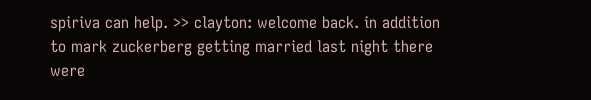spiriva can help. >> clayton: welcome back. in addition to mark zuckerberg getting married last night there were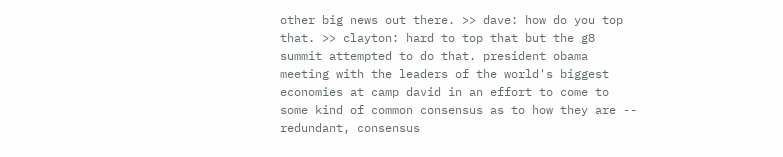other big news out there. >> dave: how do you top that. >> clayton: hard to top that but the g8 summit attempted to do that. president obama meeting with the leaders of the world's biggest economies at camp david in an effort to come to some kind of common consensus as to how they are -- redundant, consensus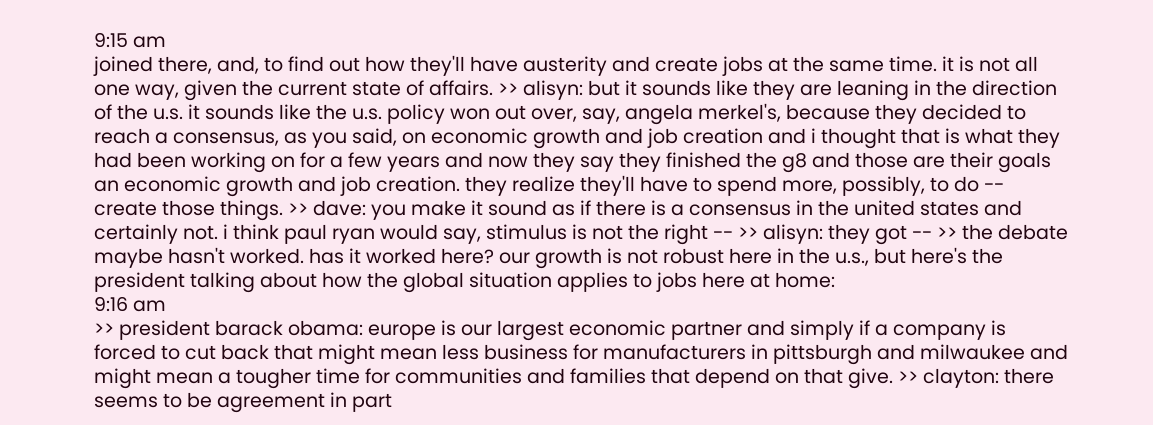9:15 am
joined there, and, to find out how they'll have austerity and create jobs at the same time. it is not all one way, given the current state of affairs. >> alisyn: but it sounds like they are leaning in the direction of the u.s. it sounds like the u.s. policy won out over, say, angela merkel's, because they decided to reach a consensus, as you said, on economic growth and job creation and i thought that is what they had been working on for a few years and now they say they finished the g8 and those are their goals an economic growth and job creation. they realize they'll have to spend more, possibly, to do -- create those things. >> dave: you make it sound as if there is a consensus in the united states and certainly not. i think paul ryan would say, stimulus is not the right -- >> alisyn: they got -- >> the debate maybe hasn't worked. has it worked here? our growth is not robust here in the u.s., but here's the president talking about how the global situation applies to jobs here at home:
9:16 am
>> president barack obama: europe is our largest economic partner and simply if a company is forced to cut back that might mean less business for manufacturers in pittsburgh and milwaukee and might mean a tougher time for communities and families that depend on that give. >> clayton: there seems to be agreement in part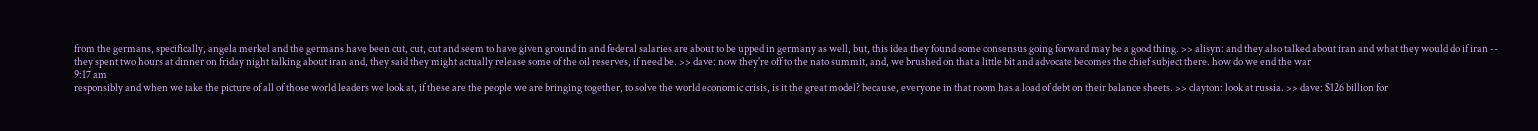from the germans, specifically, angela merkel and the germans have been cut, cut, cut and seem to have given ground in and federal salaries are about to be upped in germany as well, but, this idea they found some consensus going forward may be a good thing. >> alisyn: and they also talked about iran and what they would do if iran -- they spent two hours at dinner on friday night talking about iran and, they said they might actually release some of the oil reserves, if need be. >> dave: now they're off to the nato summit, and, we brushed on that a little bit and advocate becomes the chief subject there. how do we end the war
9:17 am
responsibly and when we take the picture of all of those world leaders we look at, if these are the people we are bringing together, to solve the world economic crisis, is it the great model? because, everyone in that room has a load of debt on their balance sheets. >> clayton: look at russia. >> dave: $126 billion for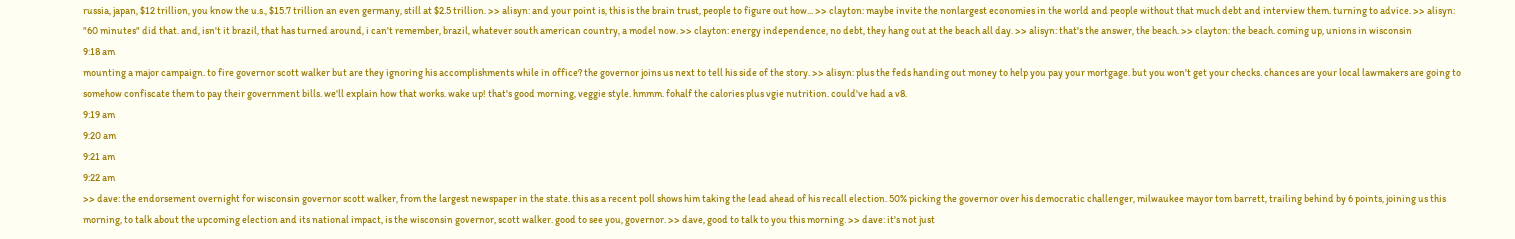russia, japan, $12 trillion, you know the u.s., $15.7 trillion an even germany, still at $2.5 trillion. >> alisyn: and your point is, this is the brain trust, people to figure out how... >> clayton: maybe invite the nonlargest economies in the world and people without that much debt and interview them. turning to advice. >> alisyn: "60 minutes" did that. and, isn't it brazil, that has turned around, i can't remember, brazil, whatever south american country, a model now. >> clayton: energy independence, no debt, they hang out at the beach all day. >> alisyn: that's the answer, the beach. >> clayton: the beach. coming up, unions in wisconsin
9:18 am
mounting a major campaign. to fire governor scott walker but are they ignoring his accomplishments while in office? the governor joins us next to tell his side of the story. >> alisyn: plus the feds handing out money to help you pay your mortgage. but you won't get your checks. chances are your local lawmakers are going to somehow confiscate them to pay their government bills. we'll explain how that works. wake up! that's good morning, veggie style. hmmm. fohalf the calories plus vgie nutrition. could've had a v8.
9:19 am
9:20 am
9:21 am
9:22 am
>> dave: the endorsement overnight for wisconsin governor scott walker, from the largest newspaper in the state. this as a recent poll shows him taking the lead ahead of his recall election. 50% picking the governor over his democratic challenger, milwaukee mayor tom barrett, trailing behind by 6 points, joining us this morning, to talk about the upcoming election and its national impact, is the wisconsin governor, scott walker. good to see you, governor. >> dave, good to talk to you this morning. >> dave: it's not just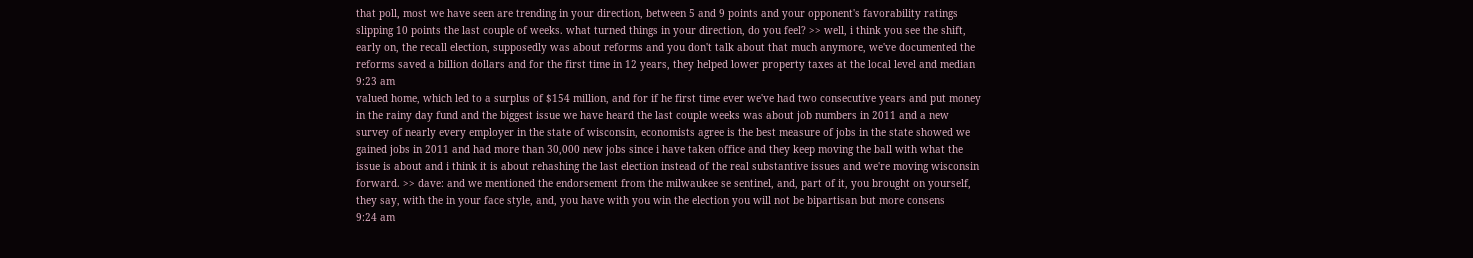that poll, most we have seen are trending in your direction, between 5 and 9 points and your opponent's favorability ratings slipping 10 points the last couple of weeks. what turned things in your direction, do you feel? >> well, i think you see the shift, early on, the recall election, supposedly was about reforms and you don't talk about that much anymore, we've documented the reforms saved a billion dollars and for the first time in 12 years, they helped lower property taxes at the local level and median
9:23 am
valued home, which led to a surplus of $154 million, and for if he first time ever we've had two consecutive years and put money in the rainy day fund and the biggest issue we have heard the last couple weeks was about job numbers in 2011 and a new survey of nearly every employer in the state of wisconsin, economists agree is the best measure of jobs in the state showed we gained jobs in 2011 and had more than 30,000 new jobs since i have taken office and they keep moving the ball with what the issue is about and i think it is about rehashing the last election instead of the real substantive issues and we're moving wisconsin forward. >> dave: and we mentioned the endorsement from the milwaukee se sentinel, and, part of it, you brought on yourself, they say, with the in your face style, and, you have with you win the election you will not be bipartisan but more consens
9:24 am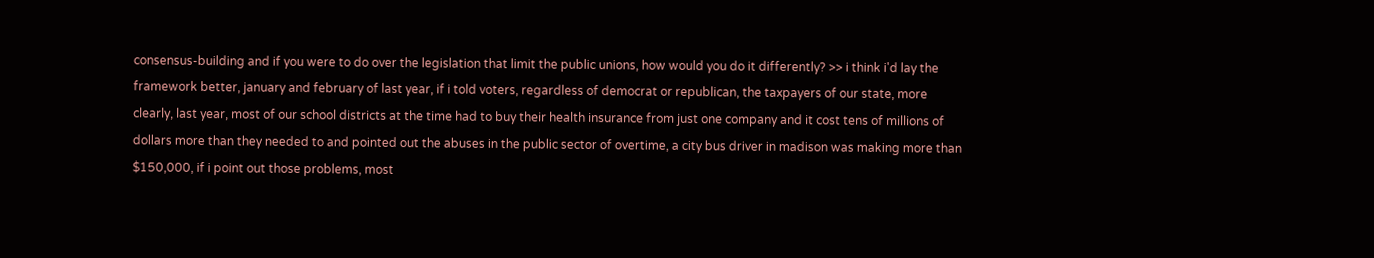consensus-building and if you were to do over the legislation that limit the public unions, how would you do it differently? >> i think i'd lay the framework better, january and february of last year, if i told voters, regardless of democrat or republican, the taxpayers of our state, more clearly, last year, most of our school districts at the time had to buy their health insurance from just one company and it cost tens of millions of dollars more than they needed to and pointed out the abuses in the public sector of overtime, a city bus driver in madison was making more than $150,000, if i point out those problems, most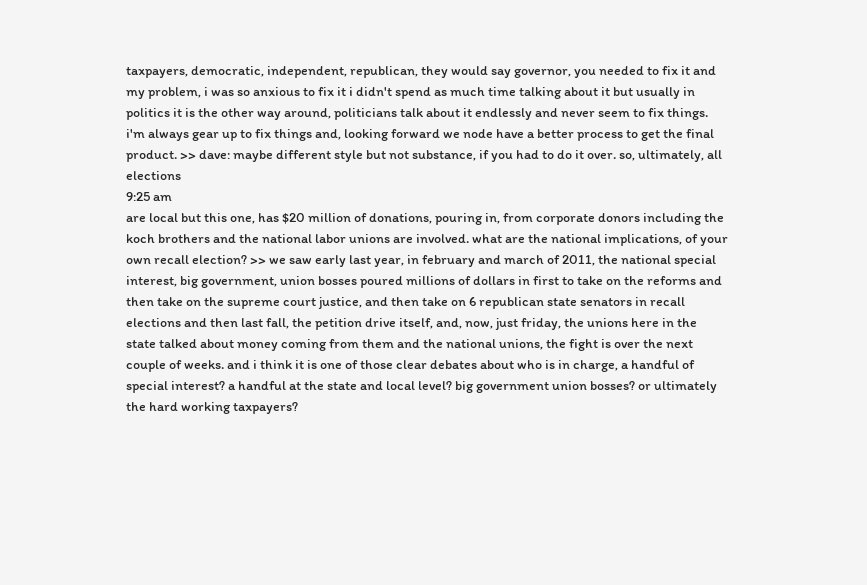taxpayers, democratic, independent, republican, they would say governor, you needed to fix it and my problem, i was so anxious to fix it i didn't spend as much time talking about it but usually in politics it is the other way around, politicians talk about it endlessly and never seem to fix things. i'm always gear up to fix things and, looking forward we node have a better process to get the final product. >> dave: maybe different style but not substance, if you had to do it over. so, ultimately, all elections
9:25 am
are local but this one, has $20 million of donations, pouring in, from corporate donors including the koch brothers and the national labor unions are involved. what are the national implications, of your own recall election? >> we saw early last year, in february and march of 2011, the national special interest, big government, union bosses poured millions of dollars in first to take on the reforms and then take on the supreme court justice, and then take on 6 republican state senators in recall elections and then last fall, the petition drive itself, and, now, just friday, the unions here in the state talked about money coming from them and the national unions, the fight is over the next couple of weeks. and i think it is one of those clear debates about who is in charge, a handful of special interest? a handful at the state and local level? big government union bosses? or ultimately the hard working taxpayers?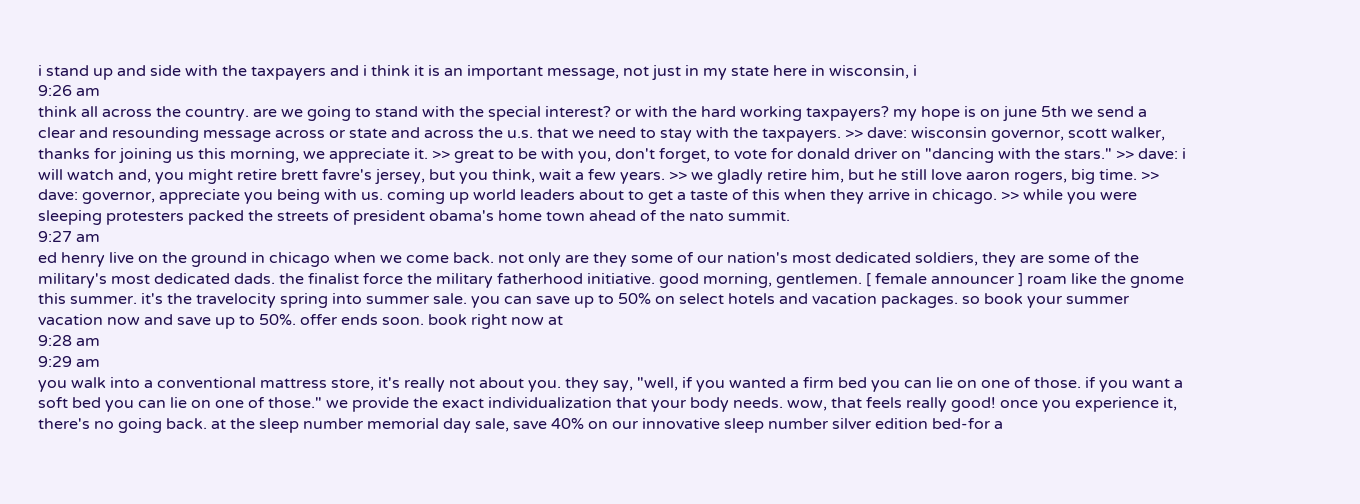i stand up and side with the taxpayers and i think it is an important message, not just in my state here in wisconsin, i
9:26 am
think all across the country. are we going to stand with the special interest? or with the hard working taxpayers? my hope is on june 5th we send a clear and resounding message across or state and across the u.s. that we need to stay with the taxpayers. >> dave: wisconsin governor, scott walker, thanks for joining us this morning, we appreciate it. >> great to be with you, don't forget, to vote for donald driver on "dancing with the stars." >> dave: i will watch and, you might retire brett favre's jersey, but you think, wait a few years. >> we gladly retire him, but he still love aaron rogers, big time. >> dave: governor, appreciate you being with us. coming up world leaders about to get a taste of this when they arrive in chicago. >> while you were sleeping protesters packed the streets of president obama's home town ahead of the nato summit.
9:27 am
ed henry live on the ground in chicago when we come back. not only are they some of our nation's most dedicated soldiers, they are some of the military's most dedicated dads. the finalist force the military fatherhood initiative. good morning, gentlemen. [ female announcer ] roam like the gnome this summer. it's the travelocity spring into summer sale. you can save up to 50% on select hotels and vacation packages. so book your summer vacation now and save up to 50%. offer ends soon. book right now at
9:28 am
9:29 am
you walk into a conventional mattress store, it's really not about you. they say, "well, if you wanted a firm bed you can lie on one of those. if you want a soft bed you can lie on one of those." we provide the exact individualization that your body needs. wow, that feels really good! once you experience it, there's no going back. at the sleep number memorial day sale, save 40% on our innovative sleep number silver edition bed-for a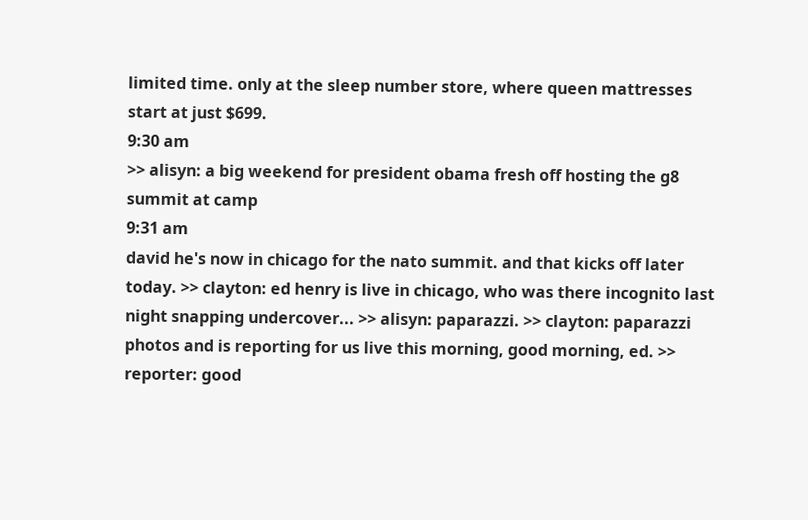limited time. only at the sleep number store, where queen mattresses start at just $699.
9:30 am
>> alisyn: a big weekend for president obama fresh off hosting the g8 summit at camp
9:31 am
david he's now in chicago for the nato summit. and that kicks off later today. >> clayton: ed henry is live in chicago, who was there incognito last night snapping undercover... >> alisyn: paparazzi. >> clayton: paparazzi photos and is reporting for us live this morning, good morning, ed. >> reporter: good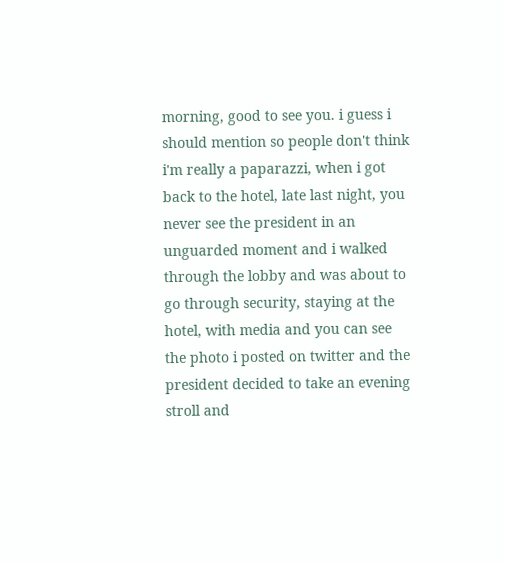morning, good to see you. i guess i should mention so people don't think i'm really a paparazzi, when i got back to the hotel, late last night, you never see the president in an unguarded moment and i walked through the lobby and was about to go through security, staying at the hotel, with media and you can see the photo i posted on twitter and the president decided to take an evening stroll and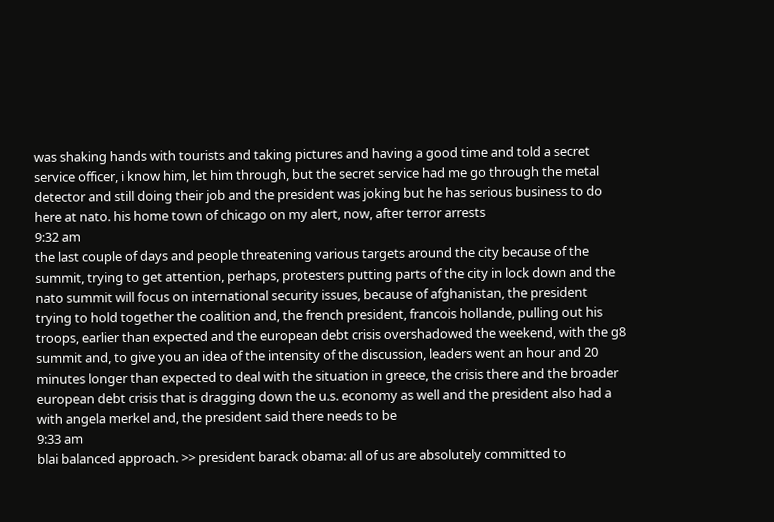was shaking hands with tourists and taking pictures and having a good time and told a secret service officer, i know him, let him through, but the secret service had me go through the metal detector and still doing their job and the president was joking but he has serious business to do here at nato. his home town of chicago on my alert, now, after terror arrests
9:32 am
the last couple of days and people threatening various targets around the city because of the summit, trying to get attention, perhaps, protesters putting parts of the city in lock down and the nato summit will focus on international security issues, because of afghanistan, the president trying to hold together the coalition and, the french president, francois hollande, pulling out his troops, earlier than expected and the european debt crisis overshadowed the weekend, with the g8 summit and, to give you an idea of the intensity of the discussion, leaders went an hour and 20 minutes longer than expected to deal with the situation in greece, the crisis there and the broader european debt crisis that is dragging down the u.s. economy as well and the president also had a with angela merkel and, the president said there needs to be
9:33 am
blai balanced approach. >> president barack obama: all of us are absolutely committed to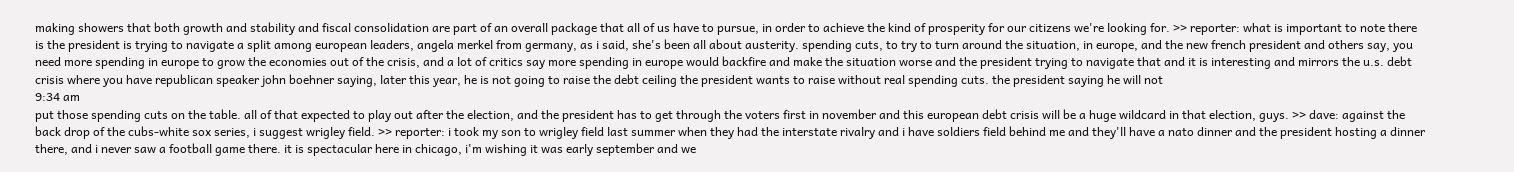making showers that both growth and stability and fiscal consolidation are part of an overall package that all of us have to pursue, in order to achieve the kind of prosperity for our citizens we're looking for. >> reporter: what is important to note there is the president is trying to navigate a split among european leaders, angela merkel from germany, as i said, she's been all about austerity. spending cuts, to try to turn around the situation, in europe, and the new french president and others say, you need more spending in europe to grow the economies out of the crisis, and a lot of critics say more spending in europe would backfire and make the situation worse and the president trying to navigate that and it is interesting and mirrors the u.s. debt crisis where you have republican speaker john boehner saying, later this year, he is not going to raise the debt ceiling the president wants to raise without real spending cuts. the president saying he will not
9:34 am
put those spending cuts on the table. all of that expected to play out after the election, and the president has to get through the voters first in november and this european debt crisis will be a huge wildcard in that election, guys. >> dave: against the back drop of the cubs-white sox series, i suggest wrigley field. >> reporter: i took my son to wrigley field last summer when they had the interstate rivalry and i have soldiers field behind me and they'll have a nato dinner and the president hosting a dinner there, and i never saw a football game there. it is spectacular here in chicago, i'm wishing it was early september and we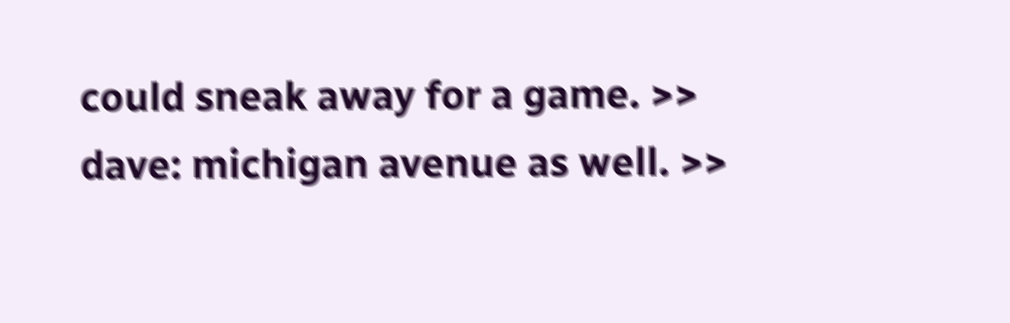could sneak away for a game. >> dave: michigan avenue as well. >>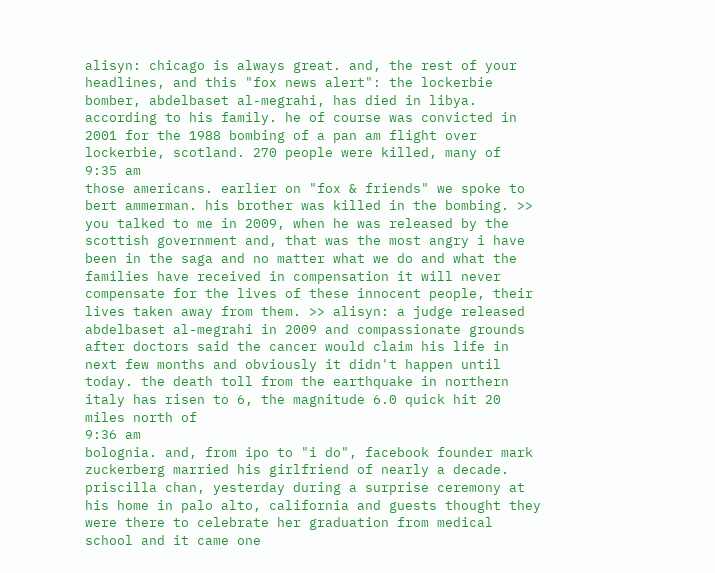alisyn: chicago is always great. and, the rest of your headlines, and this "fox news alert": the lockerbie bomber, abdelbaset al-megrahi, has died in libya. according to his family. he of course was convicted in 2001 for the 1988 bombing of a pan am flight over lockerbie, scotland. 270 people were killed, many of
9:35 am
those americans. earlier on "fox & friends" we spoke to bert ammerman. his brother was killed in the bombing. >> you talked to me in 2009, when he was released by the scottish government and, that was the most angry i have been in the saga and no matter what we do and what the families have received in compensation it will never compensate for the lives of these innocent people, their lives taken away from them. >> alisyn: a judge released abdelbaset al-megrahi in 2009 and compassionate grounds after doctors said the cancer would claim his life in next few months and obviously it didn't happen until today. the death toll from the earthquake in northern italy has risen to 6, the magnitude 6.0 quick hit 20 miles north of
9:36 am
bolognia. and, from ipo to "i do", facebook founder mark zuckerberg married his girlfriend of nearly a decade. priscilla chan, yesterday during a surprise ceremony at his home in palo alto, california and guests thought they were there to celebrate her graduation from medical school and it came one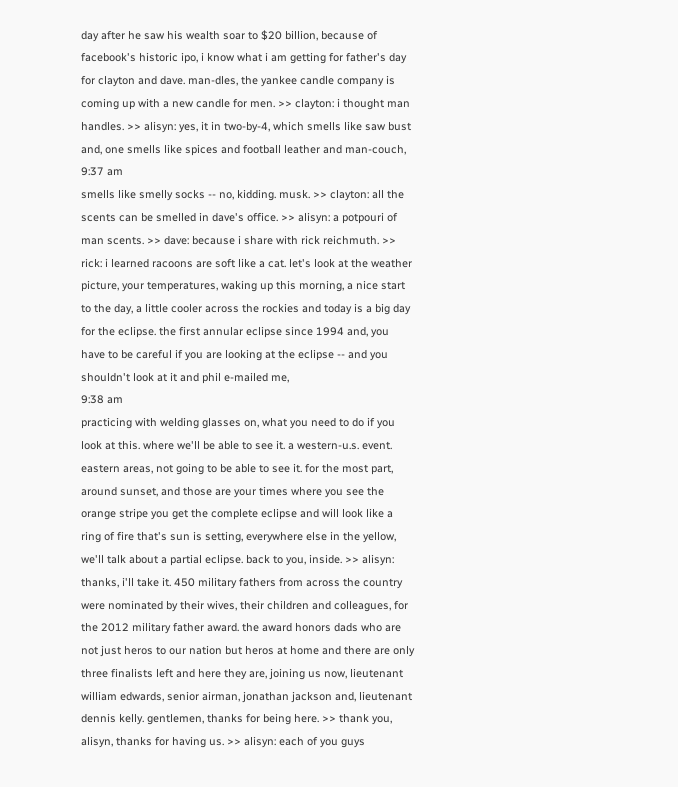day after he saw his wealth soar to $20 billion, because of facebook's historic ipo, i know what i am getting for father's day for clayton and dave. man-dles, the yankee candle company is coming up with a new candle for men. >> clayton: i thought man handles. >> alisyn: yes, it in two-by-4, which smells like saw bust and, one smells like spices and football leather and man-couch,
9:37 am
smells like smelly socks -- no, kidding. musk. >> clayton: all the scents can be smelled in dave's office. >> alisyn: a potpouri of man scents. >> dave: because i share with rick reichmuth. >> rick: i learned racoons are soft like a cat. let's look at the weather picture, your temperatures, waking up this morning, a nice start to the day, a little cooler across the rockies and today is a big day for the eclipse. the first annular eclipse since 1994 and, you have to be careful if you are looking at the eclipse -- and you shouldn't look at it and phil e-mailed me,
9:38 am
practicing with welding glasses on, what you need to do if you look at this. where we'll be able to see it. a western-u.s. event. eastern areas, not going to be able to see it. for the most part, around sunset, and those are your times where you see the orange stripe you get the complete eclipse and will look like a ring of fire that's sun is setting, everywhere else in the yellow, we'll talk about a partial eclipse. back to you, inside. >> alisyn: thanks, i'll take it. 450 military fathers from across the country were nominated by their wives, their children and colleagues, for the 2012 military father award. the award honors dads who are not just heros to our nation but heros at home and there are only three finalists left and here they are, joining us now, lieutenant william edwards, senior airman, jonathan jackson and, lieutenant dennis kelly. gentlemen, thanks for being here. >> thank you, alisyn, thanks for having us. >> alisyn: each of you guys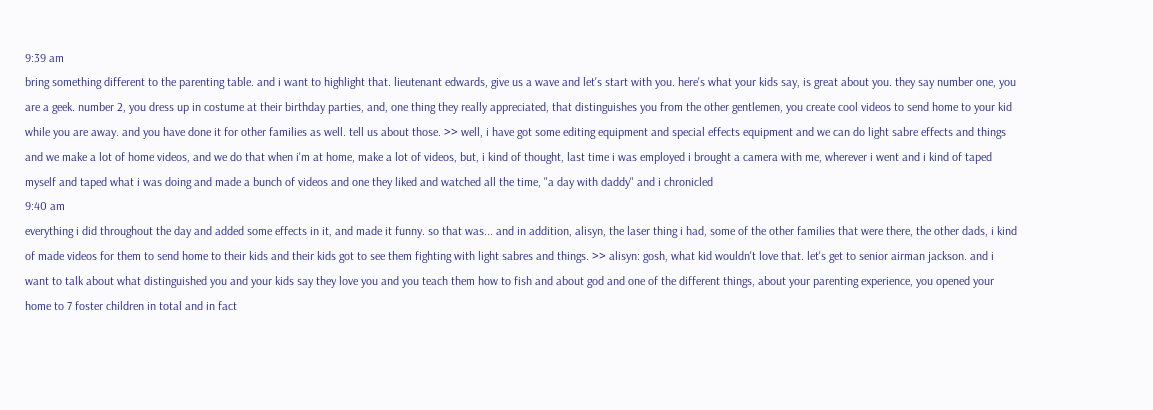9:39 am
bring something different to the parenting table. and i want to highlight that. lieutenant edwards, give us a wave and let's start with you. here's what your kids say, is great about you. they say number one, you are a geek. number 2, you dress up in costume at their birthday parties, and, one thing they really appreciated, that distinguishes you from the other gentlemen, you create cool videos to send home to your kid while you are away. and you have done it for other families as well. tell us about those. >> well, i have got some editing equipment and special effects equipment and we can do light sabre effects and things and we make a lot of home videos, and we do that when i'm at home, make a lot of videos, but, i kind of thought, last time i was employed i brought a camera with me, wherever i went and i kind of taped myself and taped what i was doing and made a bunch of videos and one they liked and watched all the time, "a day with daddy" and i chronicled
9:40 am
everything i did throughout the day and added some effects in it, and made it funny. so that was... and in addition, alisyn, the laser thing i had, some of the other families that were there, the other dads, i kind of made videos for them to send home to their kids and their kids got to see them fighting with light sabres and things. >> alisyn: gosh, what kid wouldn't love that. let's get to senior airman jackson. and i want to talk about what distinguished you and your kids say they love you and you teach them how to fish and about god and one of the different things, about your parenting experience, you opened your home to 7 foster children in total and in fact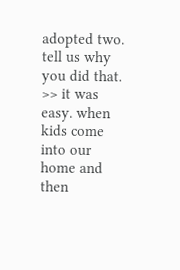adopted two. tell us why you did that. >> it was easy. when kids come into our home and then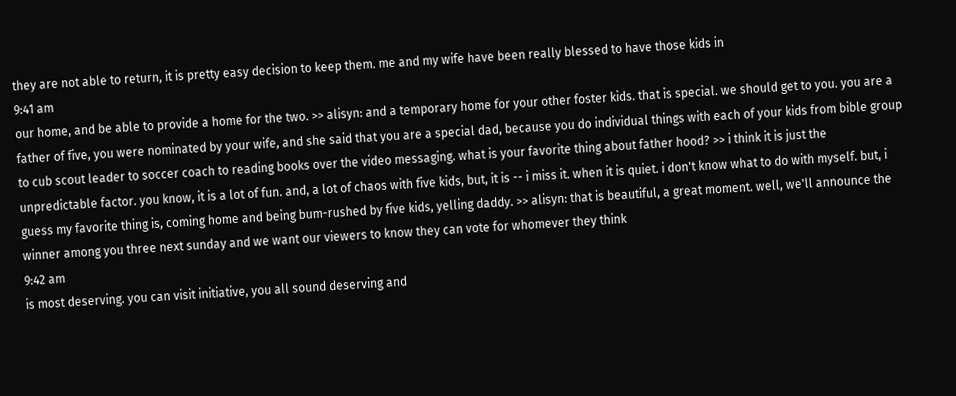they are not able to return, it is pretty easy decision to keep them. me and my wife have been really blessed to have those kids in
9:41 am
our home, and be able to provide a home for the two. >> alisyn: and a temporary home for your other foster kids. that is special. we should get to you. you are a father of five, you were nominated by your wife, and she said that you are a special dad, because you do individual things with each of your kids from bible group to cub scout leader to soccer coach to reading books over the video messaging. what is your favorite thing about father hood? >> i think it is just the unpredictable factor. you know, it is a lot of fun. and, a lot of chaos with five kids, but, it is -- i miss it. when it is quiet. i don't know what to do with myself. but, i guess my favorite thing is, coming home and being bum-rushed by five kids, yelling daddy. >> alisyn: that is beautiful, a great moment. well, we'll announce the winner among you three next sunday and we want our viewers to know they can vote for whomever they think
9:42 am
is most deserving. you can visit initiative, you all sound deserving and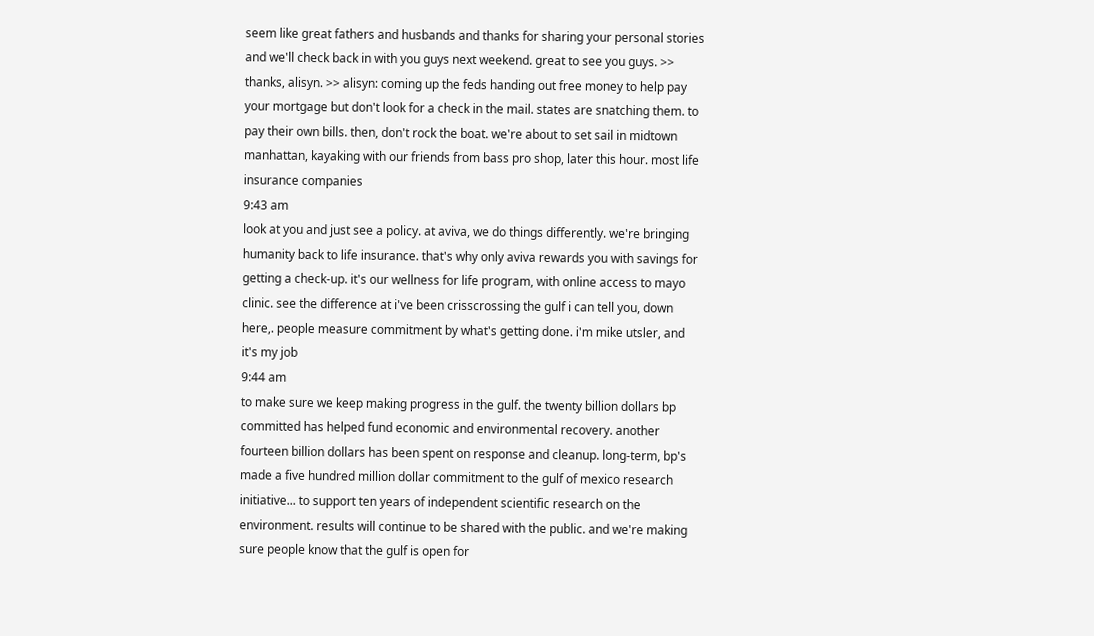seem like great fathers and husbands and thanks for sharing your personal stories and we'll check back in with you guys next weekend. great to see you guys. >> thanks, alisyn. >> alisyn: coming up the feds handing out free money to help pay your mortgage but don't look for a check in the mail. states are snatching them. to pay their own bills. then, don't rock the boat. we're about to set sail in midtown manhattan, kayaking with our friends from bass pro shop, later this hour. most life insurance companies
9:43 am
look at you and just see a policy. at aviva, we do things differently. we're bringing humanity back to life insurance. that's why only aviva rewards you with savings for getting a check-up. it's our wellness for life program, with online access to mayo clinic. see the difference at i've been crisscrossing the gulf i can tell you, down here,. people measure commitment by what's getting done. i'm mike utsler, and it's my job
9:44 am
to make sure we keep making progress in the gulf. the twenty billion dollars bp committed has helped fund economic and environmental recovery. another fourteen billion dollars has been spent on response and cleanup. long-term, bp's made a five hundred million dollar commitment to the gulf of mexico research initiative... to support ten years of independent scientific research on the environment. results will continue to be shared with the public. and we're making sure people know that the gulf is open for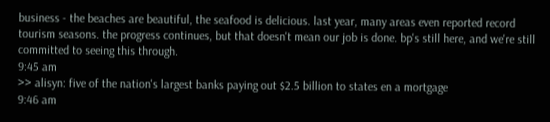business - the beaches are beautiful, the seafood is delicious. last year, many areas even reported record tourism seasons. the progress continues, but that doesn't mean our job is done. bp's still here, and we're still committed to seeing this through.
9:45 am
>> alisyn: five of the nation's largest banks paying out $2.5 billion to states en a mortgage
9:46 am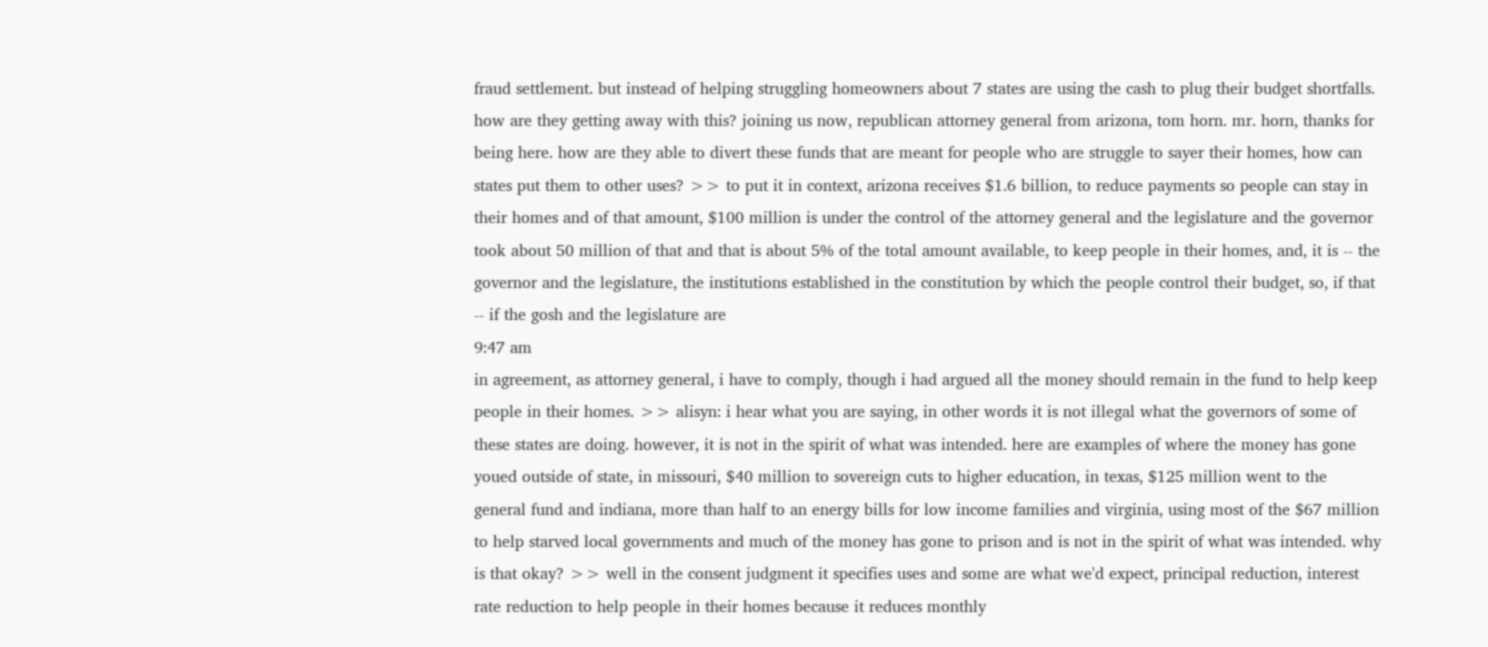fraud settlement. but instead of helping struggling homeowners about 7 states are using the cash to plug their budget shortfalls. how are they getting away with this? joining us now, republican attorney general from arizona, tom horn. mr. horn, thanks for being here. how are they able to divert these funds that are meant for people who are struggle to sayer their homes, how can states put them to other uses? >> to put it in context, arizona receives $1.6 billion, to reduce payments so people can stay in their homes and of that amount, $100 million is under the control of the attorney general and the legislature and the governor took about 50 million of that and that is about 5% of the total amount available, to keep people in their homes, and, it is -- the governor and the legislature, the institutions established in the constitution by which the people control their budget, so, if that -- if the gosh and the legislature are
9:47 am
in agreement, as attorney general, i have to comply, though i had argued all the money should remain in the fund to help keep people in their homes. >> alisyn: i hear what you are saying, in other words it is not illegal what the governors of some of these states are doing. however, it is not in the spirit of what was intended. here are examples of where the money has gone youed outside of state, in missouri, $40 million to sovereign cuts to higher education, in texas, $125 million went to the general fund and indiana, more than half to an energy bills for low income families and virginia, using most of the $67 million to help starved local governments and much of the money has gone to prison and is not in the spirit of what was intended. why is that okay? >> well in the consent judgment it specifies uses and some are what we'd expect, principal reduction, interest rate reduction to help people in their homes because it reduces monthly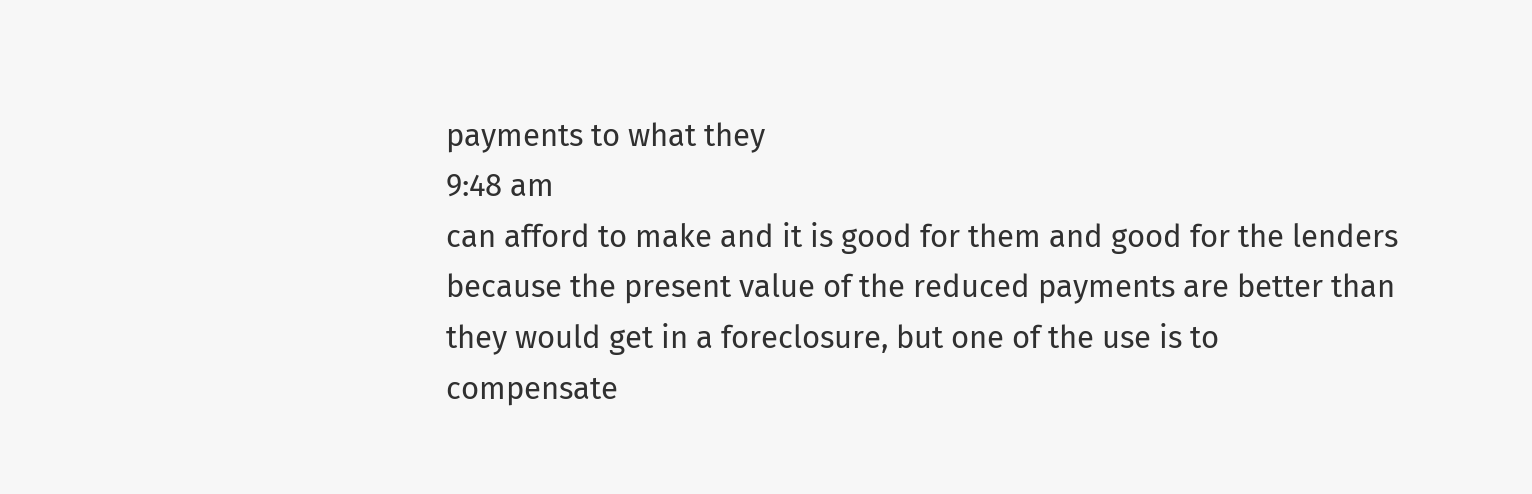payments to what they
9:48 am
can afford to make and it is good for them and good for the lenders because the present value of the reduced payments are better than they would get in a foreclosure, but one of the use is to compensate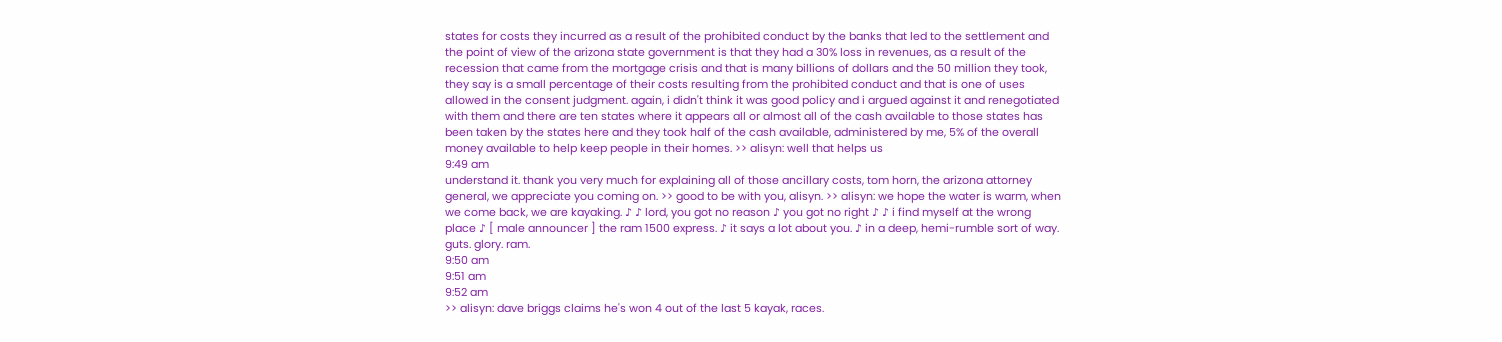states for costs they incurred as a result of the prohibited conduct by the banks that led to the settlement and the point of view of the arizona state government is that they had a 30% loss in revenues, as a result of the recession that came from the mortgage crisis and that is many billions of dollars and the 50 million they took, they say is a small percentage of their costs resulting from the prohibited conduct and that is one of uses allowed in the consent judgment. again, i didn't think it was good policy and i argued against it and renegotiated with them and there are ten states where it appears all or almost all of the cash available to those states has been taken by the states here and they took half of the cash available, administered by me, 5% of the overall money available to help keep people in their homes. >> alisyn: well that helps us
9:49 am
understand it. thank you very much for explaining all of those ancillary costs, tom horn, the arizona attorney general, we appreciate you coming on. >> good to be with you, alisyn. >> alisyn: we hope the water is warm, when we come back, we are kayaking. ♪ ♪ lord, you got no reason ♪ you got no right ♪ ♪ i find myself at the wrong place ♪ [ male announcer ] the ram 1500 express. ♪ it says a lot about you. ♪ in a deep, hemi-rumble sort of way. guts. glory. ram.
9:50 am
9:51 am
9:52 am
>> alisyn: dave briggs claims he's won 4 out of the last 5 kayak, races.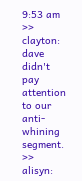9:53 am
>> clayton: dave didn't pay attention to our anti-whining segment. >> alisyn: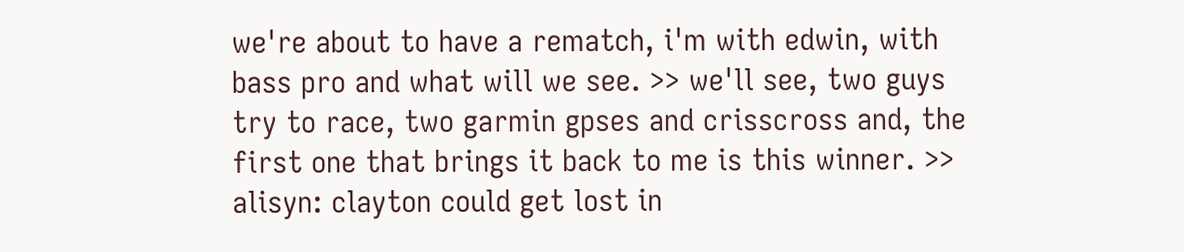we're about to have a rematch, i'm with edwin, with bass pro and what will we see. >> we'll see, two guys try to race, two garmin gpses and crisscross and, the first one that brings it back to me is this winner. >> alisyn: clayton could get lost in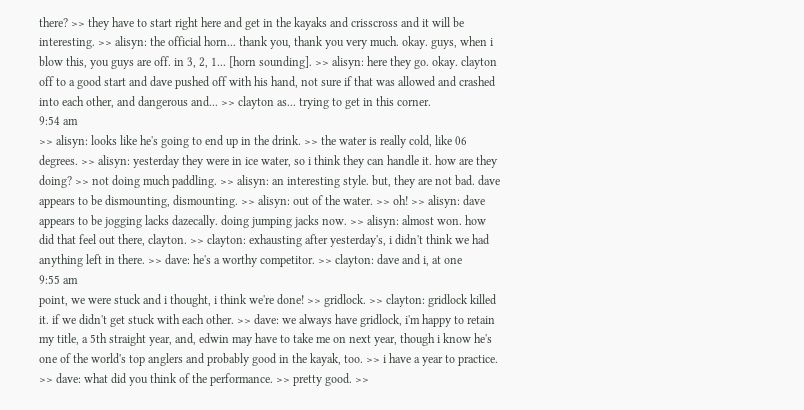there? >> they have to start right here and get in the kayaks and crisscross and it will be interesting. >> alisyn: the official horn... thank you, thank you very much. okay. guys, when i blow this, you guys are off. in 3, 2, 1... [horn sounding]. >> alisyn: here they go. okay. clayton off to a good start and dave pushed off with his hand, not sure if that was allowed and crashed into each other, and dangerous and... >> clayton as... trying to get in this corner.
9:54 am
>> alisyn: looks like he's going to end up in the drink. >> the water is really cold, like 06 degrees. >> alisyn: yesterday they were in ice water, so i think they can handle it. how are they doing? >> not doing much paddling. >> alisyn: an interesting style. but, they are not bad. dave appears to be dismounting, dismounting. >> alisyn: out of the water. >> oh! >> alisyn: dave appears to be jogging lacks dazecally. doing jumping jacks now. >> alisyn: almost won. how did that feel out there, clayton. >> clayton: exhausting after yesterday's, i didn't think we had anything left in there. >> dave: he's a worthy competitor. >> clayton: dave and i, at one
9:55 am
point, we were stuck and i thought, i think we're done! >> gridlock. >> clayton: gridlock killed it. if we didn't get stuck with each other. >> dave: we always have gridlock, i'm happy to retain my title, a 5th straight year, and, edwin may have to take me on next year, though i know he's one of the world's top anglers and probably good in the kayak, too. >> i have a year to practice. >> dave: what did you think of the performance. >> pretty good. >>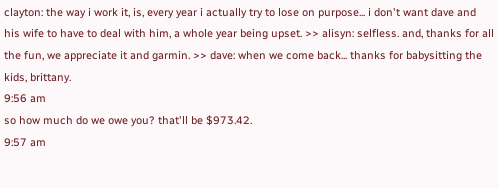clayton: the way i work it, is, every year i actually try to lose on purpose... i don't want dave and his wife to have to deal with him, a whole year being upset. >> alisyn: selfless. and, thanks for all the fun, we appreciate it and garmin. >> dave: when we come back... thanks for babysitting the kids, brittany.
9:56 am
so how much do we owe you? that'll be $973.42.
9:57 am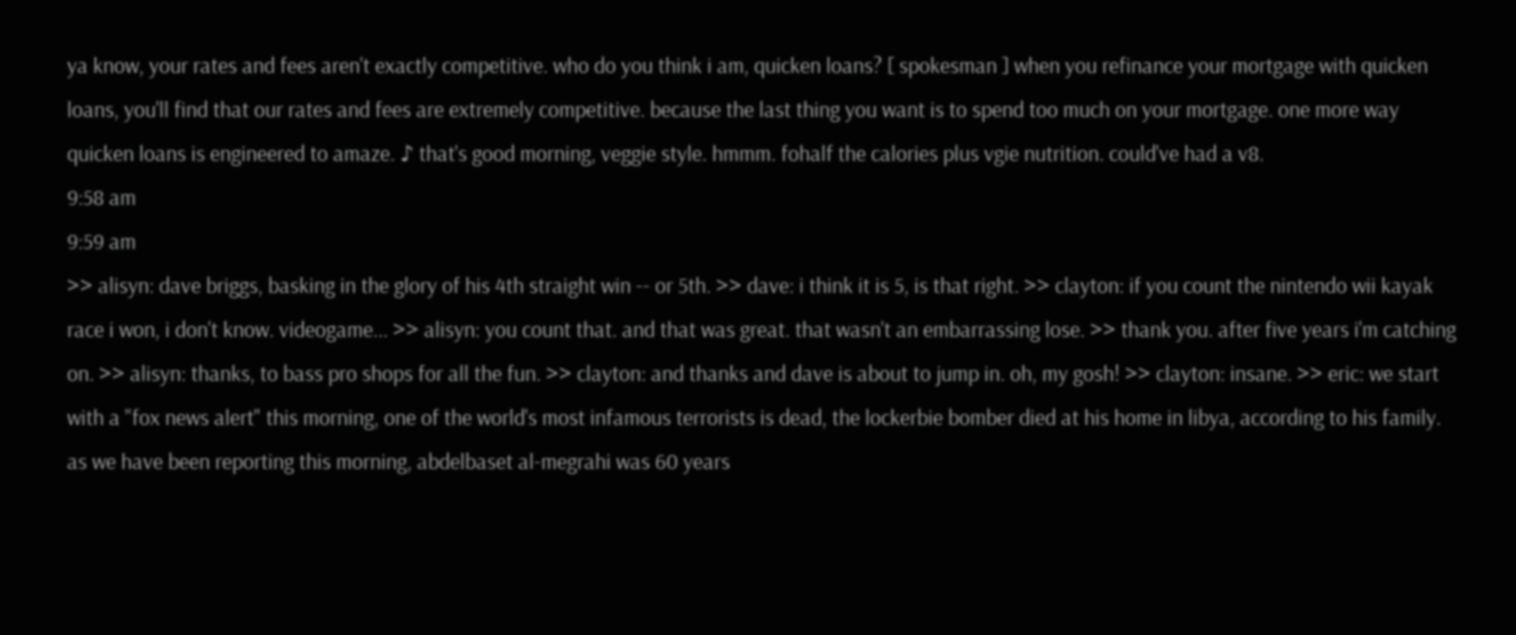ya know, your rates and fees aren't exactly competitive. who do you think i am, quicken loans? [ spokesman ] when you refinance your mortgage with quicken loans, you'll find that our rates and fees are extremely competitive. because the last thing you want is to spend too much on your mortgage. one more way quicken loans is engineered to amaze. ♪ that's good morning, veggie style. hmmm. fohalf the calories plus vgie nutrition. could've had a v8.
9:58 am
9:59 am
>> alisyn: dave briggs, basking in the glory of his 4th straight win -- or 5th. >> dave: i think it is 5, is that right. >> clayton: if you count the nintendo wii kayak race i won, i don't know. videogame... >> alisyn: you count that. and that was great. that wasn't an embarrassing lose. >> thank you. after five years i'm catching on. >> alisyn: thanks, to bass pro shops for all the fun. >> clayton: and thanks and dave is about to jump in. oh, my gosh! >> clayton: insane. >> eric: we start with a "fox news alert" this morning, one of the world's most infamous terrorists is dead, the lockerbie bomber died at his home in libya, according to his family. as we have been reporting this morning, abdelbaset al-megrahi was 60 years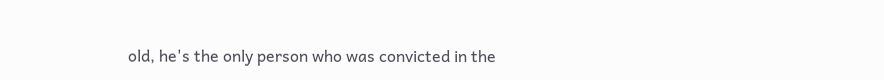old, he's the only person who was convicted in the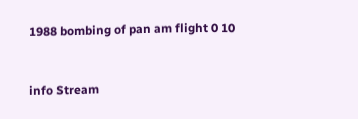1988 bombing of pan am flight 0 10


info Stream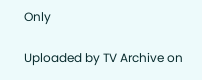Only

Uploaded by TV Archive on